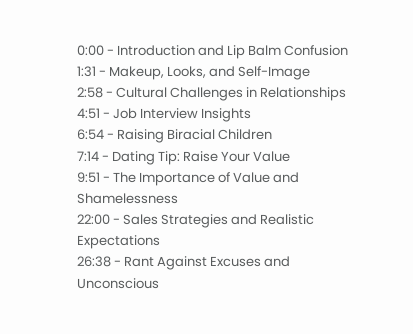0:00 - Introduction and Lip Balm Confusion
1:31 - Makeup, Looks, and Self-Image
2:58 - Cultural Challenges in Relationships
4:51 - Job Interview Insights
6:54 - Raising Biracial Children
7:14 - Dating Tip: Raise Your Value
9:51 - The Importance of Value and Shamelessness
22:00 - Sales Strategies and Realistic Expectations
26:38 - Rant Against Excuses and Unconscious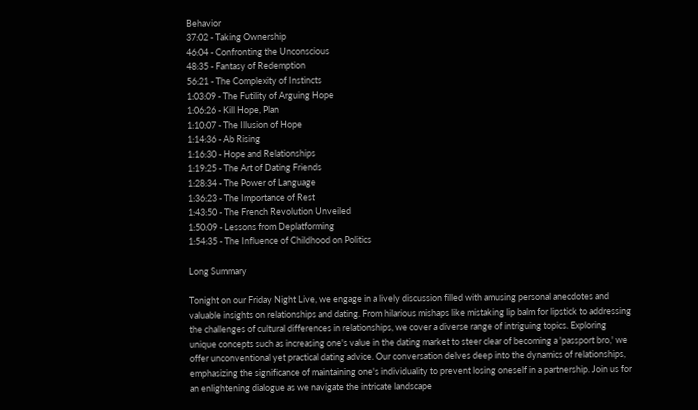Behavior
37:02 - Taking Ownership
46:04 - Confronting the Unconscious
48:35 - Fantasy of Redemption
56:21 - The Complexity of Instincts
1:03:09 - The Futility of Arguing Hope
1:06:26 - Kill Hope, Plan
1:10:07 - The Illusion of Hope
1:14:36 - Ab Rising
1:16:30 - Hope and Relationships
1:19:25 - The Art of Dating Friends
1:28:34 - The Power of Language
1:36:23 - The Importance of Rest
1:43:50 - The French Revolution Unveiled
1:50:09 - Lessons from Deplatforming
1:54:35 - The Influence of Childhood on Politics

Long Summary

Tonight on our Friday Night Live, we engage in a lively discussion filled with amusing personal anecdotes and valuable insights on relationships and dating. From hilarious mishaps like mistaking lip balm for lipstick to addressing the challenges of cultural differences in relationships, we cover a diverse range of intriguing topics. Exploring unique concepts such as increasing one's value in the dating market to steer clear of becoming a 'passport bro,' we offer unconventional yet practical dating advice. Our conversation delves deep into the dynamics of relationships, emphasizing the significance of maintaining one's individuality to prevent losing oneself in a partnership. Join us for an enlightening dialogue as we navigate the intricate landscape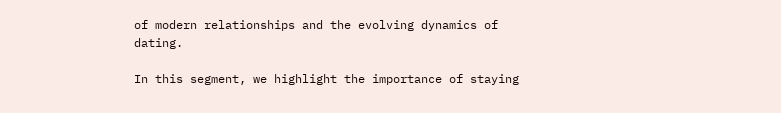of modern relationships and the evolving dynamics of dating.

In this segment, we highlight the importance of staying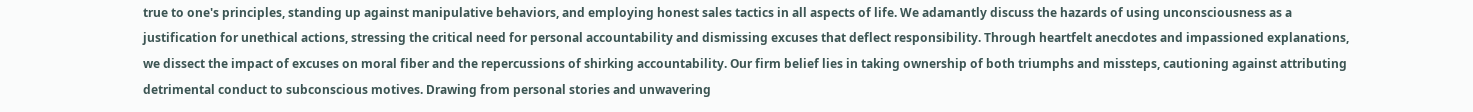true to one's principles, standing up against manipulative behaviors, and employing honest sales tactics in all aspects of life. We adamantly discuss the hazards of using unconsciousness as a justification for unethical actions, stressing the critical need for personal accountability and dismissing excuses that deflect responsibility. Through heartfelt anecdotes and impassioned explanations, we dissect the impact of excuses on moral fiber and the repercussions of shirking accountability. Our firm belief lies in taking ownership of both triumphs and missteps, cautioning against attributing detrimental conduct to subconscious motives. Drawing from personal stories and unwavering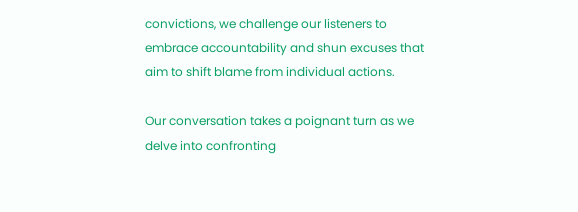convictions, we challenge our listeners to embrace accountability and shun excuses that aim to shift blame from individual actions.

Our conversation takes a poignant turn as we delve into confronting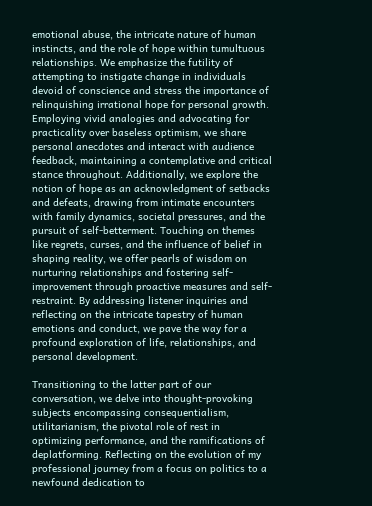emotional abuse, the intricate nature of human instincts, and the role of hope within tumultuous relationships. We emphasize the futility of attempting to instigate change in individuals devoid of conscience and stress the importance of relinquishing irrational hope for personal growth. Employing vivid analogies and advocating for practicality over baseless optimism, we share personal anecdotes and interact with audience feedback, maintaining a contemplative and critical stance throughout. Additionally, we explore the notion of hope as an acknowledgment of setbacks and defeats, drawing from intimate encounters with family dynamics, societal pressures, and the pursuit of self-betterment. Touching on themes like regrets, curses, and the influence of belief in shaping reality, we offer pearls of wisdom on nurturing relationships and fostering self-improvement through proactive measures and self-restraint. By addressing listener inquiries and reflecting on the intricate tapestry of human emotions and conduct, we pave the way for a profound exploration of life, relationships, and personal development.

Transitioning to the latter part of our conversation, we delve into thought-provoking subjects encompassing consequentialism, utilitarianism, the pivotal role of rest in optimizing performance, and the ramifications of deplatforming. Reflecting on the evolution of my professional journey from a focus on politics to a newfound dedication to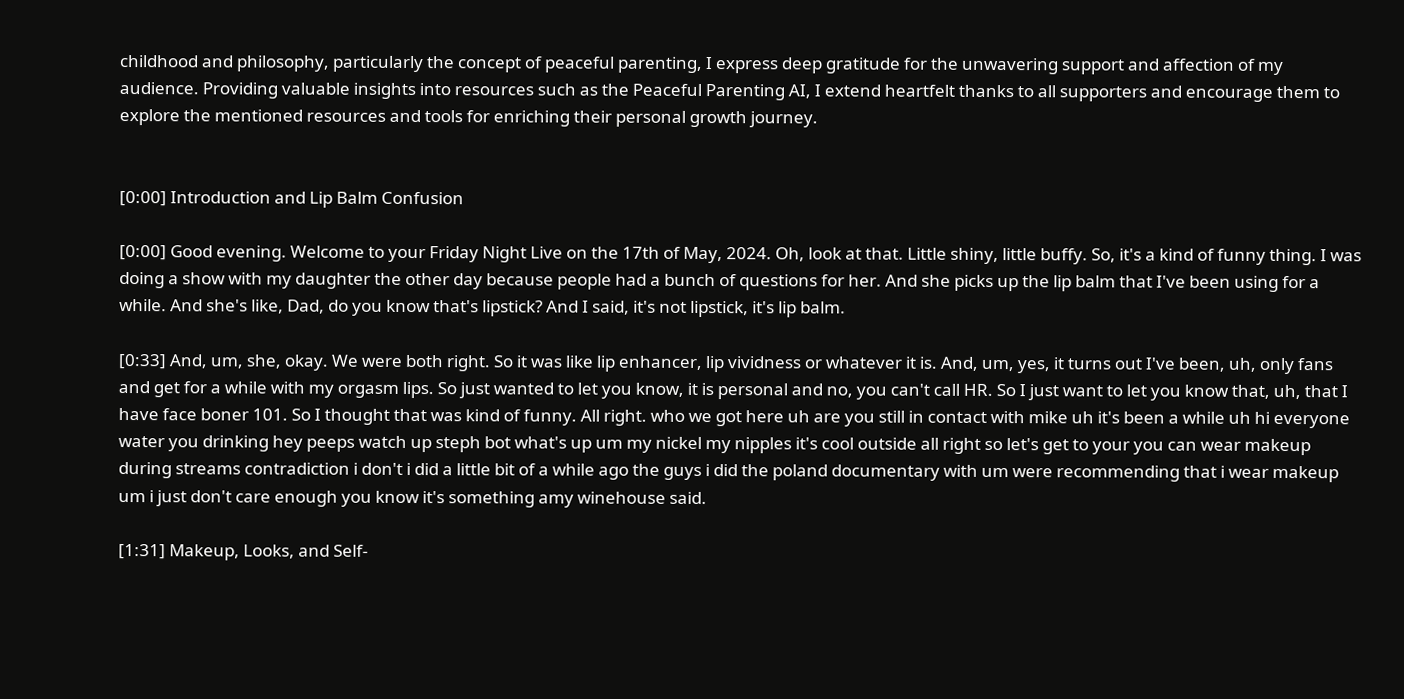childhood and philosophy, particularly the concept of peaceful parenting, I express deep gratitude for the unwavering support and affection of my audience. Providing valuable insights into resources such as the Peaceful Parenting AI, I extend heartfelt thanks to all supporters and encourage them to explore the mentioned resources and tools for enriching their personal growth journey.


[0:00] Introduction and Lip Balm Confusion

[0:00] Good evening. Welcome to your Friday Night Live on the 17th of May, 2024. Oh, look at that. Little shiny, little buffy. So, it's a kind of funny thing. I was doing a show with my daughter the other day because people had a bunch of questions for her. And she picks up the lip balm that I've been using for a while. And she's like, Dad, do you know that's lipstick? And I said, it's not lipstick, it's lip balm.

[0:33] And, um, she, okay. We were both right. So it was like lip enhancer, lip vividness or whatever it is. And, um, yes, it turns out I've been, uh, only fans and get for a while with my orgasm lips. So just wanted to let you know, it is personal and no, you can't call HR. So I just want to let you know that, uh, that I have face boner 101. So I thought that was kind of funny. All right. who we got here uh are you still in contact with mike uh it's been a while uh hi everyone water you drinking hey peeps watch up steph bot what's up um my nickel my nipples it's cool outside all right so let's get to your you can wear makeup during streams contradiction i don't i did a little bit of a while ago the guys i did the poland documentary with um were recommending that i wear makeup um i just don't care enough you know it's something amy winehouse said.

[1:31] Makeup, Looks, and Self-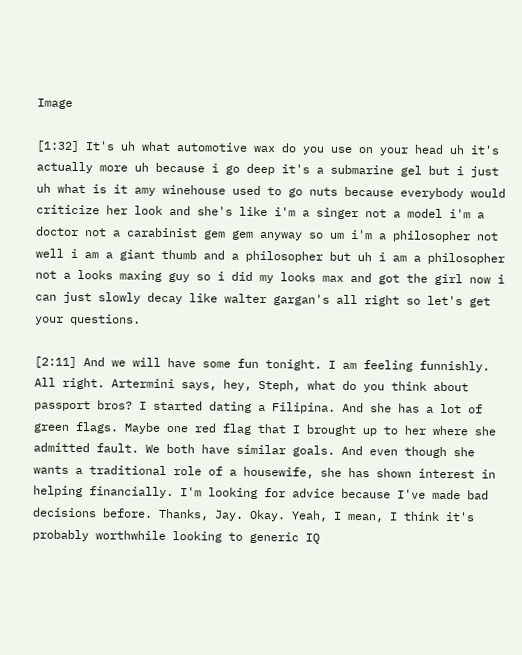Image

[1:32] It's uh what automotive wax do you use on your head uh it's actually more uh because i go deep it's a submarine gel but i just uh what is it amy winehouse used to go nuts because everybody would criticize her look and she's like i'm a singer not a model i'm a doctor not a carabinist gem gem anyway so um i'm a philosopher not well i am a giant thumb and a philosopher but uh i am a philosopher not a looks maxing guy so i did my looks max and got the girl now i can just slowly decay like walter gargan's all right so let's get your questions.

[2:11] And we will have some fun tonight. I am feeling funnishly. All right. Artermini says, hey, Steph, what do you think about passport bros? I started dating a Filipina. And she has a lot of green flags. Maybe one red flag that I brought up to her where she admitted fault. We both have similar goals. And even though she wants a traditional role of a housewife, she has shown interest in helping financially. I'm looking for advice because I've made bad decisions before. Thanks, Jay. Okay. Yeah, I mean, I think it's probably worthwhile looking to generic IQ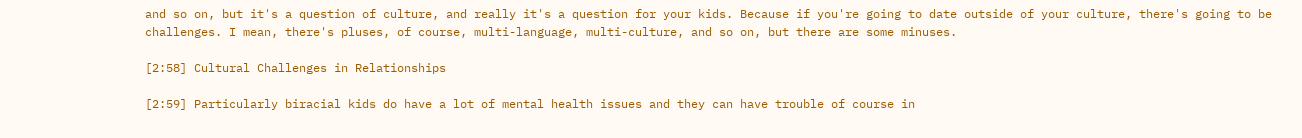and so on, but it's a question of culture, and really it's a question for your kids. Because if you're going to date outside of your culture, there's going to be challenges. I mean, there's pluses, of course, multi-language, multi-culture, and so on, but there are some minuses.

[2:58] Cultural Challenges in Relationships

[2:59] Particularly biracial kids do have a lot of mental health issues and they can have trouble of course in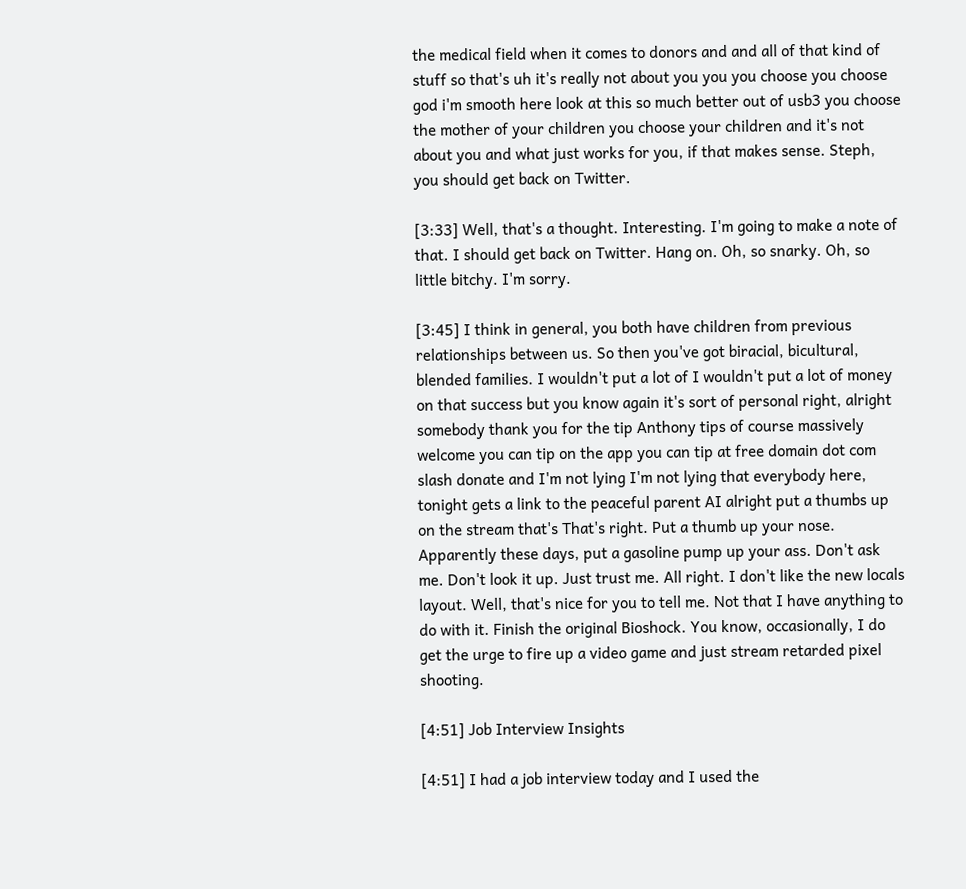the medical field when it comes to donors and and all of that kind of stuff so that's uh it's really not about you you you choose you choose god i'm smooth here look at this so much better out of usb3 you choose the mother of your children you choose your children and it's not about you and what just works for you, if that makes sense. Steph, you should get back on Twitter.

[3:33] Well, that's a thought. Interesting. I'm going to make a note of that. I should get back on Twitter. Hang on. Oh, so snarky. Oh, so little bitchy. I'm sorry.

[3:45] I think in general, you both have children from previous relationships between us. So then you've got biracial, bicultural, blended families. I wouldn't put a lot of I wouldn't put a lot of money on that success but you know again it's sort of personal right, alright somebody thank you for the tip Anthony tips of course massively welcome you can tip on the app you can tip at free domain dot com slash donate and I'm not lying I'm not lying that everybody here, tonight gets a link to the peaceful parent AI alright put a thumbs up on the stream that's That's right. Put a thumb up your nose. Apparently these days, put a gasoline pump up your ass. Don't ask me. Don't look it up. Just trust me. All right. I don't like the new locals layout. Well, that's nice for you to tell me. Not that I have anything to do with it. Finish the original Bioshock. You know, occasionally, I do get the urge to fire up a video game and just stream retarded pixel shooting.

[4:51] Job Interview Insights

[4:51] I had a job interview today and I used the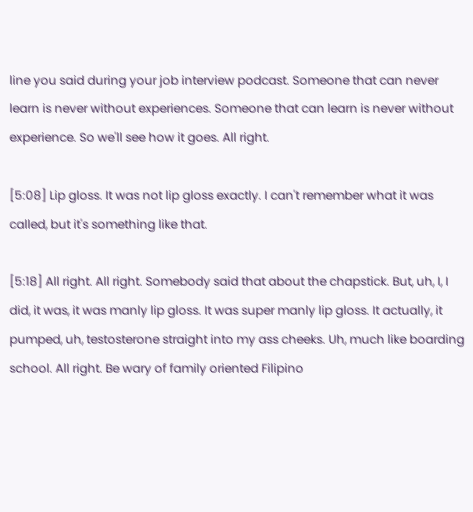line you said during your job interview podcast. Someone that can never learn is never without experiences. Someone that can learn is never without experience. So we'll see how it goes. All right.

[5:08] Lip gloss. It was not lip gloss exactly. I can't remember what it was called, but it's something like that.

[5:18] All right. All right. Somebody said that about the chapstick. But, uh, I, I did, it was, it was manly lip gloss. It was super manly lip gloss. It actually, it pumped, uh, testosterone straight into my ass cheeks. Uh, much like boarding school. All right. Be wary of family oriented Filipino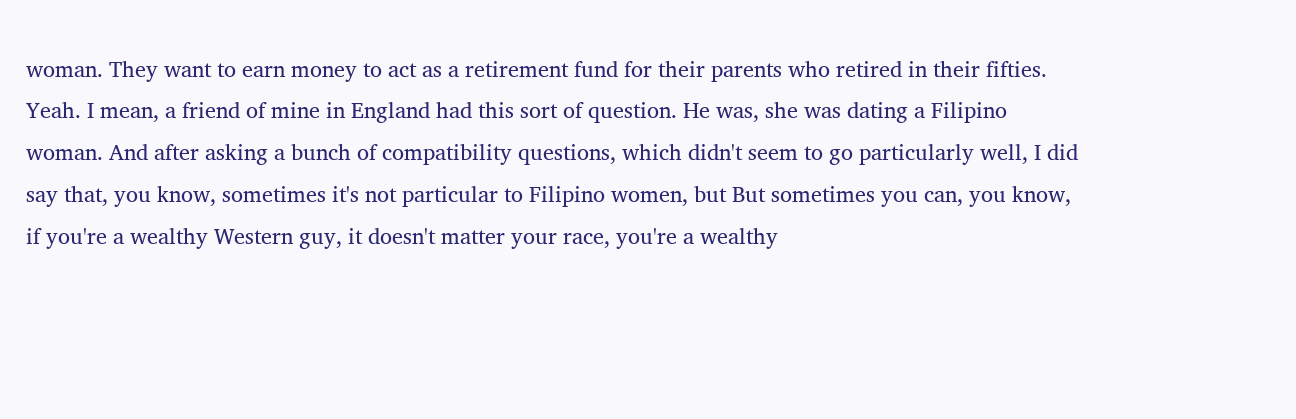woman. They want to earn money to act as a retirement fund for their parents who retired in their fifties. Yeah. I mean, a friend of mine in England had this sort of question. He was, she was dating a Filipino woman. And after asking a bunch of compatibility questions, which didn't seem to go particularly well, I did say that, you know, sometimes it's not particular to Filipino women, but But sometimes you can, you know, if you're a wealthy Western guy, it doesn't matter your race, you're a wealthy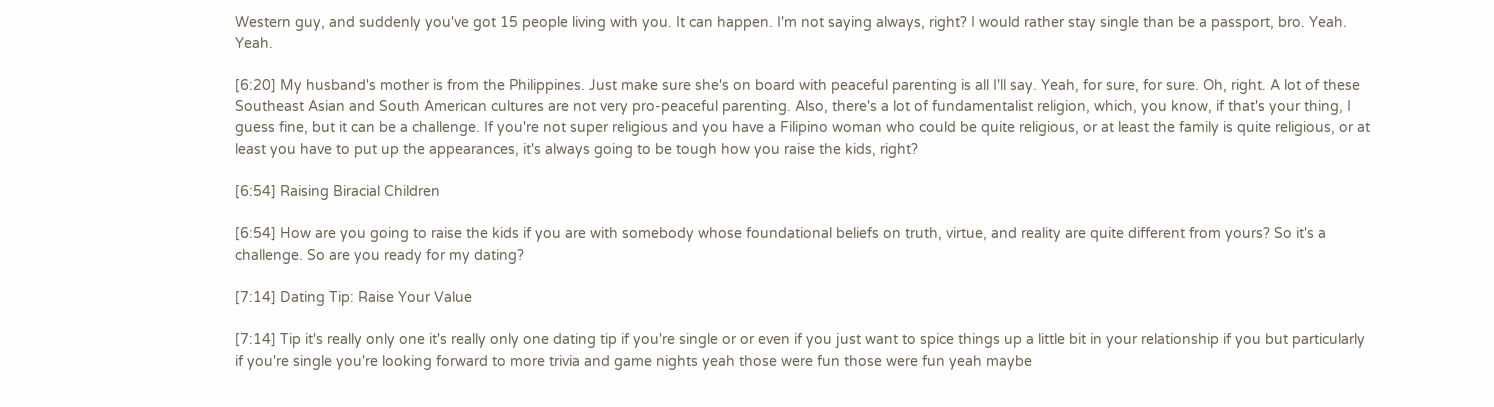Western guy, and suddenly you've got 15 people living with you. It can happen. I'm not saying always, right? I would rather stay single than be a passport, bro. Yeah. Yeah.

[6:20] My husband's mother is from the Philippines. Just make sure she's on board with peaceful parenting is all I'll say. Yeah, for sure, for sure. Oh, right. A lot of these Southeast Asian and South American cultures are not very pro-peaceful parenting. Also, there's a lot of fundamentalist religion, which, you know, if that's your thing, I guess fine, but it can be a challenge. If you're not super religious and you have a Filipino woman who could be quite religious, or at least the family is quite religious, or at least you have to put up the appearances, it's always going to be tough how you raise the kids, right?

[6:54] Raising Biracial Children

[6:54] How are you going to raise the kids if you are with somebody whose foundational beliefs on truth, virtue, and reality are quite different from yours? So it's a challenge. So are you ready for my dating?

[7:14] Dating Tip: Raise Your Value

[7:14] Tip it's really only one it's really only one dating tip if you're single or or even if you just want to spice things up a little bit in your relationship if you but particularly if you're single you're looking forward to more trivia and game nights yeah those were fun those were fun yeah maybe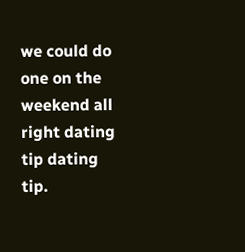we could do one on the weekend all right dating tip dating tip.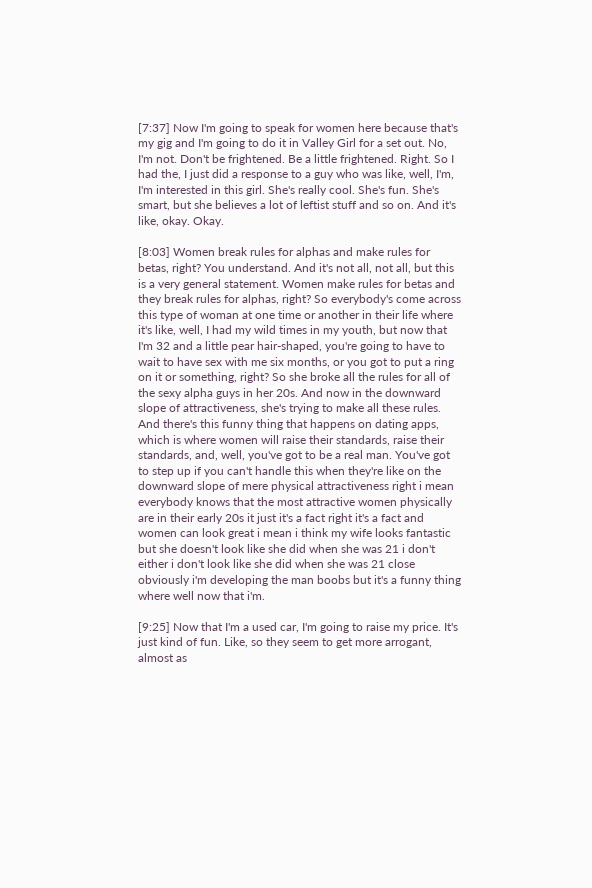[7:37] Now I'm going to speak for women here because that's my gig and I'm going to do it in Valley Girl for a set out. No, I'm not. Don't be frightened. Be a little frightened. Right. So I had the, I just did a response to a guy who was like, well, I'm, I'm interested in this girl. She's really cool. She's fun. She's smart, but she believes a lot of leftist stuff and so on. And it's like, okay. Okay.

[8:03] Women break rules for alphas and make rules for betas, right? You understand. And it's not all, not all, but this is a very general statement. Women make rules for betas and they break rules for alphas, right? So everybody's come across this type of woman at one time or another in their life where it's like, well, I had my wild times in my youth, but now that I'm 32 and a little pear hair-shaped, you're going to have to wait to have sex with me six months, or you got to put a ring on it or something, right? So she broke all the rules for all of the sexy alpha guys in her 20s. And now in the downward slope of attractiveness, she's trying to make all these rules. And there's this funny thing that happens on dating apps, which is where women will raise their standards, raise their standards, and, well, you've got to be a real man. You've got to step up if you can't handle this when they're like on the downward slope of mere physical attractiveness right i mean everybody knows that the most attractive women physically are in their early 20s it just it's a fact right it's a fact and women can look great i mean i think my wife looks fantastic but she doesn't look like she did when she was 21 i don't either i don't look like she did when she was 21 close obviously i'm developing the man boobs but it's a funny thing where well now that i'm.

[9:25] Now that I'm a used car, I'm going to raise my price. It's just kind of fun. Like, so they seem to get more arrogant, almost as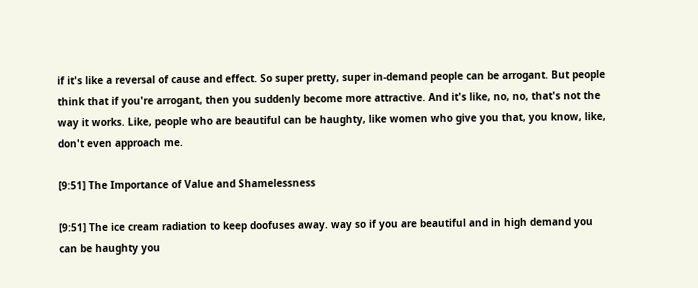if it's like a reversal of cause and effect. So super pretty, super in-demand people can be arrogant. But people think that if you're arrogant, then you suddenly become more attractive. And it's like, no, no, that's not the way it works. Like, people who are beautiful can be haughty, like women who give you that, you know, like, don't even approach me.

[9:51] The Importance of Value and Shamelessness

[9:51] The ice cream radiation to keep doofuses away. way so if you are beautiful and in high demand you can be haughty you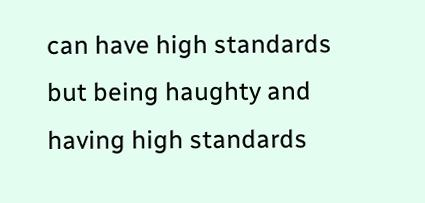can have high standards but being haughty and having high standards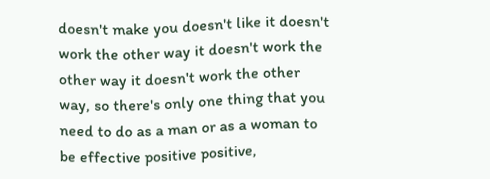doesn't make you doesn't like it doesn't work the other way it doesn't work the other way it doesn't work the other way, so there's only one thing that you need to do as a man or as a woman to be effective positive positive,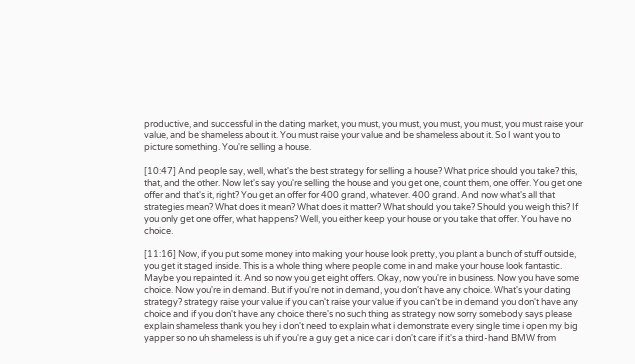productive, and successful in the dating market, you must, you must, you must, you must, you must raise your value, and be shameless about it. You must raise your value and be shameless about it. So I want you to picture something. You're selling a house.

[10:47] And people say, well, what's the best strategy for selling a house? What price should you take? this, that, and the other. Now let's say you're selling the house and you get one, count them, one offer. You get one offer and that's it, right? You get an offer for 400 grand, whatever. 400 grand. And now what's all that strategies mean? What does it mean? What does it matter? What should you take? Should you weigh this? If you only get one offer, what happens? Well, you either keep your house or you take that offer. You have no choice.

[11:16] Now, if you put some money into making your house look pretty, you plant a bunch of stuff outside, you get it staged inside. This is a whole thing where people come in and make your house look fantastic. Maybe you repainted it. And so now you get eight offers. Okay, now you're in business. Now you have some choice. Now you're in demand. But if you're not in demand, you don't have any choice. What's your dating strategy? strategy raise your value if you can't raise your value if you can't be in demand you don't have any choice and if you don't have any choice there's no such thing as strategy now sorry somebody says please explain shameless thank you hey i don't need to explain what i demonstrate every single time i open my big yapper so no uh shameless is uh if you're a guy get a nice car i don't care if it's a third-hand BMW from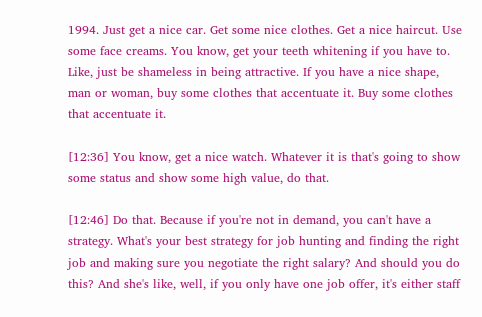1994. Just get a nice car. Get some nice clothes. Get a nice haircut. Use some face creams. You know, get your teeth whitening if you have to. Like, just be shameless in being attractive. If you have a nice shape, man or woman, buy some clothes that accentuate it. Buy some clothes that accentuate it.

[12:36] You know, get a nice watch. Whatever it is that's going to show some status and show some high value, do that.

[12:46] Do that. Because if you're not in demand, you can't have a strategy. What's your best strategy for job hunting and finding the right job and making sure you negotiate the right salary? And should you do this? And she's like, well, if you only have one job offer, it's either staff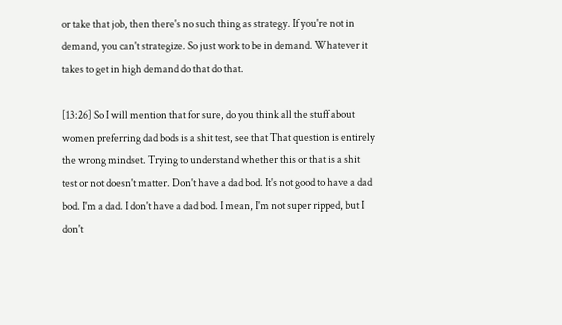or take that job, then there's no such thing as strategy. If you're not in demand, you can't strategize. So just work to be in demand. Whatever it takes to get in high demand do that do that.

[13:26] So I will mention that for sure, do you think all the stuff about women preferring dad bods is a shit test, see that That question is entirely the wrong mindset. Trying to understand whether this or that is a shit test or not doesn't matter. Don't have a dad bod. It's not good to have a dad bod. I'm a dad. I don't have a dad bod. I mean, I'm not super ripped, but I don't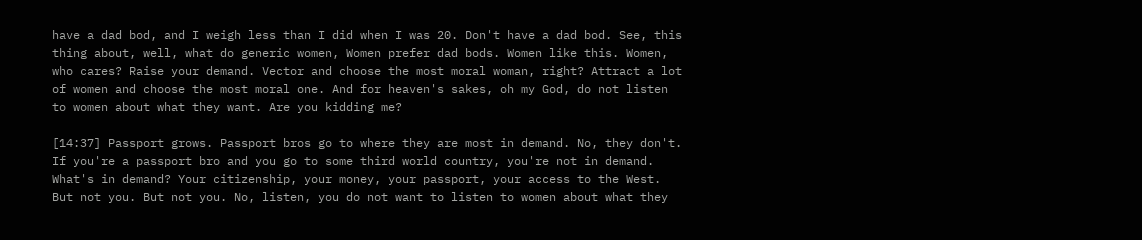have a dad bod, and I weigh less than I did when I was 20. Don't have a dad bod. See, this thing about, well, what do generic women, Women prefer dad bods. Women like this. Women, who cares? Raise your demand. Vector and choose the most moral woman, right? Attract a lot of women and choose the most moral one. And for heaven's sakes, oh my God, do not listen to women about what they want. Are you kidding me?

[14:37] Passport grows. Passport bros go to where they are most in demand. No, they don't. If you're a passport bro and you go to some third world country, you're not in demand. What's in demand? Your citizenship, your money, your passport, your access to the West. But not you. But not you. No, listen, you do not want to listen to women about what they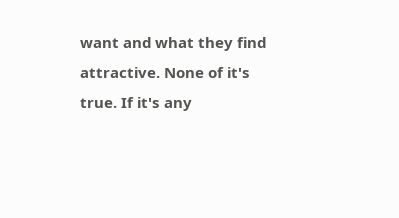want and what they find attractive. None of it's true. If it's any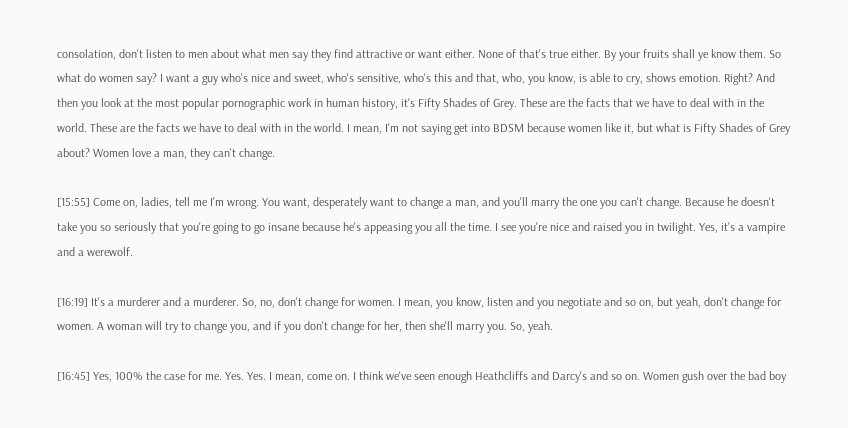consolation, don't listen to men about what men say they find attractive or want either. None of that's true either. By your fruits shall ye know them. So what do women say? I want a guy who's nice and sweet, who's sensitive, who's this and that, who, you know, is able to cry, shows emotion. Right? And then you look at the most popular pornographic work in human history, it's Fifty Shades of Grey. These are the facts that we have to deal with in the world. These are the facts we have to deal with in the world. I mean, I'm not saying get into BDSM because women like it, but what is Fifty Shades of Grey about? Women love a man, they can't change.

[15:55] Come on, ladies, tell me I'm wrong. You want, desperately want to change a man, and you'll marry the one you can't change. Because he doesn't take you so seriously that you're going to go insane because he's appeasing you all the time. I see you're nice and raised you in twilight. Yes, it's a vampire and a werewolf.

[16:19] It's a murderer and a murderer. So, no, don't change for women. I mean, you know, listen and you negotiate and so on, but yeah, don't change for women. A woman will try to change you, and if you don't change for her, then she'll marry you. So, yeah.

[16:45] Yes, 100% the case for me. Yes. Yes. I mean, come on. I think we've seen enough Heathcliffs and Darcy's and so on. Women gush over the bad boy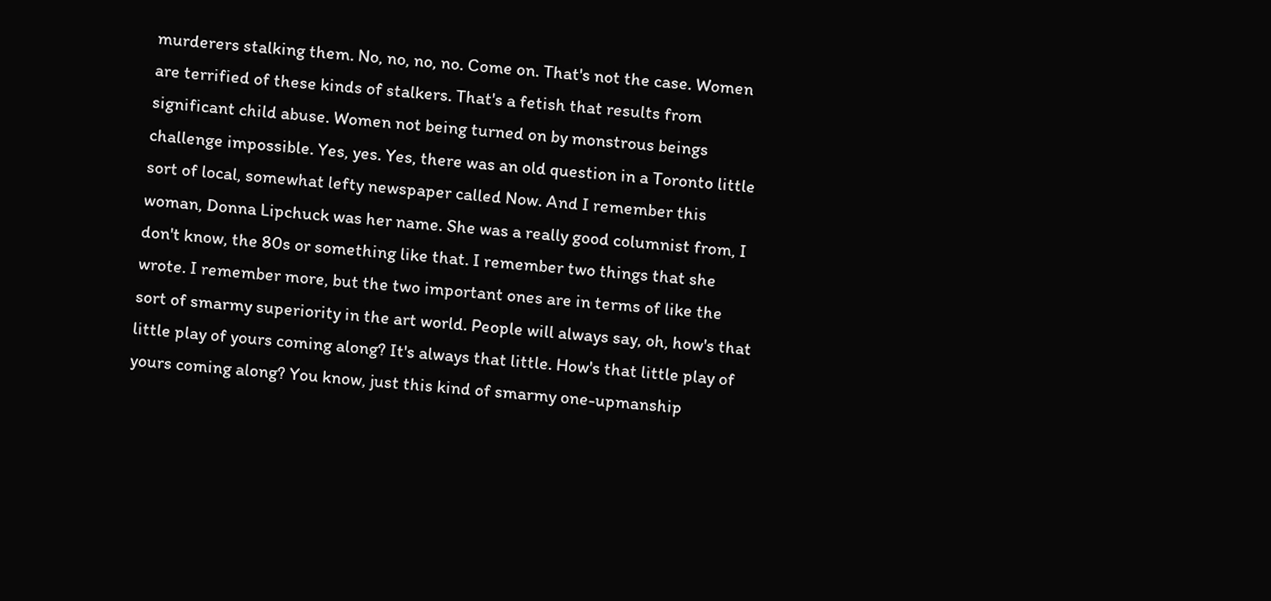murderers stalking them. No, no, no, no. Come on. That's not the case. Women are terrified of these kinds of stalkers. That's a fetish that results from significant child abuse. Women not being turned on by monstrous beings challenge impossible. Yes, yes. Yes, there was an old question in a Toronto little sort of local, somewhat lefty newspaper called Now. And I remember this woman, Donna Lipchuck was her name. She was a really good columnist from, I don't know, the 80s or something like that. I remember two things that she wrote. I remember more, but the two important ones are in terms of like the sort of smarmy superiority in the art world. People will always say, oh, how's that little play of yours coming along? It's always that little. How's that little play of yours coming along? You know, just this kind of smarmy one-upmanship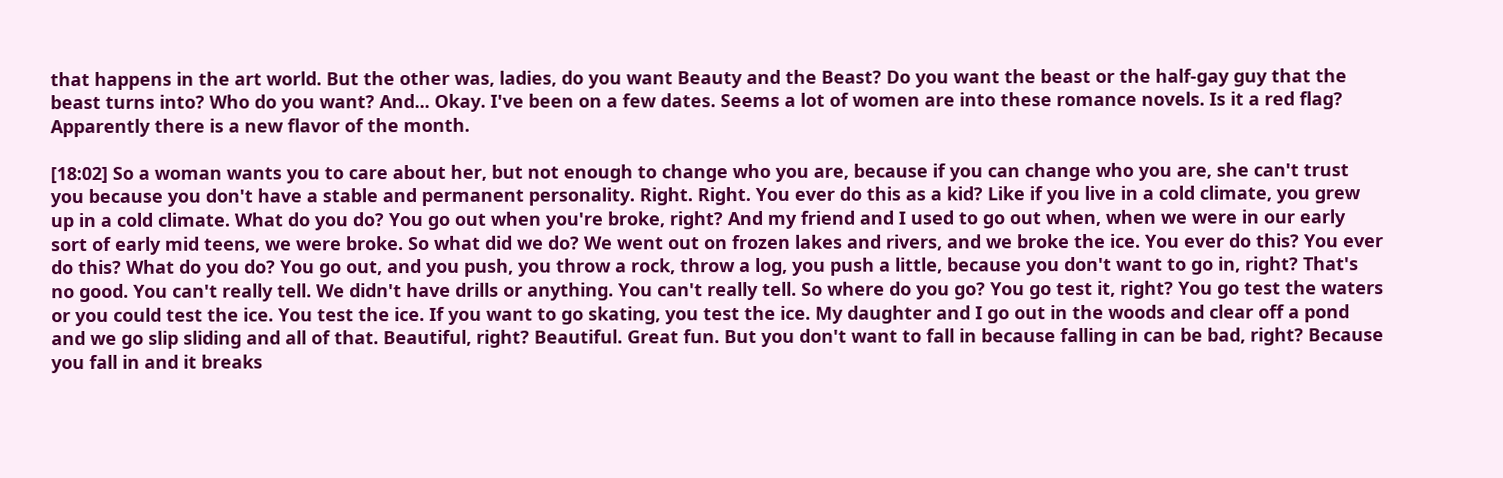that happens in the art world. But the other was, ladies, do you want Beauty and the Beast? Do you want the beast or the half-gay guy that the beast turns into? Who do you want? And... Okay. I've been on a few dates. Seems a lot of women are into these romance novels. Is it a red flag? Apparently there is a new flavor of the month.

[18:02] So a woman wants you to care about her, but not enough to change who you are, because if you can change who you are, she can't trust you because you don't have a stable and permanent personality. Right. Right. You ever do this as a kid? Like if you live in a cold climate, you grew up in a cold climate. What do you do? You go out when you're broke, right? And my friend and I used to go out when, when we were in our early sort of early mid teens, we were broke. So what did we do? We went out on frozen lakes and rivers, and we broke the ice. You ever do this? You ever do this? What do you do? You go out, and you push, you throw a rock, throw a log, you push a little, because you don't want to go in, right? That's no good. You can't really tell. We didn't have drills or anything. You can't really tell. So where do you go? You go test it, right? You go test the waters or you could test the ice. You test the ice. If you want to go skating, you test the ice. My daughter and I go out in the woods and clear off a pond and we go slip sliding and all of that. Beautiful, right? Beautiful. Great fun. But you don't want to fall in because falling in can be bad, right? Because you fall in and it breaks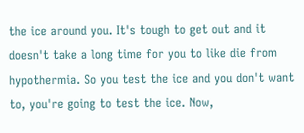the ice around you. It's tough to get out and it doesn't take a long time for you to like die from hypothermia. So you test the ice and you don't want to, you're going to test the ice. Now,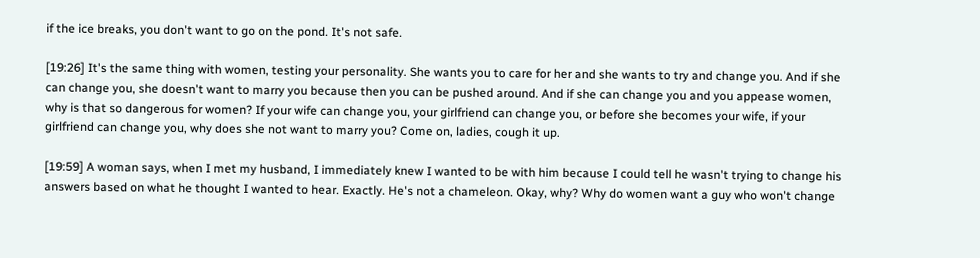if the ice breaks, you don't want to go on the pond. It's not safe.

[19:26] It's the same thing with women, testing your personality. She wants you to care for her and she wants to try and change you. And if she can change you, she doesn't want to marry you because then you can be pushed around. And if she can change you and you appease women, why is that so dangerous for women? If your wife can change you, your girlfriend can change you, or before she becomes your wife, if your girlfriend can change you, why does she not want to marry you? Come on, ladies, cough it up.

[19:59] A woman says, when I met my husband, I immediately knew I wanted to be with him because I could tell he wasn't trying to change his answers based on what he thought I wanted to hear. Exactly. He's not a chameleon. Okay, why? Why do women want a guy who won't change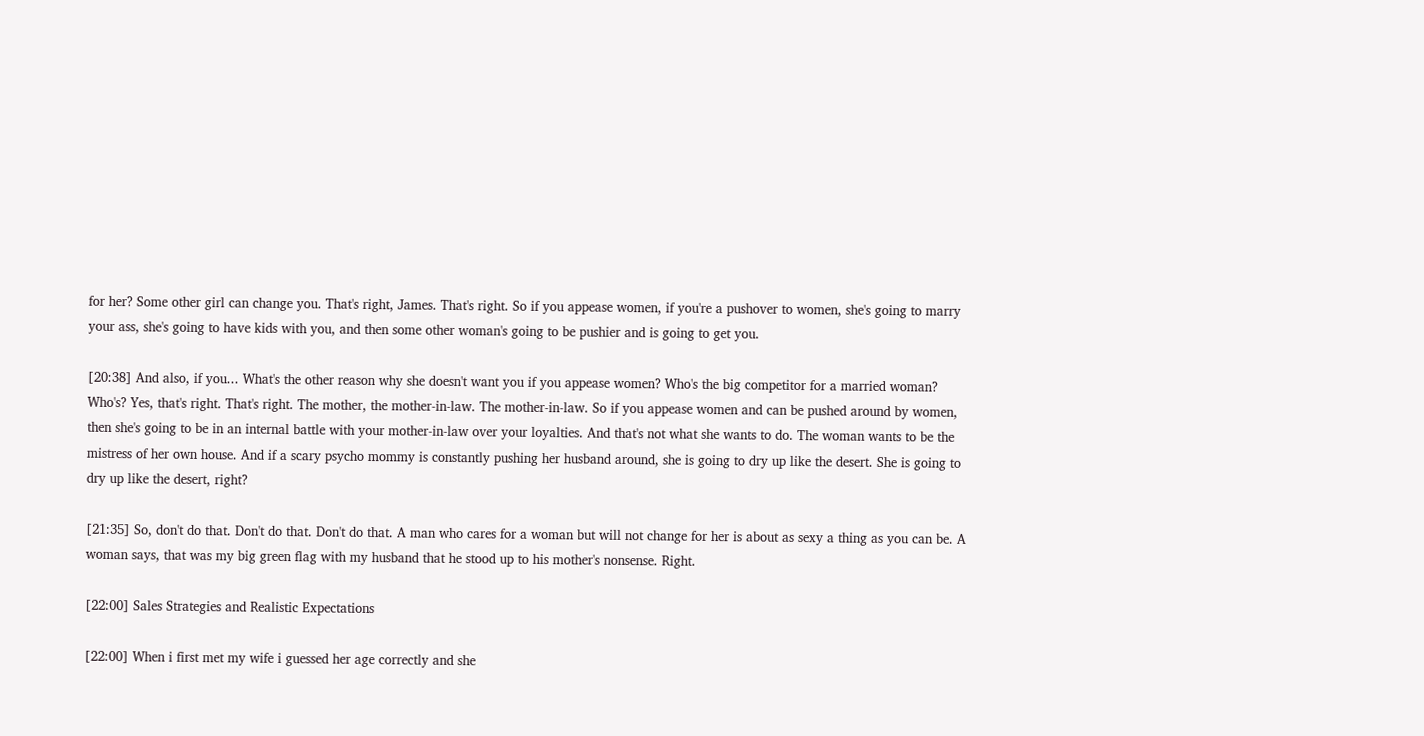for her? Some other girl can change you. That's right, James. That's right. So if you appease women, if you're a pushover to women, she's going to marry your ass, she's going to have kids with you, and then some other woman's going to be pushier and is going to get you.

[20:38] And also, if you... What's the other reason why she doesn't want you if you appease women? Who's the big competitor for a married woman? Who's? Yes, that's right. That's right. The mother, the mother-in-law. The mother-in-law. So if you appease women and can be pushed around by women, then she's going to be in an internal battle with your mother-in-law over your loyalties. And that's not what she wants to do. The woman wants to be the mistress of her own house. And if a scary psycho mommy is constantly pushing her husband around, she is going to dry up like the desert. She is going to dry up like the desert, right?

[21:35] So, don't do that. Don't do that. Don't do that. A man who cares for a woman but will not change for her is about as sexy a thing as you can be. A woman says, that was my big green flag with my husband that he stood up to his mother's nonsense. Right.

[22:00] Sales Strategies and Realistic Expectations

[22:00] When i first met my wife i guessed her age correctly and she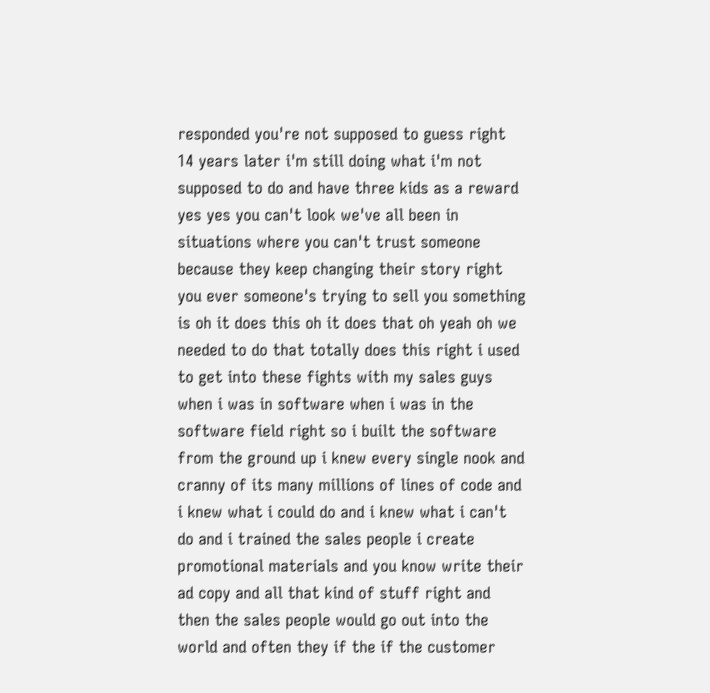responded you're not supposed to guess right 14 years later i'm still doing what i'm not supposed to do and have three kids as a reward yes yes you can't look we've all been in situations where you can't trust someone because they keep changing their story right you ever someone's trying to sell you something is oh it does this oh it does that oh yeah oh we needed to do that totally does this right i used to get into these fights with my sales guys when i was in software when i was in the software field right so i built the software from the ground up i knew every single nook and cranny of its many millions of lines of code and i knew what i could do and i knew what i can't do and i trained the sales people i create promotional materials and you know write their ad copy and all that kind of stuff right and then the sales people would go out into the world and often they if the if the customer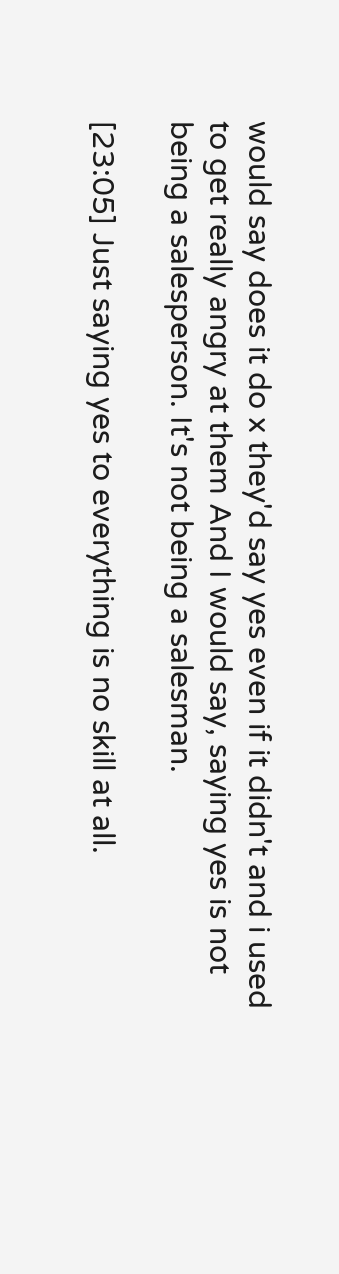would say does it do x they'd say yes even if it didn't and i used to get really angry at them And I would say, saying yes is not being a salesperson. It's not being a salesman.

[23:05] Just saying yes to everything is no skill at all.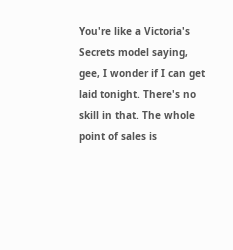You're like a Victoria's Secrets model saying, gee, I wonder if I can get laid tonight. There's no skill in that. The whole point of sales is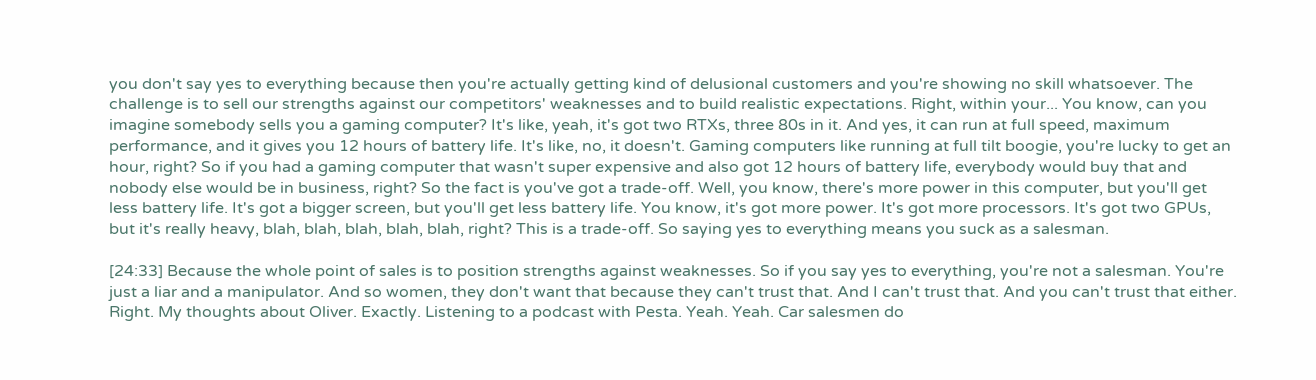you don't say yes to everything because then you're actually getting kind of delusional customers and you're showing no skill whatsoever. The challenge is to sell our strengths against our competitors' weaknesses and to build realistic expectations. Right, within your... You know, can you imagine somebody sells you a gaming computer? It's like, yeah, it's got two RTXs, three 80s in it. And yes, it can run at full speed, maximum performance, and it gives you 12 hours of battery life. It's like, no, it doesn't. Gaming computers like running at full tilt boogie, you're lucky to get an hour, right? So if you had a gaming computer that wasn't super expensive and also got 12 hours of battery life, everybody would buy that and nobody else would be in business, right? So the fact is you've got a trade-off. Well, you know, there's more power in this computer, but you'll get less battery life. It's got a bigger screen, but you'll get less battery life. You know, it's got more power. It's got more processors. It's got two GPUs, but it's really heavy, blah, blah, blah, blah, blah, right? This is a trade-off. So saying yes to everything means you suck as a salesman.

[24:33] Because the whole point of sales is to position strengths against weaknesses. So if you say yes to everything, you're not a salesman. You're just a liar and a manipulator. And so women, they don't want that because they can't trust that. And I can't trust that. And you can't trust that either. Right. My thoughts about Oliver. Exactly. Listening to a podcast with Pesta. Yeah. Yeah. Car salesmen do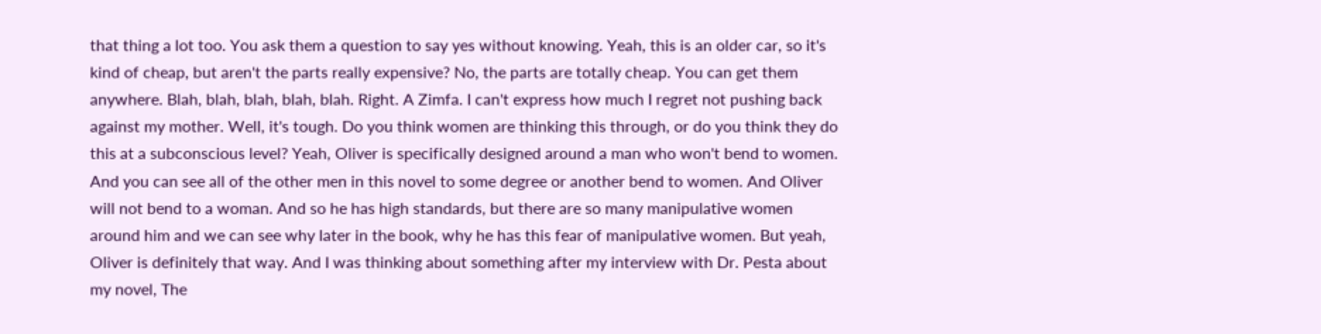that thing a lot too. You ask them a question to say yes without knowing. Yeah, this is an older car, so it's kind of cheap, but aren't the parts really expensive? No, the parts are totally cheap. You can get them anywhere. Blah, blah, blah, blah, blah. Right. A Zimfa. I can't express how much I regret not pushing back against my mother. Well, it's tough. Do you think women are thinking this through, or do you think they do this at a subconscious level? Yeah, Oliver is specifically designed around a man who won't bend to women. And you can see all of the other men in this novel to some degree or another bend to women. And Oliver will not bend to a woman. And so he has high standards, but there are so many manipulative women around him and we can see why later in the book, why he has this fear of manipulative women. But yeah, Oliver is definitely that way. And I was thinking about something after my interview with Dr. Pesta about my novel, The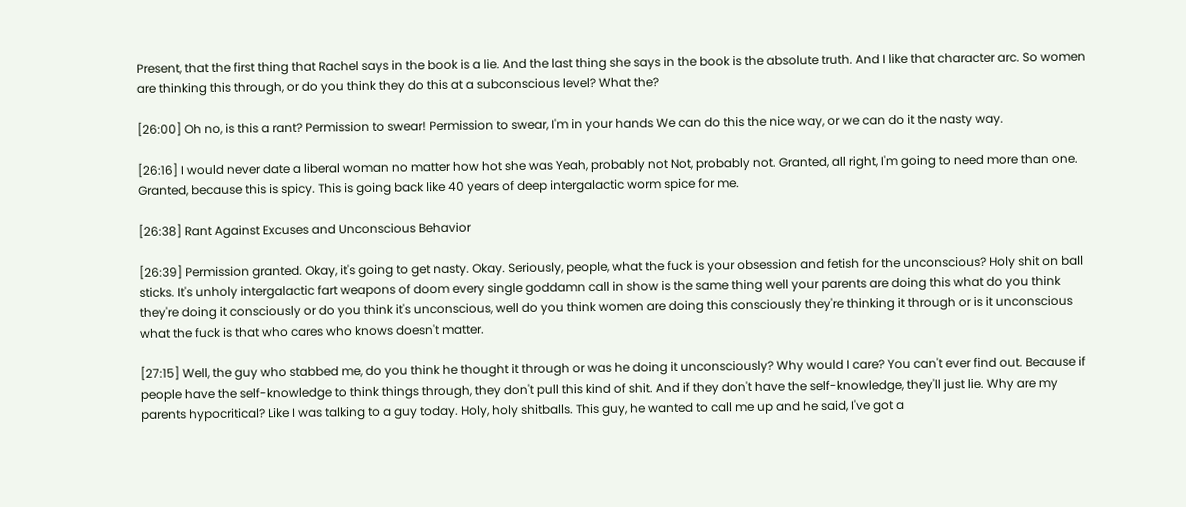Present, that the first thing that Rachel says in the book is a lie. And the last thing she says in the book is the absolute truth. And I like that character arc. So women are thinking this through, or do you think they do this at a subconscious level? What the?

[26:00] Oh no, is this a rant? Permission to swear! Permission to swear, I'm in your hands We can do this the nice way, or we can do it the nasty way.

[26:16] I would never date a liberal woman no matter how hot she was Yeah, probably not Not, probably not. Granted, all right, I'm going to need more than one. Granted, because this is spicy. This is going back like 40 years of deep intergalactic worm spice for me.

[26:38] Rant Against Excuses and Unconscious Behavior

[26:39] Permission granted. Okay, it's going to get nasty. Okay. Seriously, people, what the fuck is your obsession and fetish for the unconscious? Holy shit on ball sticks. It's unholy intergalactic fart weapons of doom every single goddamn call in show is the same thing well your parents are doing this what do you think they're doing it consciously or do you think it's unconscious, well do you think women are doing this consciously they're thinking it through or is it unconscious what the fuck is that who cares who knows doesn't matter.

[27:15] Well, the guy who stabbed me, do you think he thought it through or was he doing it unconsciously? Why would I care? You can't ever find out. Because if people have the self-knowledge to think things through, they don't pull this kind of shit. And if they don't have the self-knowledge, they'll just lie. Why are my parents hypocritical? Like I was talking to a guy today. Holy, holy shitballs. This guy, he wanted to call me up and he said, I've got a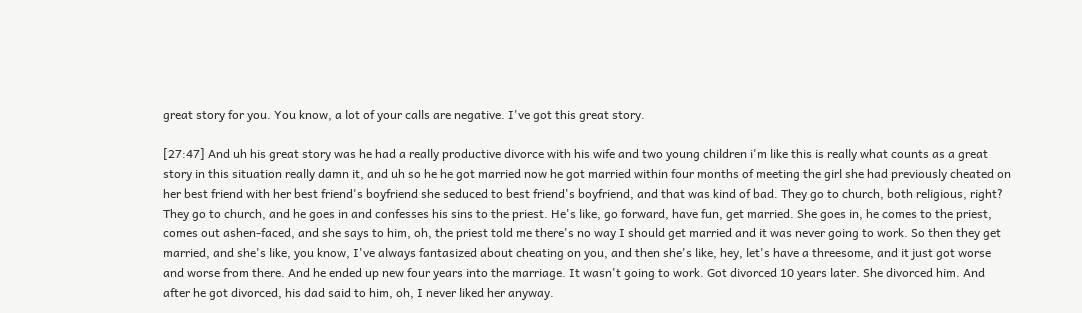great story for you. You know, a lot of your calls are negative. I've got this great story.

[27:47] And uh his great story was he had a really productive divorce with his wife and two young children i'm like this is really what counts as a great story in this situation really damn it, and uh so he he got married now he got married within four months of meeting the girl she had previously cheated on her best friend with her best friend's boyfriend she seduced to best friend's boyfriend, and that was kind of bad. They go to church, both religious, right? They go to church, and he goes in and confesses his sins to the priest. He's like, go forward, have fun, get married. She goes in, he comes to the priest, comes out ashen-faced, and she says to him, oh, the priest told me there's no way I should get married and it was never going to work. So then they get married, and she's like, you know, I've always fantasized about cheating on you, and then she's like, hey, let's have a threesome, and it just got worse and worse from there. And he ended up new four years into the marriage. It wasn't going to work. Got divorced 10 years later. She divorced him. And after he got divorced, his dad said to him, oh, I never liked her anyway.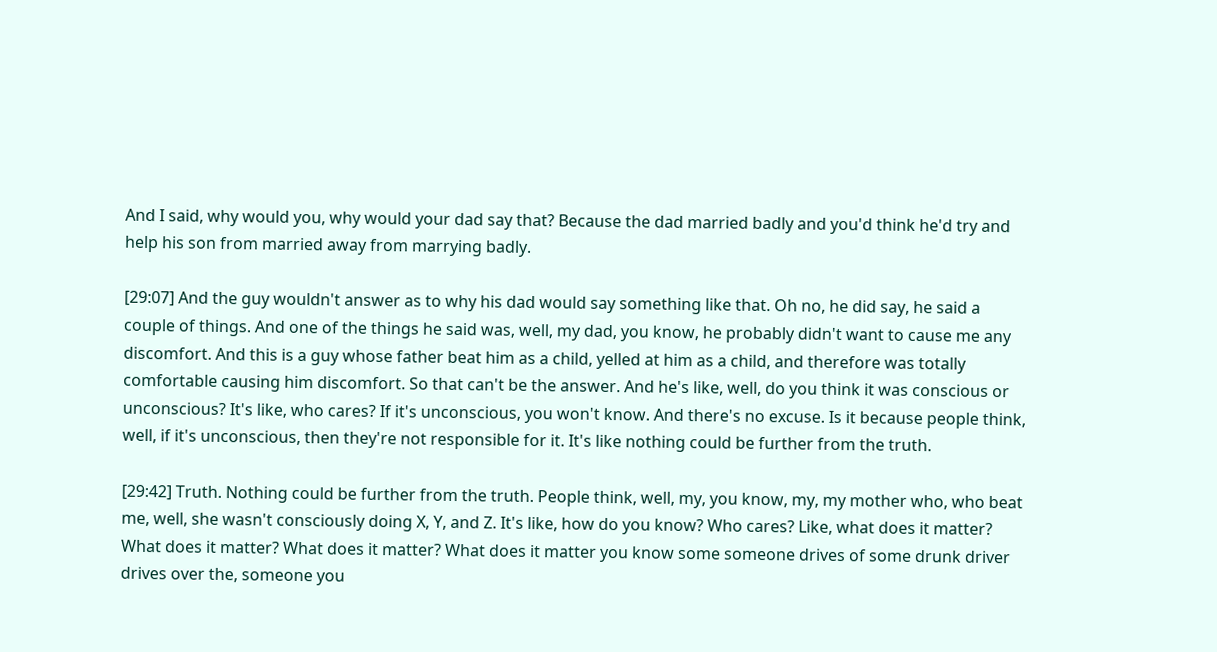And I said, why would you, why would your dad say that? Because the dad married badly and you'd think he'd try and help his son from married away from marrying badly.

[29:07] And the guy wouldn't answer as to why his dad would say something like that. Oh no, he did say, he said a couple of things. And one of the things he said was, well, my dad, you know, he probably didn't want to cause me any discomfort. And this is a guy whose father beat him as a child, yelled at him as a child, and therefore was totally comfortable causing him discomfort. So that can't be the answer. And he's like, well, do you think it was conscious or unconscious? It's like, who cares? If it's unconscious, you won't know. And there's no excuse. Is it because people think, well, if it's unconscious, then they're not responsible for it. It's like nothing could be further from the truth.

[29:42] Truth. Nothing could be further from the truth. People think, well, my, you know, my, my mother who, who beat me, well, she wasn't consciously doing X, Y, and Z. It's like, how do you know? Who cares? Like, what does it matter? What does it matter? What does it matter? What does it matter you know some someone drives of some drunk driver drives over the, someone you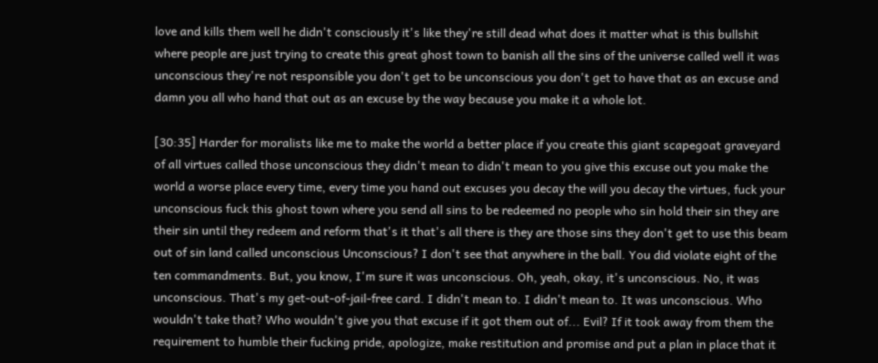love and kills them well he didn't consciously it's like they're still dead what does it matter what is this bullshit where people are just trying to create this great ghost town to banish all the sins of the universe called well it was unconscious they're not responsible you don't get to be unconscious you don't get to have that as an excuse and damn you all who hand that out as an excuse by the way because you make it a whole lot.

[30:35] Harder for moralists like me to make the world a better place if you create this giant scapegoat graveyard of all virtues called those unconscious they didn't mean to didn't mean to you give this excuse out you make the world a worse place every time, every time you hand out excuses you decay the will you decay the virtues, fuck your unconscious fuck this ghost town where you send all sins to be redeemed no people who sin hold their sin they are their sin until they redeem and reform that's it that's all there is they are those sins they don't get to use this beam out of sin land called unconscious Unconscious? I don't see that anywhere in the ball. You did violate eight of the ten commandments. But, you know, I'm sure it was unconscious. Oh, yeah, okay, it's unconscious. No, it was unconscious. That's my get-out-of-jail-free card. I didn't mean to. I didn't mean to. It was unconscious. Who wouldn't take that? Who wouldn't give you that excuse if it got them out of... Evil? If it took away from them the requirement to humble their fucking pride, apologize, make restitution and promise and put a plan in place that it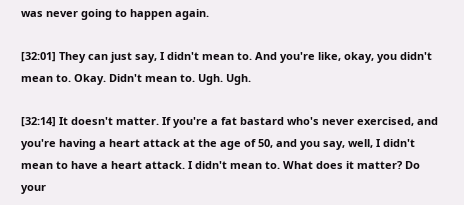was never going to happen again.

[32:01] They can just say, I didn't mean to. And you're like, okay, you didn't mean to. Okay. Didn't mean to. Ugh. Ugh.

[32:14] It doesn't matter. If you're a fat bastard who's never exercised, and you're having a heart attack at the age of 50, and you say, well, I didn't mean to have a heart attack. I didn't mean to. What does it matter? Do your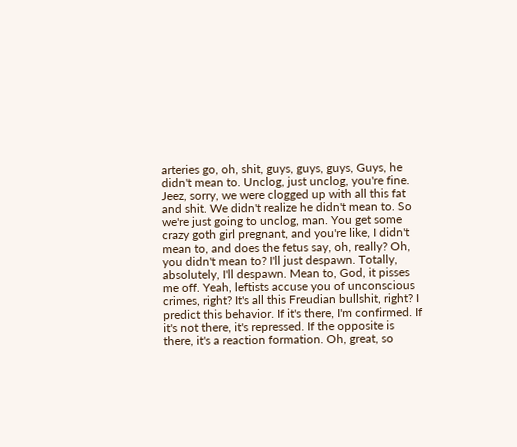arteries go, oh, shit, guys, guys, guys, Guys, he didn't mean to. Unclog, just unclog, you're fine. Jeez, sorry, we were clogged up with all this fat and shit. We didn't realize he didn't mean to. So we're just going to unclog, man. You get some crazy goth girl pregnant, and you're like, I didn't mean to, and does the fetus say, oh, really? Oh, you didn't mean to? I'll just despawn. Totally, absolutely, I'll despawn. Mean to, God, it pisses me off. Yeah, leftists accuse you of unconscious crimes, right? It's all this Freudian bullshit, right? I predict this behavior. If it's there, I'm confirmed. If it's not there, it's repressed. If the opposite is there, it's a reaction formation. Oh, great, so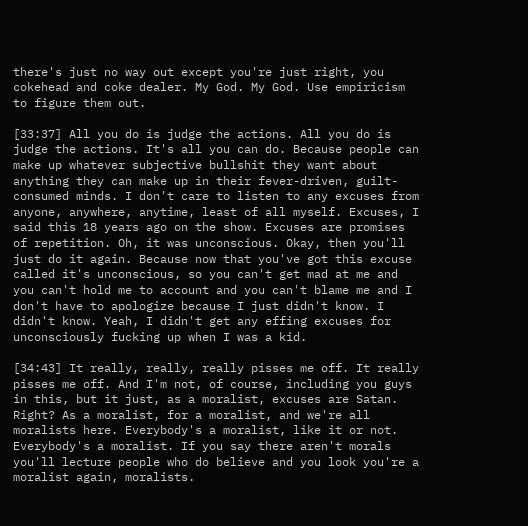there's just no way out except you're just right, you cokehead and coke dealer. My God. My God. Use empiricism to figure them out.

[33:37] All you do is judge the actions. All you do is judge the actions. It's all you can do. Because people can make up whatever subjective bullshit they want about anything they can make up in their fever-driven, guilt-consumed minds. I don't care to listen to any excuses from anyone, anywhere, anytime, least of all myself. Excuses, I said this 18 years ago on the show. Excuses are promises of repetition. Oh, it was unconscious. Okay, then you'll just do it again. Because now that you've got this excuse called it's unconscious, so you can't get mad at me and you can't hold me to account and you can't blame me and I don't have to apologize because I just didn't know. I didn't know. Yeah, I didn't get any effing excuses for unconsciously fucking up when I was a kid.

[34:43] It really, really, really pisses me off. It really pisses me off. And I'm not, of course, including you guys in this, but it just, as a moralist, excuses are Satan. Right? As a moralist, for a moralist, and we're all moralists here. Everybody's a moralist, like it or not. Everybody's a moralist. If you say there aren't morals you'll lecture people who do believe and you look you're a moralist again, moralists.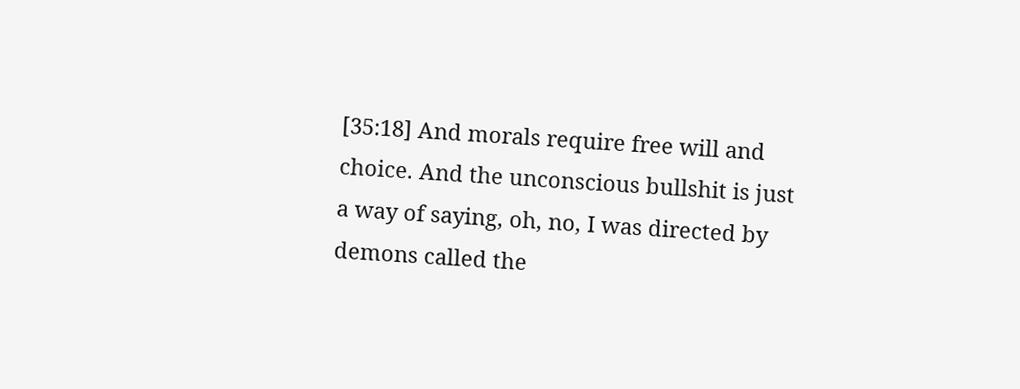[35:18] And morals require free will and choice. And the unconscious bullshit is just a way of saying, oh, no, I was directed by demons called the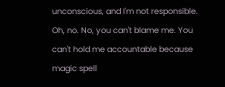unconscious, and I'm not responsible. Oh, no. No, you can't blame me. You can't hold me accountable because magic spell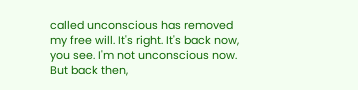called unconscious has removed my free will. It's right. It's back now, you see. I'm not unconscious now. But back then,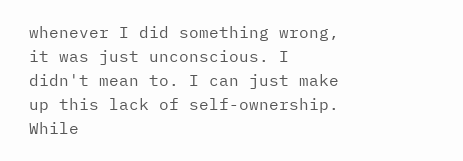whenever I did something wrong, it was just unconscious. I didn't mean to. I can just make up this lack of self-ownership. While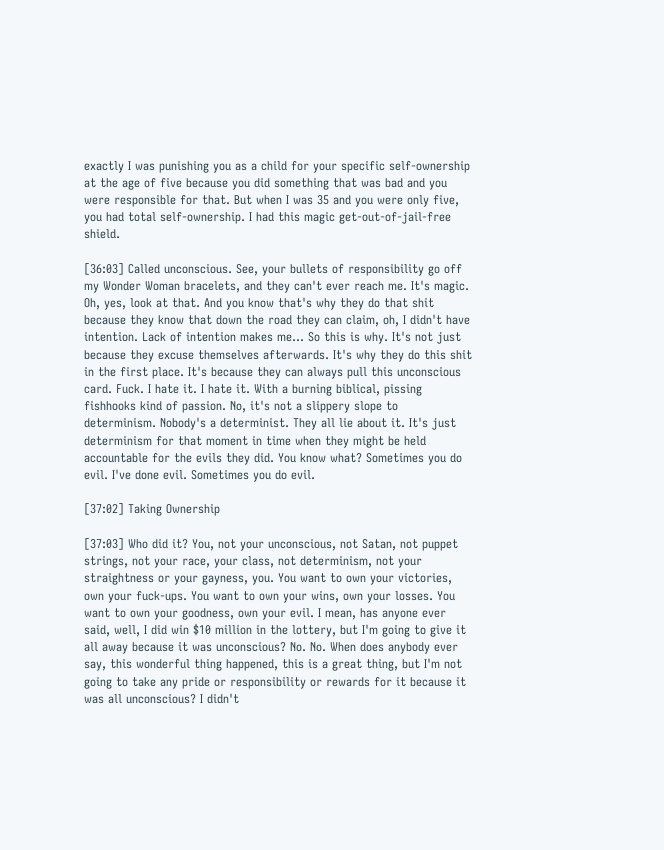exactly I was punishing you as a child for your specific self-ownership at the age of five because you did something that was bad and you were responsible for that. But when I was 35 and you were only five, you had total self-ownership. I had this magic get-out-of-jail-free shield.

[36:03] Called unconscious. See, your bullets of responsibility go off my Wonder Woman bracelets, and they can't ever reach me. It's magic. Oh, yes, look at that. And you know that's why they do that shit because they know that down the road they can claim, oh, I didn't have intention. Lack of intention makes me... So this is why. It's not just because they excuse themselves afterwards. It's why they do this shit in the first place. It's because they can always pull this unconscious card. Fuck. I hate it. I hate it. With a burning biblical, pissing fishhooks kind of passion. No, it's not a slippery slope to determinism. Nobody's a determinist. They all lie about it. It's just determinism for that moment in time when they might be held accountable for the evils they did. You know what? Sometimes you do evil. I've done evil. Sometimes you do evil.

[37:02] Taking Ownership

[37:03] Who did it? You, not your unconscious, not Satan, not puppet strings, not your race, your class, not determinism, not your straightness or your gayness, you. You want to own your victories, own your fuck-ups. You want to own your wins, own your losses. You want to own your goodness, own your evil. I mean, has anyone ever said, well, I did win $10 million in the lottery, but I'm going to give it all away because it was unconscious? No. No. When does anybody ever say, this wonderful thing happened, this is a great thing, but I'm not going to take any pride or responsibility or rewards for it because it was all unconscious? I didn't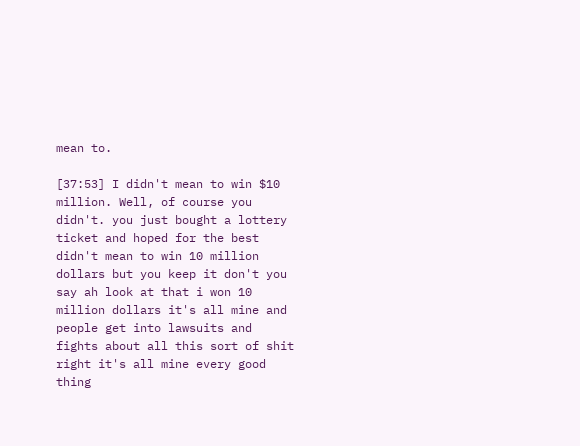mean to.

[37:53] I didn't mean to win $10 million. Well, of course you didn't. you just bought a lottery ticket and hoped for the best didn't mean to win 10 million dollars but you keep it don't you say ah look at that i won 10 million dollars it's all mine and people get into lawsuits and fights about all this sort of shit right it's all mine every good thing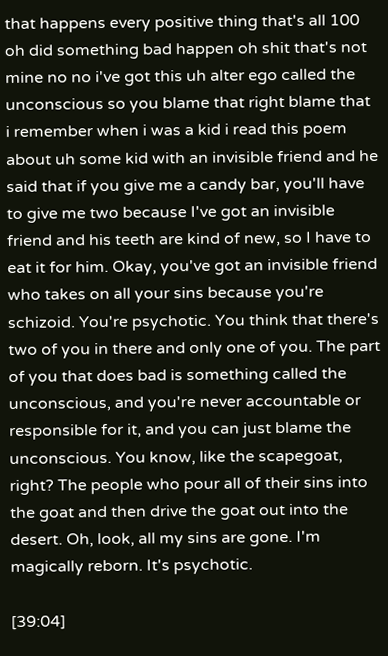that happens every positive thing that's all 100 oh did something bad happen oh shit that's not mine no no i've got this uh alter ego called the unconscious so you blame that right blame that i remember when i was a kid i read this poem about uh some kid with an invisible friend and he said that if you give me a candy bar, you'll have to give me two because I've got an invisible friend and his teeth are kind of new, so I have to eat it for him. Okay, you've got an invisible friend who takes on all your sins because you're schizoid. You're psychotic. You think that there's two of you in there and only one of you. The part of you that does bad is something called the unconscious, and you're never accountable or responsible for it, and you can just blame the unconscious. You know, like the scapegoat, right? The people who pour all of their sins into the goat and then drive the goat out into the desert. Oh, look, all my sins are gone. I'm magically reborn. It's psychotic.

[39:04]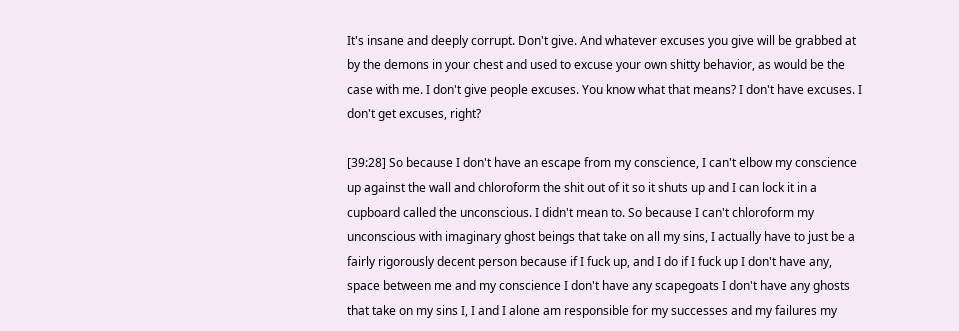It's insane and deeply corrupt. Don't give. And whatever excuses you give will be grabbed at by the demons in your chest and used to excuse your own shitty behavior, as would be the case with me. I don't give people excuses. You know what that means? I don't have excuses. I don't get excuses, right?

[39:28] So because I don't have an escape from my conscience, I can't elbow my conscience up against the wall and chloroform the shit out of it so it shuts up and I can lock it in a cupboard called the unconscious. I didn't mean to. So because I can't chloroform my unconscious with imaginary ghost beings that take on all my sins, I actually have to just be a fairly rigorously decent person because if I fuck up, and I do if I fuck up I don't have any, space between me and my conscience I don't have any scapegoats I don't have any ghosts that take on my sins I, I and I alone am responsible for my successes and my failures my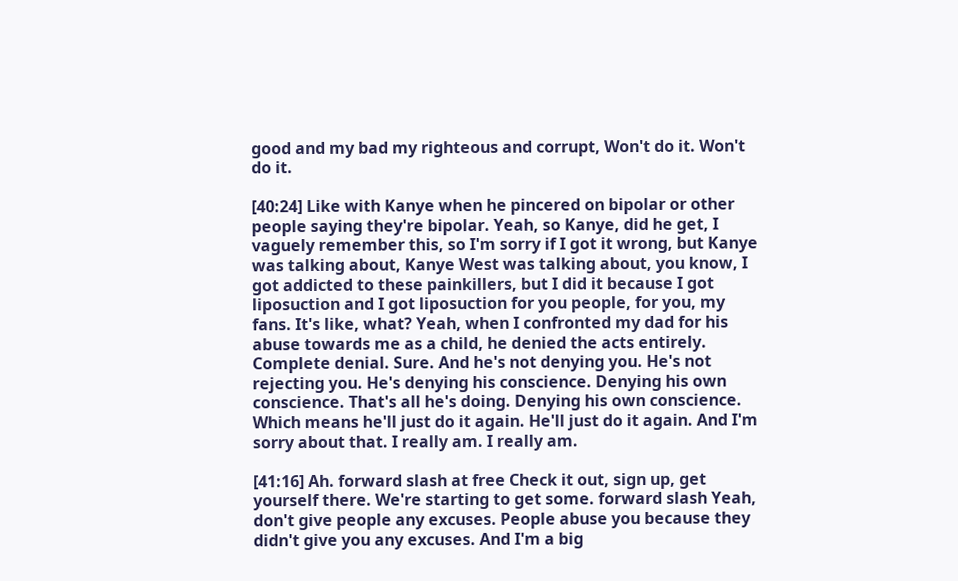good and my bad my righteous and corrupt, Won't do it. Won't do it.

[40:24] Like with Kanye when he pincered on bipolar or other people saying they're bipolar. Yeah, so Kanye, did he get, I vaguely remember this, so I'm sorry if I got it wrong, but Kanye was talking about, Kanye West was talking about, you know, I got addicted to these painkillers, but I did it because I got liposuction and I got liposuction for you people, for you, my fans. It's like, what? Yeah, when I confronted my dad for his abuse towards me as a child, he denied the acts entirely. Complete denial. Sure. And he's not denying you. He's not rejecting you. He's denying his conscience. Denying his own conscience. That's all he's doing. Denying his own conscience. Which means he'll just do it again. He'll just do it again. And I'm sorry about that. I really am. I really am.

[41:16] Ah. forward slash at free Check it out, sign up, get yourself there. We're starting to get some. forward slash Yeah, don't give people any excuses. People abuse you because they didn't give you any excuses. And I'm a big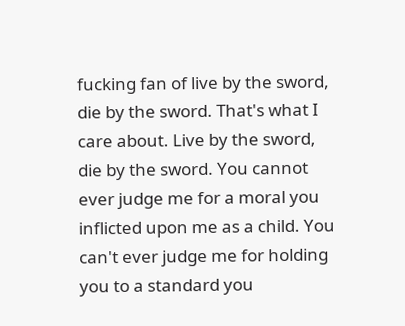fucking fan of live by the sword, die by the sword. That's what I care about. Live by the sword, die by the sword. You cannot ever judge me for a moral you inflicted upon me as a child. You can't ever judge me for holding you to a standard you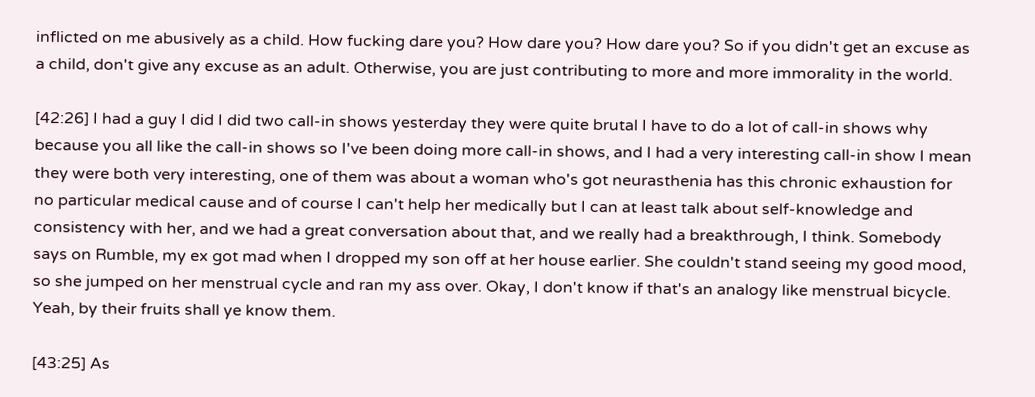inflicted on me abusively as a child. How fucking dare you? How dare you? How dare you? So if you didn't get an excuse as a child, don't give any excuse as an adult. Otherwise, you are just contributing to more and more immorality in the world.

[42:26] I had a guy I did I did two call-in shows yesterday they were quite brutal I have to do a lot of call-in shows why because you all like the call-in shows so I've been doing more call-in shows, and I had a very interesting call-in show I mean they were both very interesting, one of them was about a woman who's got neurasthenia has this chronic exhaustion for no particular medical cause and of course I can't help her medically but I can at least talk about self-knowledge and consistency with her, and we had a great conversation about that, and we really had a breakthrough, I think. Somebody says on Rumble, my ex got mad when I dropped my son off at her house earlier. She couldn't stand seeing my good mood, so she jumped on her menstrual cycle and ran my ass over. Okay, I don't know if that's an analogy like menstrual bicycle. Yeah, by their fruits shall ye know them.

[43:25] As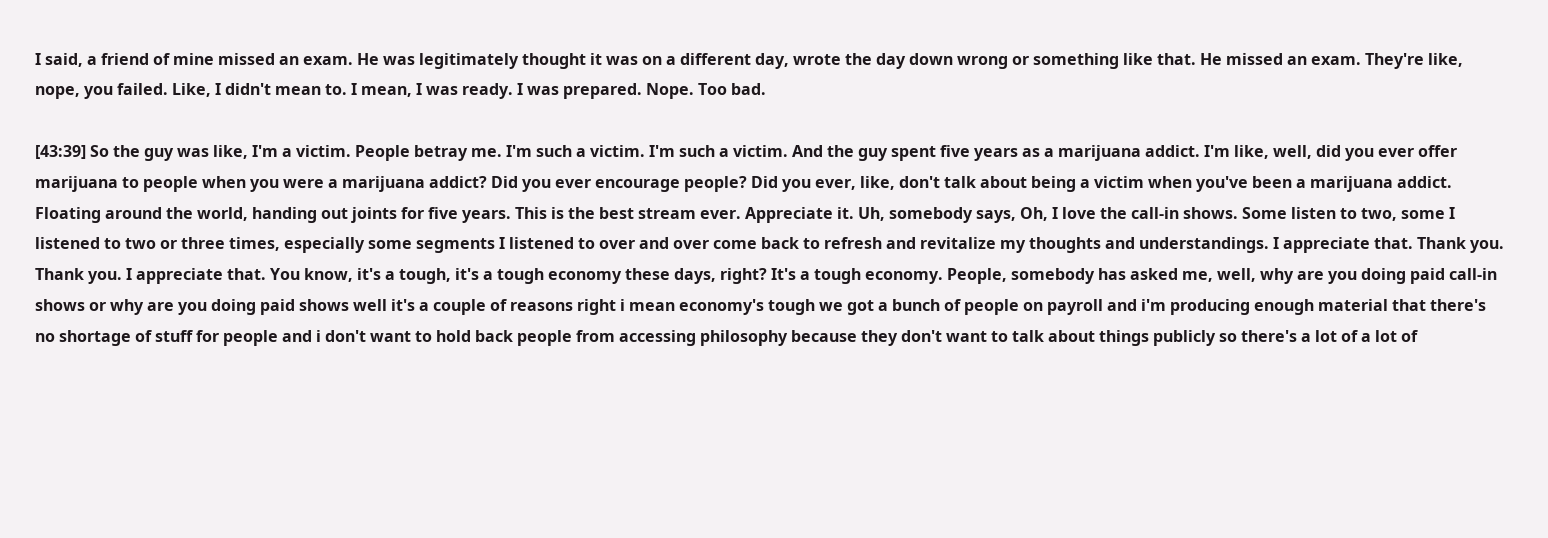I said, a friend of mine missed an exam. He was legitimately thought it was on a different day, wrote the day down wrong or something like that. He missed an exam. They're like, nope, you failed. Like, I didn't mean to. I mean, I was ready. I was prepared. Nope. Too bad.

[43:39] So the guy was like, I'm a victim. People betray me. I'm such a victim. I'm such a victim. And the guy spent five years as a marijuana addict. I'm like, well, did you ever offer marijuana to people when you were a marijuana addict? Did you ever encourage people? Did you ever, like, don't talk about being a victim when you've been a marijuana addict. Floating around the world, handing out joints for five years. This is the best stream ever. Appreciate it. Uh, somebody says, Oh, I love the call-in shows. Some listen to two, some I listened to two or three times, especially some segments I listened to over and over come back to refresh and revitalize my thoughts and understandings. I appreciate that. Thank you. Thank you. I appreciate that. You know, it's a tough, it's a tough economy these days, right? It's a tough economy. People, somebody has asked me, well, why are you doing paid call-in shows or why are you doing paid shows well it's a couple of reasons right i mean economy's tough we got a bunch of people on payroll and i'm producing enough material that there's no shortage of stuff for people and i don't want to hold back people from accessing philosophy because they don't want to talk about things publicly so there's a lot of a lot of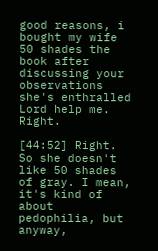good reasons, i bought my wife 50 shades the book after discussing your observations she's enthralled Lord help me. Right.

[44:52] Right. So she doesn't like 50 shades of gray. I mean, it's kind of about pedophilia, but anyway,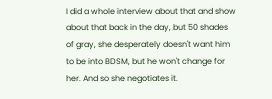I did a whole interview about that and show about that back in the day, but 50 shades of gray, she desperately doesn't want him to be into BDSM, but he won't change for her. And so she negotiates it.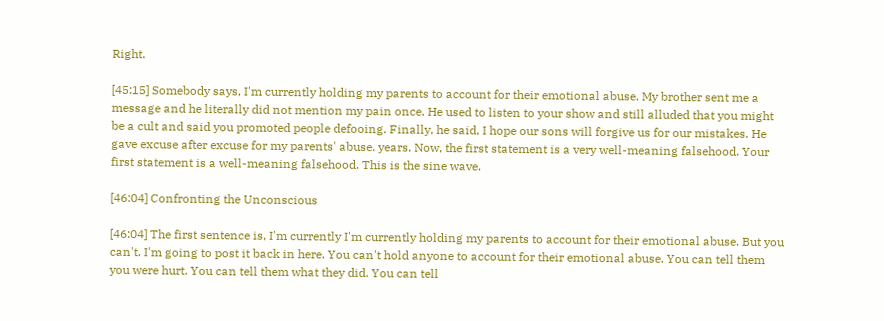Right.

[45:15] Somebody says, I'm currently holding my parents to account for their emotional abuse. My brother sent me a message and he literally did not mention my pain once. He used to listen to your show and still alluded that you might be a cult and said you promoted people defooing. Finally, he said, I hope our sons will forgive us for our mistakes. He gave excuse after excuse for my parents' abuse. years. Now, the first statement is a very well-meaning falsehood. Your first statement is a well-meaning falsehood. This is the sine wave.

[46:04] Confronting the Unconscious

[46:04] The first sentence is, I'm currently I'm currently holding my parents to account for their emotional abuse. But you can't. I'm going to post it back in here. You can't hold anyone to account for their emotional abuse. You can tell them you were hurt. You can tell them what they did. You can tell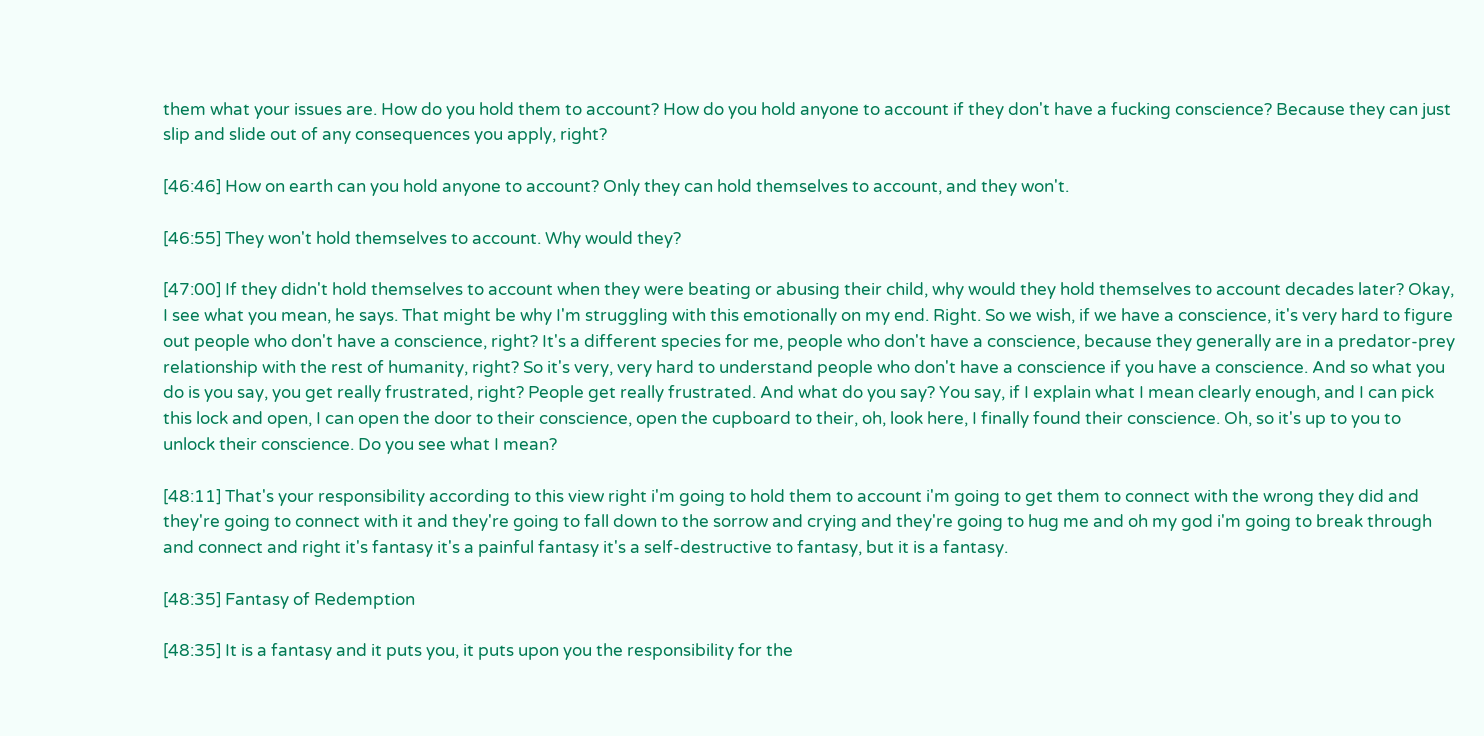them what your issues are. How do you hold them to account? How do you hold anyone to account if they don't have a fucking conscience? Because they can just slip and slide out of any consequences you apply, right?

[46:46] How on earth can you hold anyone to account? Only they can hold themselves to account, and they won't.

[46:55] They won't hold themselves to account. Why would they?

[47:00] If they didn't hold themselves to account when they were beating or abusing their child, why would they hold themselves to account decades later? Okay, I see what you mean, he says. That might be why I'm struggling with this emotionally on my end. Right. So we wish, if we have a conscience, it's very hard to figure out people who don't have a conscience, right? It's a different species for me, people who don't have a conscience, because they generally are in a predator-prey relationship with the rest of humanity, right? So it's very, very hard to understand people who don't have a conscience if you have a conscience. And so what you do is you say, you get really frustrated, right? People get really frustrated. And what do you say? You say, if I explain what I mean clearly enough, and I can pick this lock and open, I can open the door to their conscience, open the cupboard to their, oh, look here, I finally found their conscience. Oh, so it's up to you to unlock their conscience. Do you see what I mean?

[48:11] That's your responsibility according to this view right i'm going to hold them to account i'm going to get them to connect with the wrong they did and they're going to connect with it and they're going to fall down to the sorrow and crying and they're going to hug me and oh my god i'm going to break through and connect and right it's fantasy it's a painful fantasy it's a self-destructive to fantasy, but it is a fantasy.

[48:35] Fantasy of Redemption

[48:35] It is a fantasy and it puts you, it puts upon you the responsibility for the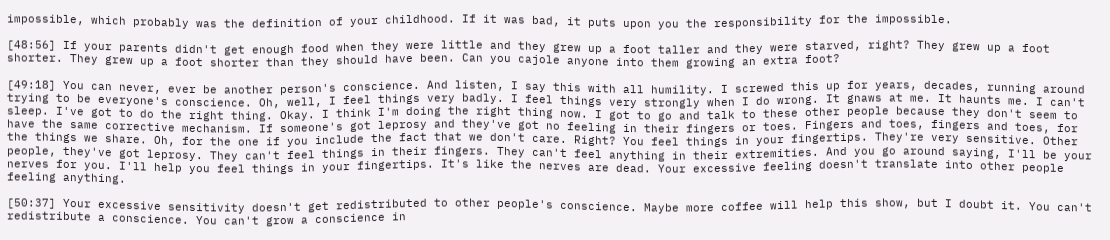impossible, which probably was the definition of your childhood. If it was bad, it puts upon you the responsibility for the impossible.

[48:56] If your parents didn't get enough food when they were little and they grew up a foot taller and they were starved, right? They grew up a foot shorter. They grew up a foot shorter than they should have been. Can you cajole anyone into them growing an extra foot?

[49:18] You can never, ever be another person's conscience. And listen, I say this with all humility. I screwed this up for years, decades, running around trying to be everyone's conscience. Oh, well, I feel things very badly. I feel things very strongly when I do wrong. It gnaws at me. It haunts me. I can't sleep. I've got to do the right thing. Okay. I think I'm doing the right thing now. I got to go and talk to these other people because they don't seem to have the same corrective mechanism. If someone's got leprosy and they've got no feeling in their fingers or toes. Fingers and toes, fingers and toes, for the things we share. Oh, for the one if you include the fact that we don't care. Right? You feel things in your fingertips. They're very sensitive. Other people, they've got leprosy. They can't feel things in their fingers. They can't feel anything in their extremities. And you go around saying, I'll be your nerves for you. I'll help you feel things in your fingertips. It's like the nerves are dead. Your excessive feeling doesn't translate into other people feeling anything.

[50:37] Your excessive sensitivity doesn't get redistributed to other people's conscience. Maybe more coffee will help this show, but I doubt it. You can't redistribute a conscience. You can't grow a conscience in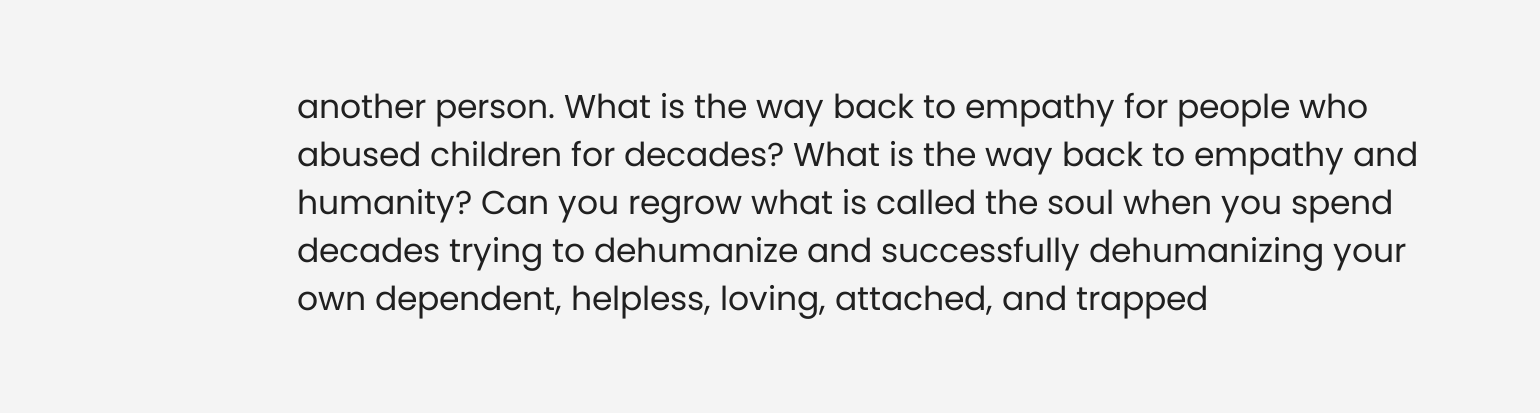another person. What is the way back to empathy for people who abused children for decades? What is the way back to empathy and humanity? Can you regrow what is called the soul when you spend decades trying to dehumanize and successfully dehumanizing your own dependent, helpless, loving, attached, and trapped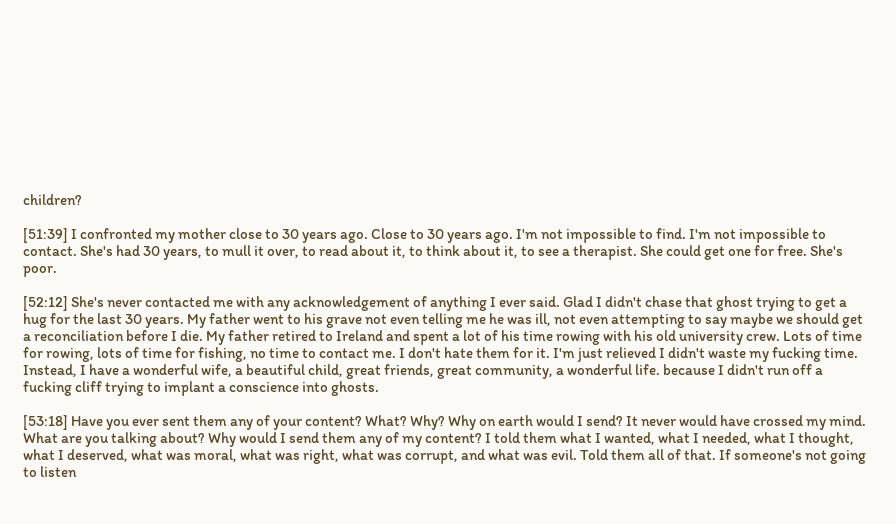children?

[51:39] I confronted my mother close to 30 years ago. Close to 30 years ago. I'm not impossible to find. I'm not impossible to contact. She's had 30 years, to mull it over, to read about it, to think about it, to see a therapist. She could get one for free. She's poor.

[52:12] She's never contacted me with any acknowledgement of anything I ever said. Glad I didn't chase that ghost trying to get a hug for the last 30 years. My father went to his grave not even telling me he was ill, not even attempting to say maybe we should get a reconciliation before I die. My father retired to Ireland and spent a lot of his time rowing with his old university crew. Lots of time for rowing, lots of time for fishing, no time to contact me. I don't hate them for it. I'm just relieved I didn't waste my fucking time. Instead, I have a wonderful wife, a beautiful child, great friends, great community, a wonderful life. because I didn't run off a fucking cliff trying to implant a conscience into ghosts.

[53:18] Have you ever sent them any of your content? What? Why? Why on earth would I send? It never would have crossed my mind. What are you talking about? Why would I send them any of my content? I told them what I wanted, what I needed, what I thought, what I deserved, what was moral, what was right, what was corrupt, and what was evil. Told them all of that. If someone's not going to listen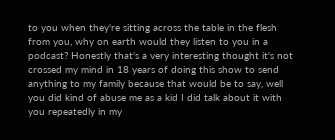to you when they're sitting across the table in the flesh from you, why on earth would they listen to you in a podcast? Honestly that's a very interesting thought it's not crossed my mind in 18 years of doing this show to send anything to my family because that would be to say, well you did kind of abuse me as a kid I did talk about it with you repeatedly in my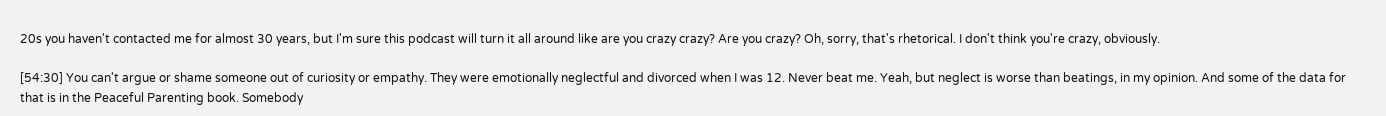20s you haven't contacted me for almost 30 years, but I'm sure this podcast will turn it all around like are you crazy crazy? Are you crazy? Oh, sorry, that's rhetorical. I don't think you're crazy, obviously.

[54:30] You can't argue or shame someone out of curiosity or empathy. They were emotionally neglectful and divorced when I was 12. Never beat me. Yeah, but neglect is worse than beatings, in my opinion. And some of the data for that is in the Peaceful Parenting book. Somebody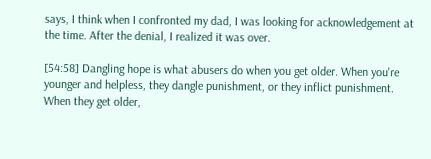says, I think when I confronted my dad, I was looking for acknowledgement at the time. After the denial, I realized it was over.

[54:58] Dangling hope is what abusers do when you get older. When you're younger and helpless, they dangle punishment, or they inflict punishment. When they get older,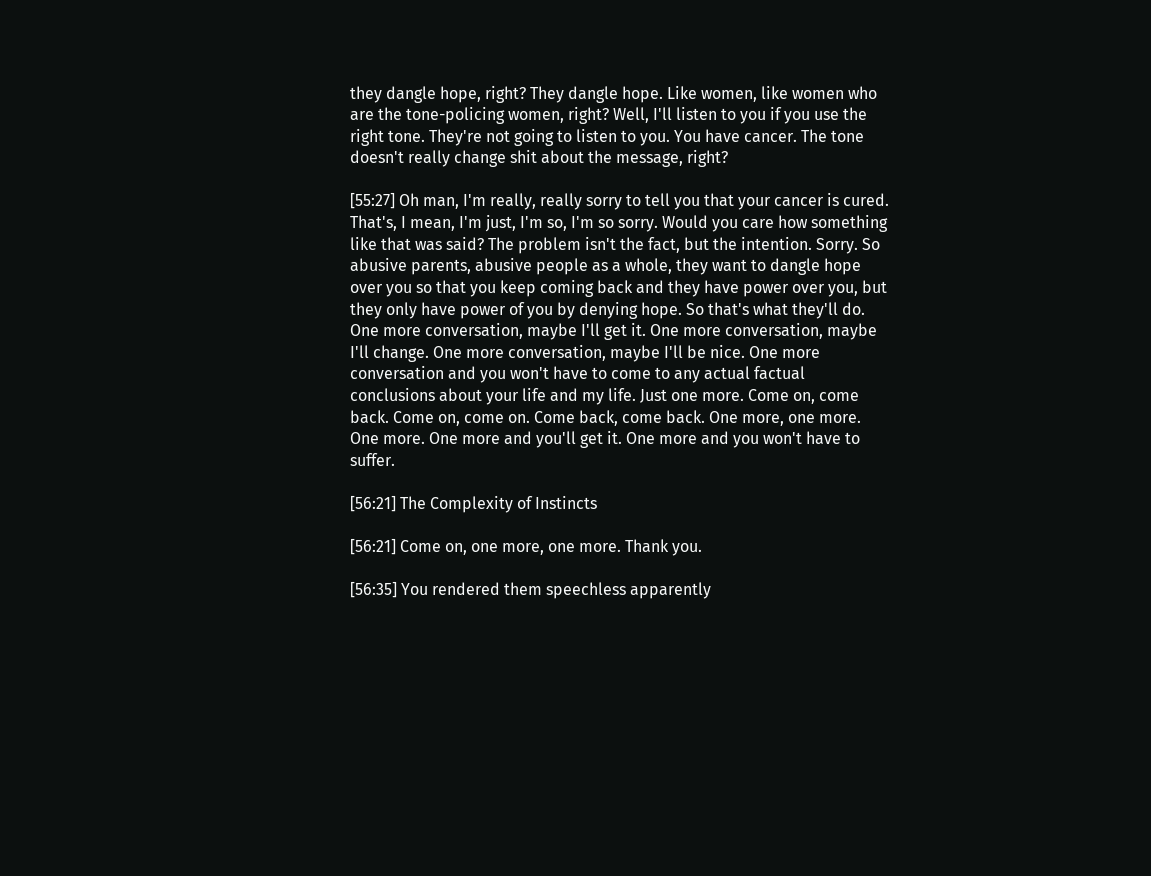they dangle hope, right? They dangle hope. Like women, like women who are the tone-policing women, right? Well, I'll listen to you if you use the right tone. They're not going to listen to you. You have cancer. The tone doesn't really change shit about the message, right?

[55:27] Oh man, I'm really, really sorry to tell you that your cancer is cured. That's, I mean, I'm just, I'm so, I'm so sorry. Would you care how something like that was said? The problem isn't the fact, but the intention. Sorry. So abusive parents, abusive people as a whole, they want to dangle hope over you so that you keep coming back and they have power over you, but they only have power of you by denying hope. So that's what they'll do. One more conversation, maybe I'll get it. One more conversation, maybe I'll change. One more conversation, maybe I'll be nice. One more conversation and you won't have to come to any actual factual conclusions about your life and my life. Just one more. Come on, come back. Come on, come on. Come back, come back. One more, one more. One more. One more and you'll get it. One more and you won't have to suffer.

[56:21] The Complexity of Instincts

[56:21] Come on, one more, one more. Thank you.

[56:35] You rendered them speechless apparently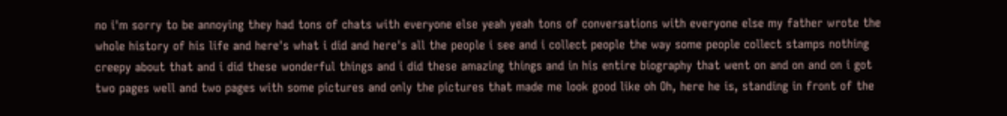no i'm sorry to be annoying they had tons of chats with everyone else yeah yeah tons of conversations with everyone else my father wrote the whole history of his life and here's what i did and here's all the people i see and i collect people the way some people collect stamps nothing creepy about that and i did these wonderful things and i did these amazing things and in his entire biography that went on and on and on i got two pages well and two pages with some pictures and only the pictures that made me look good like oh Oh, here he is, standing in front of the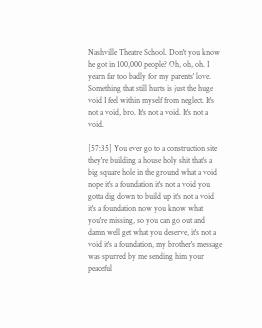Nashville Theatre School. Don't you know he got in 100,000 people? Oh, oh, oh. I yearn far too badly for my parents' love. Something that still hurts is just the huge void I feel within myself from neglect. It's not a void, bro. It's not a void. It's not a void.

[57:35] You ever go to a construction site they're building a house holy shit that's a big square hole in the ground what a void nope it's a foundation it's not a void you gotta dig down to build up it's not a void it's a foundation now you know what you're missing, so you can go out and damn well get what you deserve, it's not a void it's a foundation, my brother's message was spurred by me sending him your peaceful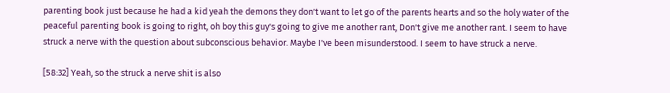parenting book just because he had a kid yeah the demons they don't want to let go of the parents hearts and so the holy water of the peaceful parenting book is going to right, oh boy this guy's going to give me another rant, Don't give me another rant. I seem to have struck a nerve with the question about subconscious behavior. Maybe I've been misunderstood. I seem to have struck a nerve.

[58:32] Yeah, so the struck a nerve shit is also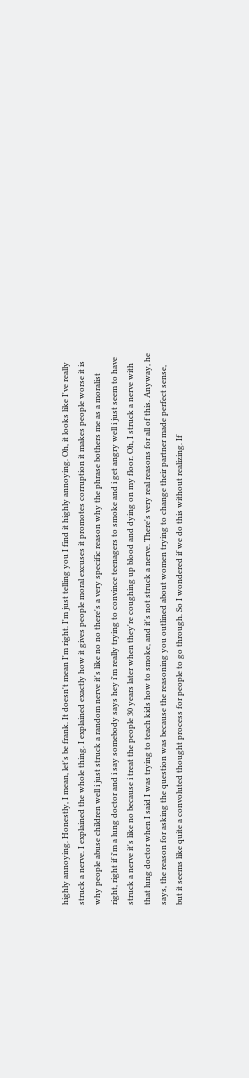highly annoying. Honestly, I mean, let's be frank. It doesn't mean I'm right. I'm just telling you I find it highly annoying. Oh, it looks like I've really struck a nerve. I explained the whole thing. I explained exactly how it gives people moral excuses it promotes corruption it makes people worse it is why people abuse children well i just struck a random nerve it's like no no there's a very specific reason why the phrase bothers me as a moralist right, right if i'm a lung doctor and i say somebody says hey i'm really trying to convince teenagers to smoke and i get angry well i just seem to have struck a nerve it's like no because i treat the people 30 years later when they're coughing up blood and dying on my floor. Oh, I struck a nerve with that lung doctor when I said I was trying to teach kids how to smoke, and it's not struck a nerve. There's very real reasons for all of this. Anyway, he says, the reason for asking the question was because the reasoning you outlined about women trying to change their partner made perfect sense, but it seems like quite a convoluted thought process for people to go through. So I wondered if we do this without realizing. If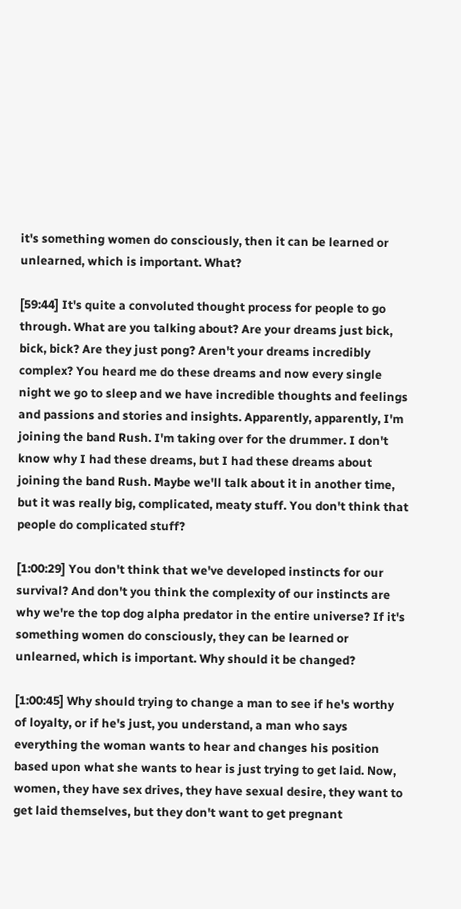it's something women do consciously, then it can be learned or unlearned, which is important. What?

[59:44] It's quite a convoluted thought process for people to go through. What are you talking about? Are your dreams just bick, bick, bick? Are they just pong? Aren't your dreams incredibly complex? You heard me do these dreams and now every single night we go to sleep and we have incredible thoughts and feelings and passions and stories and insights. Apparently, apparently, I'm joining the band Rush. I'm taking over for the drummer. I don't know why I had these dreams, but I had these dreams about joining the band Rush. Maybe we'll talk about it in another time, but it was really big, complicated, meaty stuff. You don't think that people do complicated stuff?

[1:00:29] You don't think that we've developed instincts for our survival? And don't you think the complexity of our instincts are why we're the top dog alpha predator in the entire universe? If it's something women do consciously, they can be learned or unlearned, which is important. Why should it be changed?

[1:00:45] Why should trying to change a man to see if he's worthy of loyalty, or if he's just, you understand, a man who says everything the woman wants to hear and changes his position based upon what she wants to hear is just trying to get laid. Now, women, they have sex drives, they have sexual desire, they want to get laid themselves, but they don't want to get pregnant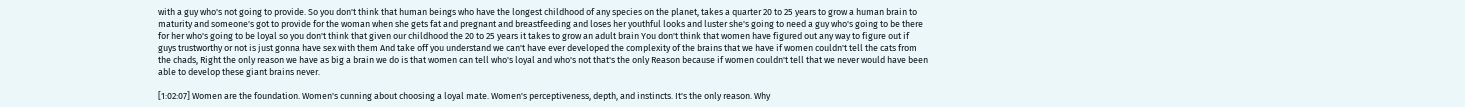with a guy who's not going to provide. So you don't think that human beings who have the longest childhood of any species on the planet, takes a quarter 20 to 25 years to grow a human brain to maturity and someone's got to provide for the woman when she gets fat and pregnant and breastfeeding and loses her youthful looks and luster she's going to need a guy who's going to be there for her who's going to be loyal so you don't think that given our childhood the 20 to 25 years it takes to grow an adult brain You don't think that women have figured out any way to figure out if guys trustworthy or not is just gonna have sex with them And take off you understand we can't have ever developed the complexity of the brains that we have if women couldn't tell the cats from the chads, Right the only reason we have as big a brain we do is that women can tell who's loyal and who's not that's the only Reason because if women couldn't tell that we never would have been able to develop these giant brains never.

[1:02:07] Women are the foundation. Women's cunning about choosing a loyal mate. Women's perceptiveness, depth, and instincts. It's the only reason. Why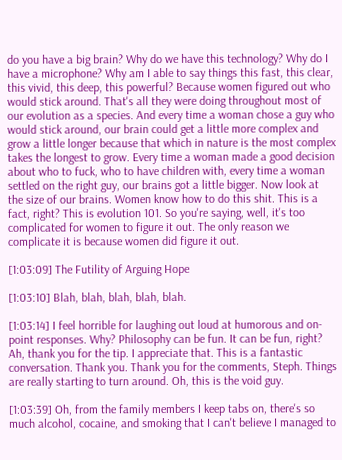do you have a big brain? Why do we have this technology? Why do I have a microphone? Why am I able to say things this fast, this clear, this vivid, this deep, this powerful? Because women figured out who would stick around. That's all they were doing throughout most of our evolution as a species. And every time a woman chose a guy who would stick around, our brain could get a little more complex and grow a little longer because that which in nature is the most complex takes the longest to grow. Every time a woman made a good decision about who to fuck, who to have children with, every time a woman settled on the right guy, our brains got a little bigger. Now look at the size of our brains. Women know how to do this shit. This is a fact, right? This is evolution 101. So you're saying, well, it's too complicated for women to figure it out. The only reason we complicate it is because women did figure it out.

[1:03:09] The Futility of Arguing Hope

[1:03:10] Blah, blah, blah, blah, blah.

[1:03:14] I feel horrible for laughing out loud at humorous and on-point responses. Why? Philosophy can be fun. It can be fun, right? Ah, thank you for the tip. I appreciate that. This is a fantastic conversation. Thank you. Thank you for the comments, Steph. Things are really starting to turn around. Oh, this is the void guy.

[1:03:39] Oh, from the family members I keep tabs on, there's so much alcohol, cocaine, and smoking that I can't believe I managed to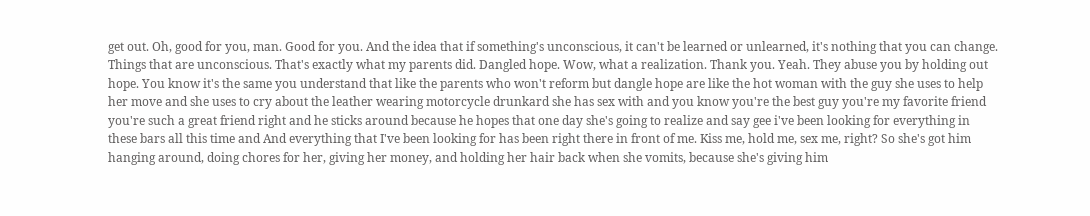get out. Oh, good for you, man. Good for you. And the idea that if something's unconscious, it can't be learned or unlearned, it's nothing that you can change. Things that are unconscious. That's exactly what my parents did. Dangled hope. Wow, what a realization. Thank you. Yeah. They abuse you by holding out hope. You know it's the same you understand that like the parents who won't reform but dangle hope are like the hot woman with the guy she uses to help her move and she uses to cry about the leather wearing motorcycle drunkard she has sex with and you know you're the best guy you're my favorite friend you're such a great friend right and he sticks around because he hopes that one day she's going to realize and say gee i've been looking for everything in these bars all this time and And everything that I've been looking for has been right there in front of me. Kiss me, hold me, sex me, right? So she's got him hanging around, doing chores for her, giving her money, and holding her hair back when she vomits, because she's giving him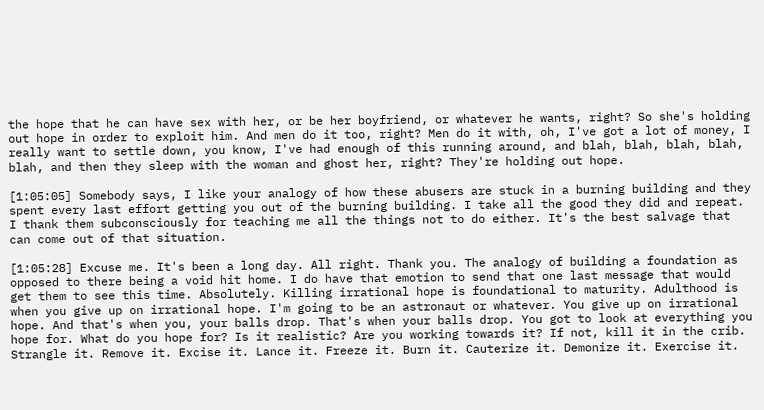the hope that he can have sex with her, or be her boyfriend, or whatever he wants, right? So she's holding out hope in order to exploit him. And men do it too, right? Men do it with, oh, I've got a lot of money, I really want to settle down, you know, I've had enough of this running around, and blah, blah, blah, blah, blah, and then they sleep with the woman and ghost her, right? They're holding out hope.

[1:05:05] Somebody says, I like your analogy of how these abusers are stuck in a burning building and they spent every last effort getting you out of the burning building. I take all the good they did and repeat. I thank them subconsciously for teaching me all the things not to do either. It's the best salvage that can come out of that situation.

[1:05:28] Excuse me. It's been a long day. All right. Thank you. The analogy of building a foundation as opposed to there being a void hit home. I do have that emotion to send that one last message that would get them to see this time. Absolutely. Killing irrational hope is foundational to maturity. Adulthood is when you give up on irrational hope. I'm going to be an astronaut or whatever. You give up on irrational hope. And that's when you, your balls drop. That's when your balls drop. You got to look at everything you hope for. What do you hope for? Is it realistic? Are you working towards it? If not, kill it in the crib. Strangle it. Remove it. Excise it. Lance it. Freeze it. Burn it. Cauterize it. Demonize it. Exercise it.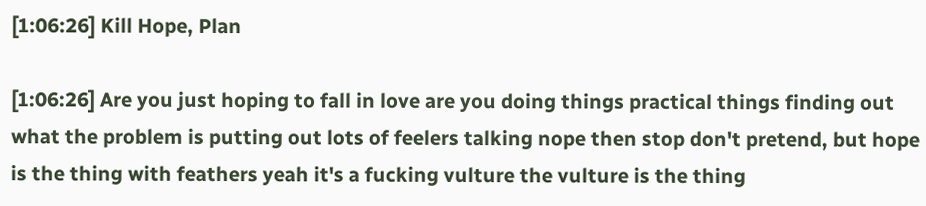[1:06:26] Kill Hope, Plan

[1:06:26] Are you just hoping to fall in love are you doing things practical things finding out what the problem is putting out lots of feelers talking nope then stop don't pretend, but hope is the thing with feathers yeah it's a fucking vulture the vulture is the thing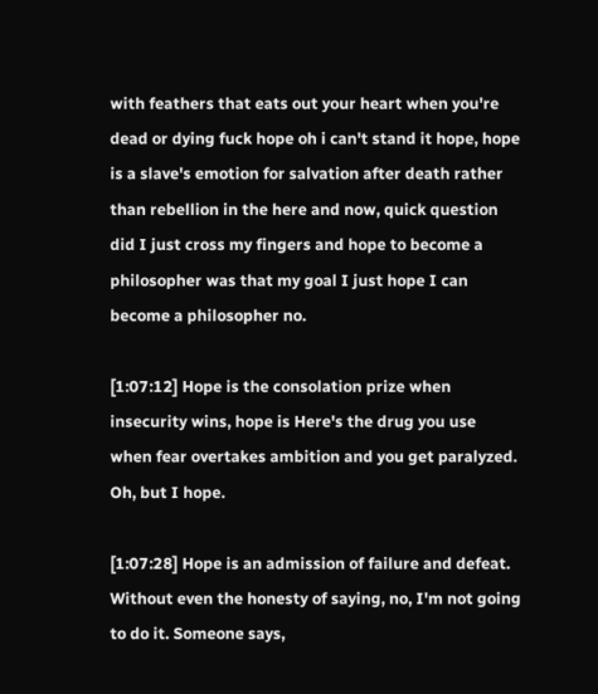with feathers that eats out your heart when you're dead or dying fuck hope oh i can't stand it hope, hope is a slave's emotion for salvation after death rather than rebellion in the here and now, quick question did I just cross my fingers and hope to become a philosopher was that my goal I just hope I can become a philosopher no.

[1:07:12] Hope is the consolation prize when insecurity wins, hope is Here's the drug you use when fear overtakes ambition and you get paralyzed. Oh, but I hope.

[1:07:28] Hope is an admission of failure and defeat. Without even the honesty of saying, no, I'm not going to do it. Someone says,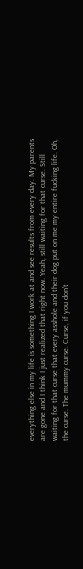everything else in my life is something I work at and see results from every day. My parents are gone and I think I just realized that right now. Yeah, still waiting for that curse. Still waiting for that curse that every asshole and their dog put on me my entire fucking life. Oh, the curse. The mummy curse. Curse, if you don't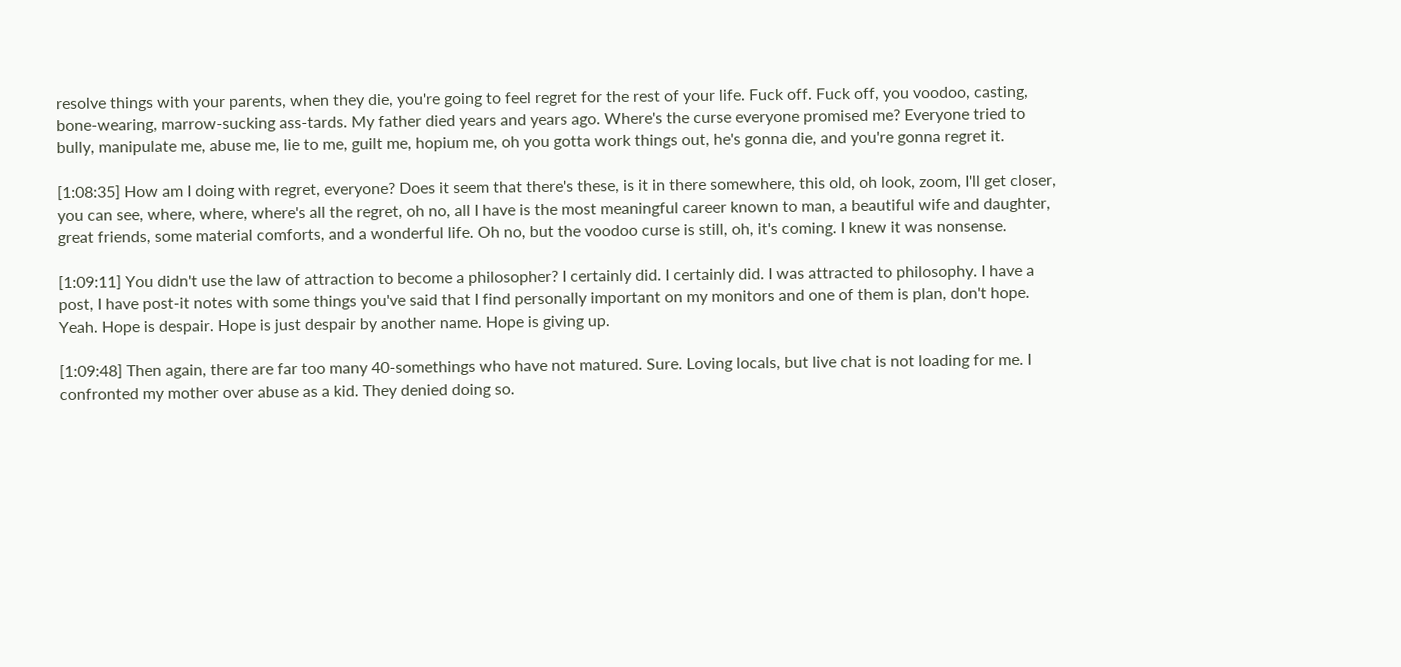resolve things with your parents, when they die, you're going to feel regret for the rest of your life. Fuck off. Fuck off, you voodoo, casting, bone-wearing, marrow-sucking ass-tards. My father died years and years ago. Where's the curse everyone promised me? Everyone tried to bully, manipulate me, abuse me, lie to me, guilt me, hopium me, oh you gotta work things out, he's gonna die, and you're gonna regret it.

[1:08:35] How am I doing with regret, everyone? Does it seem that there's these, is it in there somewhere, this old, oh look, zoom, I'll get closer, you can see, where, where, where's all the regret, oh no, all I have is the most meaningful career known to man, a beautiful wife and daughter, great friends, some material comforts, and a wonderful life. Oh no, but the voodoo curse is still, oh, it's coming. I knew it was nonsense.

[1:09:11] You didn't use the law of attraction to become a philosopher? I certainly did. I certainly did. I was attracted to philosophy. I have a post, I have post-it notes with some things you've said that I find personally important on my monitors and one of them is plan, don't hope. Yeah. Hope is despair. Hope is just despair by another name. Hope is giving up.

[1:09:48] Then again, there are far too many 40-somethings who have not matured. Sure. Loving locals, but live chat is not loading for me. I confronted my mother over abuse as a kid. They denied doing so.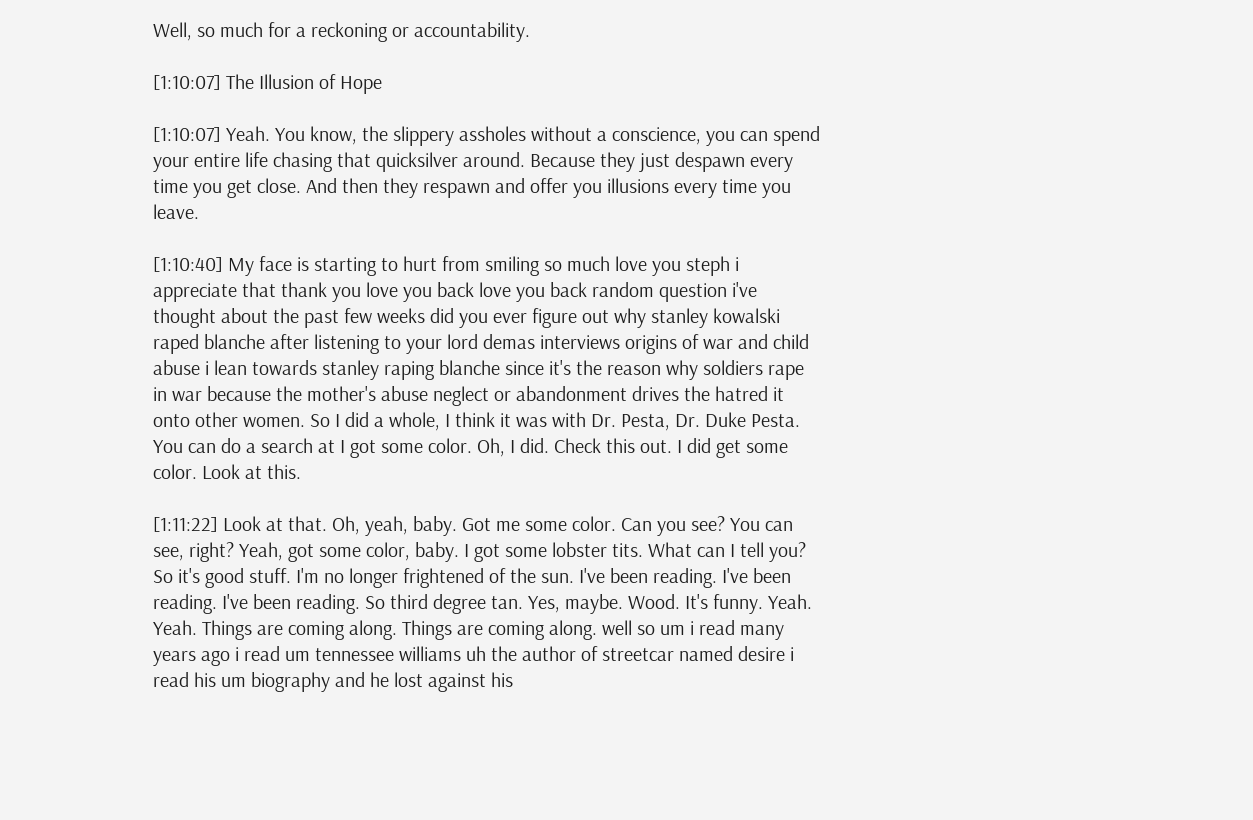Well, so much for a reckoning or accountability.

[1:10:07] The Illusion of Hope

[1:10:07] Yeah. You know, the slippery assholes without a conscience, you can spend your entire life chasing that quicksilver around. Because they just despawn every time you get close. And then they respawn and offer you illusions every time you leave.

[1:10:40] My face is starting to hurt from smiling so much love you steph i appreciate that thank you love you back love you back random question i've thought about the past few weeks did you ever figure out why stanley kowalski raped blanche after listening to your lord demas interviews origins of war and child abuse i lean towards stanley raping blanche since it's the reason why soldiers rape in war because the mother's abuse neglect or abandonment drives the hatred it onto other women. So I did a whole, I think it was with Dr. Pesta, Dr. Duke Pesta. You can do a search at I got some color. Oh, I did. Check this out. I did get some color. Look at this.

[1:11:22] Look at that. Oh, yeah, baby. Got me some color. Can you see? You can see, right? Yeah, got some color, baby. I got some lobster tits. What can I tell you? So it's good stuff. I'm no longer frightened of the sun. I've been reading. I've been reading. I've been reading. So third degree tan. Yes, maybe. Wood. It's funny. Yeah. Yeah. Things are coming along. Things are coming along. well so um i read many years ago i read um tennessee williams uh the author of streetcar named desire i read his um biography and he lost against his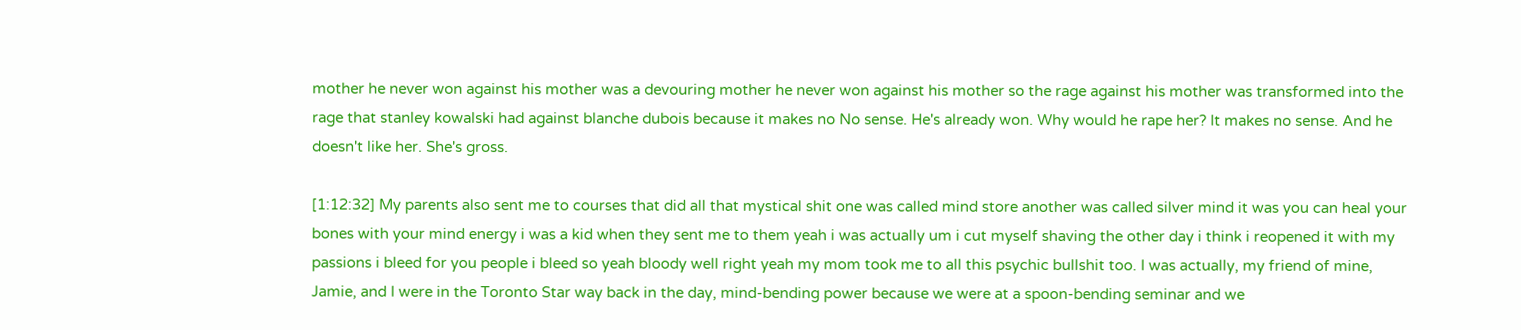mother he never won against his mother was a devouring mother he never won against his mother so the rage against his mother was transformed into the rage that stanley kowalski had against blanche dubois because it makes no No sense. He's already won. Why would he rape her? It makes no sense. And he doesn't like her. She's gross.

[1:12:32] My parents also sent me to courses that did all that mystical shit one was called mind store another was called silver mind it was you can heal your bones with your mind energy i was a kid when they sent me to them yeah i was actually um i cut myself shaving the other day i think i reopened it with my passions i bleed for you people i bleed so yeah bloody well right yeah my mom took me to all this psychic bullshit too. I was actually, my friend of mine, Jamie, and I were in the Toronto Star way back in the day, mind-bending power because we were at a spoon-bending seminar and we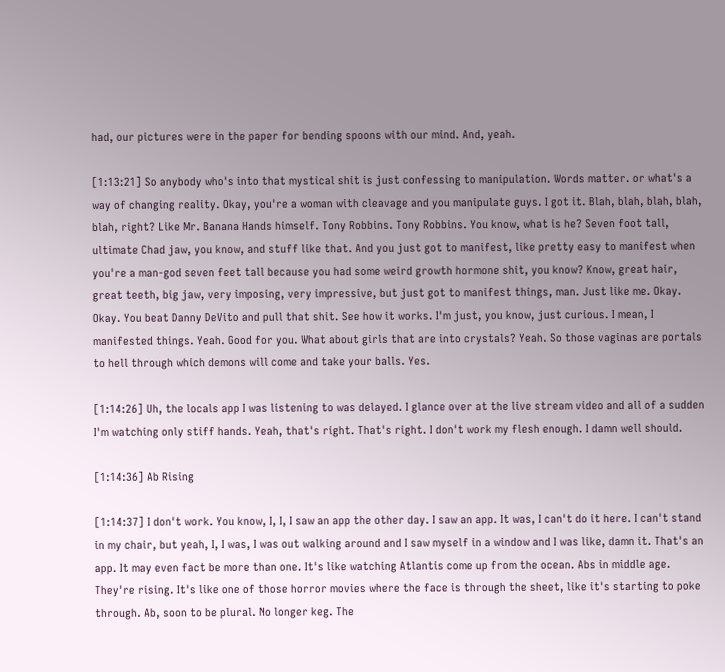had, our pictures were in the paper for bending spoons with our mind. And, yeah.

[1:13:21] So anybody who's into that mystical shit is just confessing to manipulation. Words matter. or what's a way of changing reality. Okay, you're a woman with cleavage and you manipulate guys. I got it. Blah, blah, blah, blah, blah, right? Like Mr. Banana Hands himself. Tony Robbins. Tony Robbins. You know, what is he? Seven foot tall, ultimate Chad jaw, you know, and stuff like that. And you just got to manifest, like pretty easy to manifest when you're a man-god seven feet tall because you had some weird growth hormone shit, you know? Know, great hair, great teeth, big jaw, very imposing, very impressive, but just got to manifest things, man. Just like me. Okay. Okay. You beat Danny DeVito and pull that shit. See how it works. I'm just, you know, just curious. I mean, I manifested things. Yeah. Good for you. What about girls that are into crystals? Yeah. So those vaginas are portals to hell through which demons will come and take your balls. Yes.

[1:14:26] Uh, the locals app I was listening to was delayed. I glance over at the live stream video and all of a sudden I'm watching only stiff hands. Yeah, that's right. That's right. I don't work my flesh enough. I damn well should.

[1:14:36] Ab Rising

[1:14:37] I don't work. You know, I, I, I saw an app the other day. I saw an app. It was, I can't do it here. I can't stand in my chair, but yeah, I, I was, I was out walking around and I saw myself in a window and I was like, damn it. That's an app. It may even fact be more than one. It's like watching Atlantis come up from the ocean. Abs in middle age. They're rising. It's like one of those horror movies where the face is through the sheet, like it's starting to poke through. Ab, soon to be plural. No longer keg. The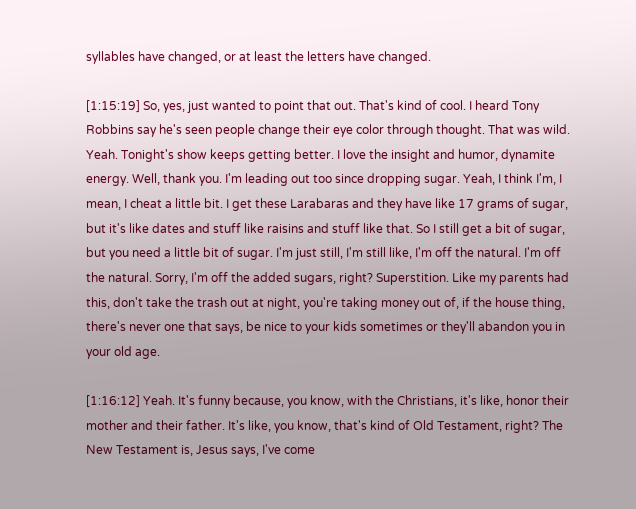syllables have changed, or at least the letters have changed.

[1:15:19] So, yes, just wanted to point that out. That's kind of cool. I heard Tony Robbins say he's seen people change their eye color through thought. That was wild. Yeah. Tonight's show keeps getting better. I love the insight and humor, dynamite energy. Well, thank you. I'm leading out too since dropping sugar. Yeah, I think I'm, I mean, I cheat a little bit. I get these Larabaras and they have like 17 grams of sugar, but it's like dates and stuff like raisins and stuff like that. So I still get a bit of sugar, but you need a little bit of sugar. I'm just still, I'm still like, I'm off the natural. I'm off the natural. Sorry, I'm off the added sugars, right? Superstition. Like my parents had this, don't take the trash out at night, you're taking money out of, if the house thing, there's never one that says, be nice to your kids sometimes or they'll abandon you in your old age.

[1:16:12] Yeah. It's funny because, you know, with the Christians, it's like, honor their mother and their father. It's like, you know, that's kind of Old Testament, right? The New Testament is, Jesus says, I've come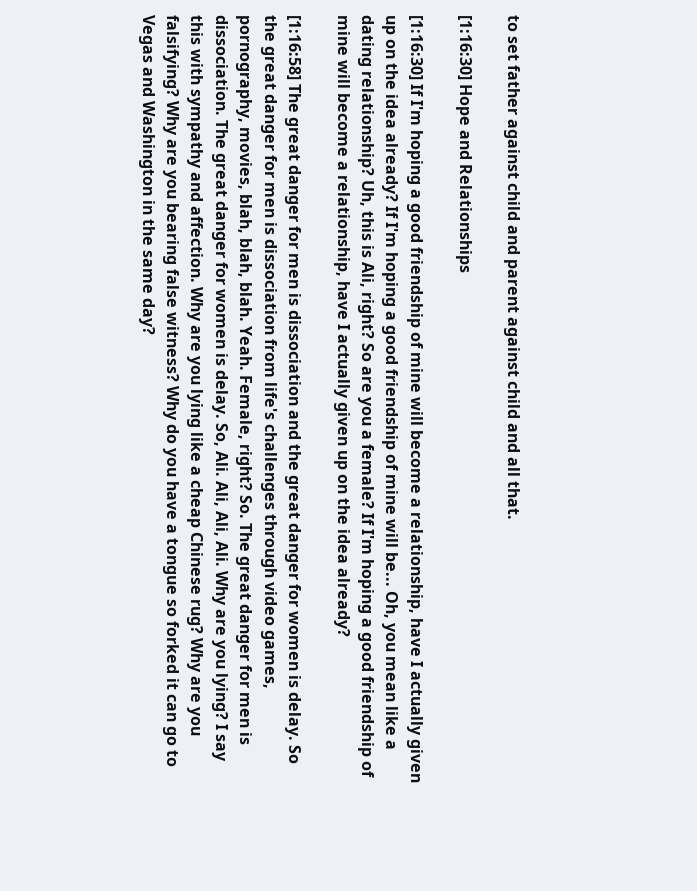to set father against child and parent against child and all that.

[1:16:30] Hope and Relationships

[1:16:30] If I'm hoping a good friendship of mine will become a relationship, have I actually given up on the idea already? If I'm hoping a good friendship of mine will be... Oh, you mean like a dating relationship? Uh, this is Ali, right? So are you a female? If I'm hoping a good friendship of mine will become a relationship, have I actually given up on the idea already?

[1:16:58] The great danger for men is dissociation and the great danger for women is delay. So the great danger for men is dissociation from life's challenges through video games, pornography, movies, blah, blah, blah. Yeah. Female, right? So. The great danger for men is dissociation. The great danger for women is delay. So, Ali. Ali, Ali, Ali. Why are you lying? I say this with sympathy and affection. Why are you lying like a cheap Chinese rug? Why are you falsifying? Why are you bearing false witness? Why do you have a tongue so forked it can go to Vegas and Washington in the same day?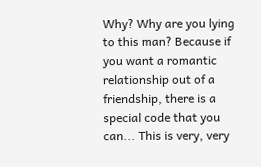Why? Why are you lying to this man? Because if you want a romantic relationship out of a friendship, there is a special code that you can... This is very, very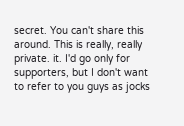secret. You can't share this around. This is really, really private. it. I'd go only for supporters, but I don't want to refer to you guys as jocks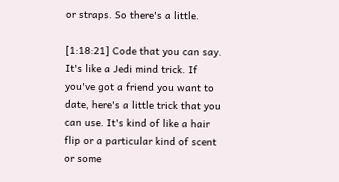or straps. So there's a little.

[1:18:21] Code that you can say. It's like a Jedi mind trick. If you've got a friend you want to date, here's a little trick that you can use. It's kind of like a hair flip or a particular kind of scent or some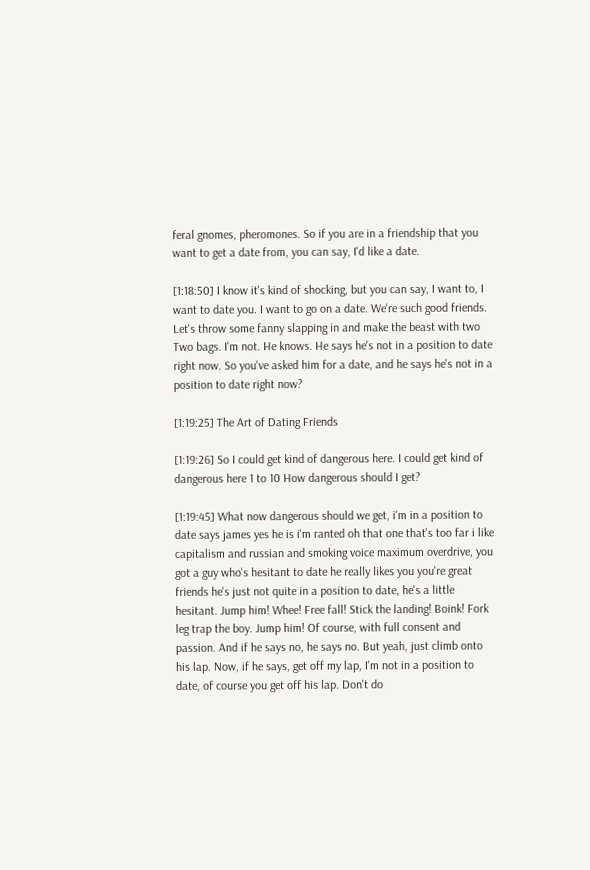feral gnomes, pheromones. So if you are in a friendship that you want to get a date from, you can say, I'd like a date.

[1:18:50] I know it's kind of shocking, but you can say, I want to, I want to date you. I want to go on a date. We're such good friends. Let's throw some fanny slapping in and make the beast with two Two bags. I'm not. He knows. He says he's not in a position to date right now. So you've asked him for a date, and he says he's not in a position to date right now?

[1:19:25] The Art of Dating Friends

[1:19:26] So I could get kind of dangerous here. I could get kind of dangerous here 1 to 10 How dangerous should I get?

[1:19:45] What now dangerous should we get, i'm in a position to date says james yes he is i'm ranted oh that one that's too far i like capitalism and russian and smoking voice maximum overdrive, you got a guy who's hesitant to date he really likes you you're great friends he's just not quite in a position to date, he's a little hesitant. Jump him! Whee! Free fall! Stick the landing! Boink! Fork leg trap the boy. Jump him! Of course, with full consent and passion. And if he says no, he says no. But yeah, just climb onto his lap. Now, if he says, get off my lap, I'm not in a position to date, of course you get off his lap. Don't do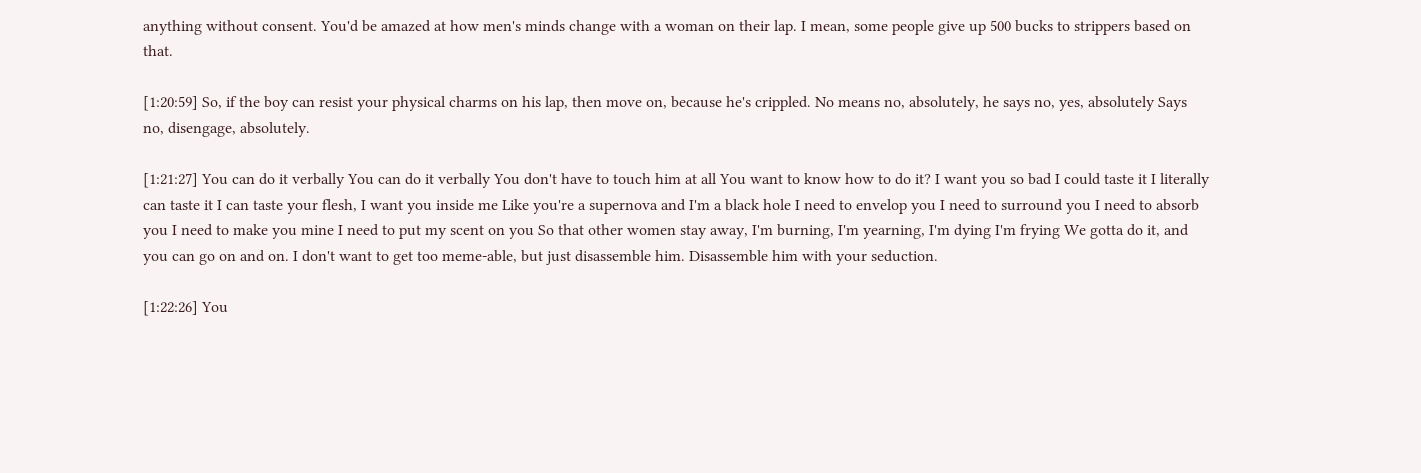anything without consent. You'd be amazed at how men's minds change with a woman on their lap. I mean, some people give up 500 bucks to strippers based on that.

[1:20:59] So, if the boy can resist your physical charms on his lap, then move on, because he's crippled. No means no, absolutely, he says no, yes, absolutely Says no, disengage, absolutely.

[1:21:27] You can do it verbally You can do it verbally You don't have to touch him at all You want to know how to do it? I want you so bad I could taste it I literally can taste it I can taste your flesh, I want you inside me Like you're a supernova and I'm a black hole I need to envelop you I need to surround you I need to absorb you I need to make you mine I need to put my scent on you So that other women stay away, I'm burning, I'm yearning, I'm dying I'm frying We gotta do it, and you can go on and on. I don't want to get too meme-able, but just disassemble him. Disassemble him with your seduction.

[1:22:26] You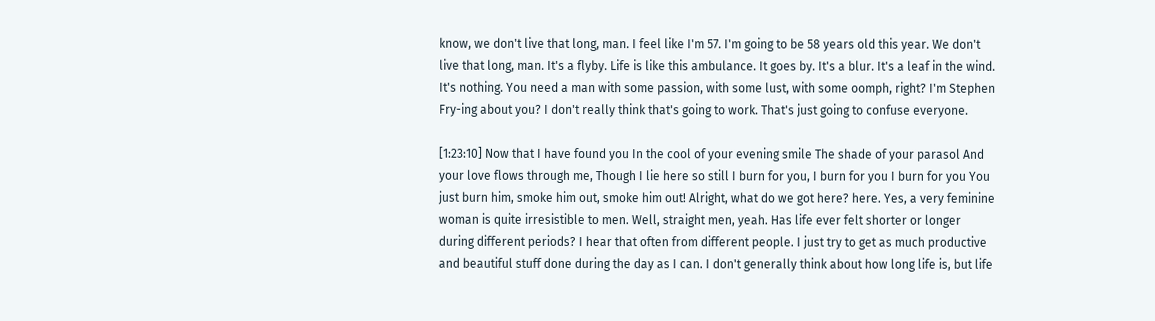know, we don't live that long, man. I feel like I'm 57. I'm going to be 58 years old this year. We don't live that long, man. It's a flyby. Life is like this ambulance. It goes by. It's a blur. It's a leaf in the wind. It's nothing. You need a man with some passion, with some lust, with some oomph, right? I'm Stephen Fry-ing about you? I don't really think that's going to work. That's just going to confuse everyone.

[1:23:10] Now that I have found you In the cool of your evening smile The shade of your parasol And your love flows through me, Though I lie here so still I burn for you, I burn for you I burn for you You just burn him, smoke him out, smoke him out! Alright, what do we got here? here. Yes, a very feminine woman is quite irresistible to men. Well, straight men, yeah. Has life ever felt shorter or longer during different periods? I hear that often from different people. I just try to get as much productive and beautiful stuff done during the day as I can. I don't generally think about how long life is, but life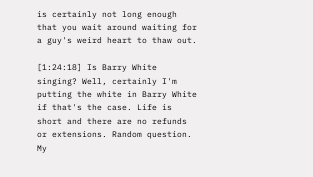is certainly not long enough that you wait around waiting for a guy's weird heart to thaw out.

[1:24:18] Is Barry White singing? Well, certainly I'm putting the white in Barry White if that's the case. Life is short and there are no refunds or extensions. Random question. My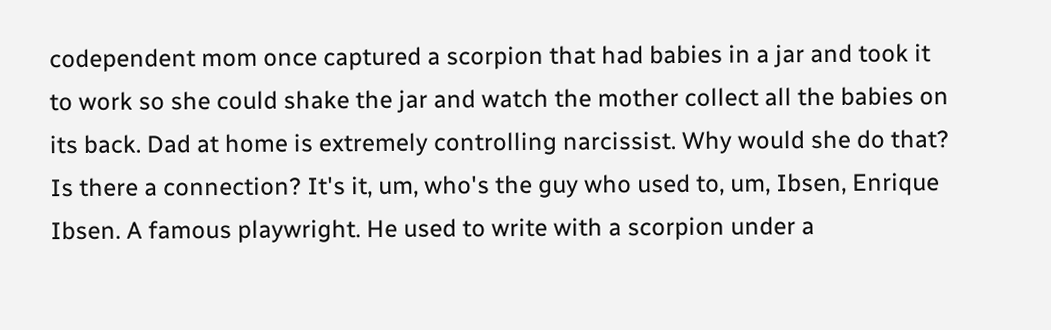codependent mom once captured a scorpion that had babies in a jar and took it to work so she could shake the jar and watch the mother collect all the babies on its back. Dad at home is extremely controlling narcissist. Why would she do that? Is there a connection? It's it, um, who's the guy who used to, um, Ibsen, Enrique Ibsen. A famous playwright. He used to write with a scorpion under a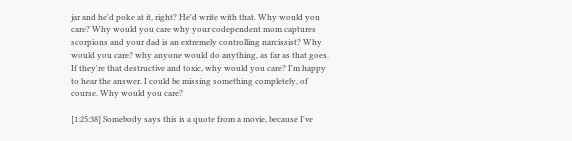jar and he'd poke at it, right? He'd write with that. Why would you care? Why would you care why your codependent mom captures scorpions and your dad is an extremely controlling narcissist? Why would you care? why anyone would do anything, as far as that goes. If they're that destructive and toxic, why would you care? I'm happy to hear the answer. I could be missing something completely, of course. Why would you care?

[1:25:38] Somebody says this is a quote from a movie, because I've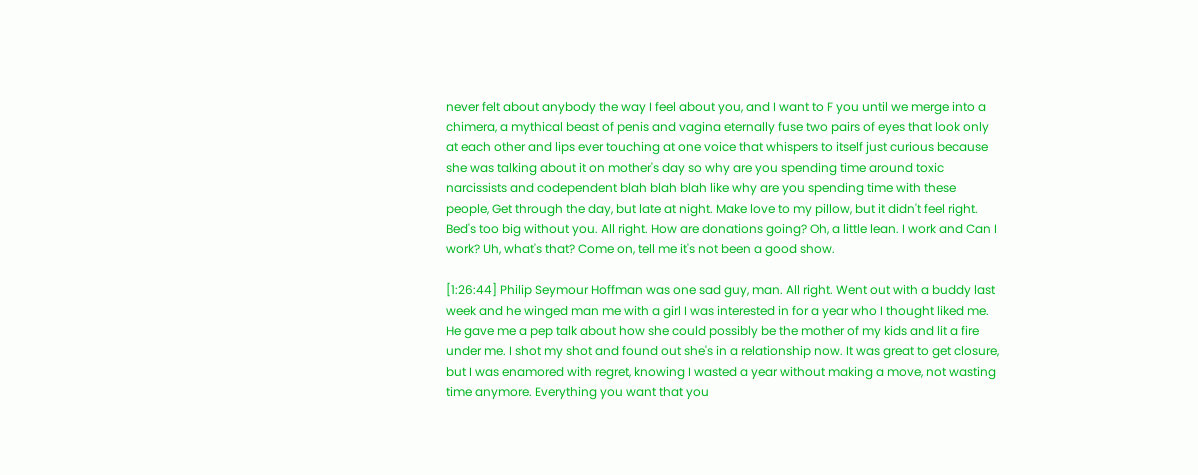never felt about anybody the way I feel about you, and I want to F you until we merge into a chimera, a mythical beast of penis and vagina eternally fuse two pairs of eyes that look only at each other and lips ever touching at one voice that whispers to itself just curious because she was talking about it on mother's day so why are you spending time around toxic narcissists and codependent blah blah blah like why are you spending time with these people, Get through the day, but late at night. Make love to my pillow, but it didn't feel right. Bed's too big without you. All right. How are donations going? Oh, a little lean. I work and Can I work? Uh, what's that? Come on, tell me it's not been a good show.

[1:26:44] Philip Seymour Hoffman was one sad guy, man. All right. Went out with a buddy last week and he winged man me with a girl I was interested in for a year who I thought liked me. He gave me a pep talk about how she could possibly be the mother of my kids and lit a fire under me. I shot my shot and found out she's in a relationship now. It was great to get closure, but I was enamored with regret, knowing I wasted a year without making a move, not wasting time anymore. Everything you want that you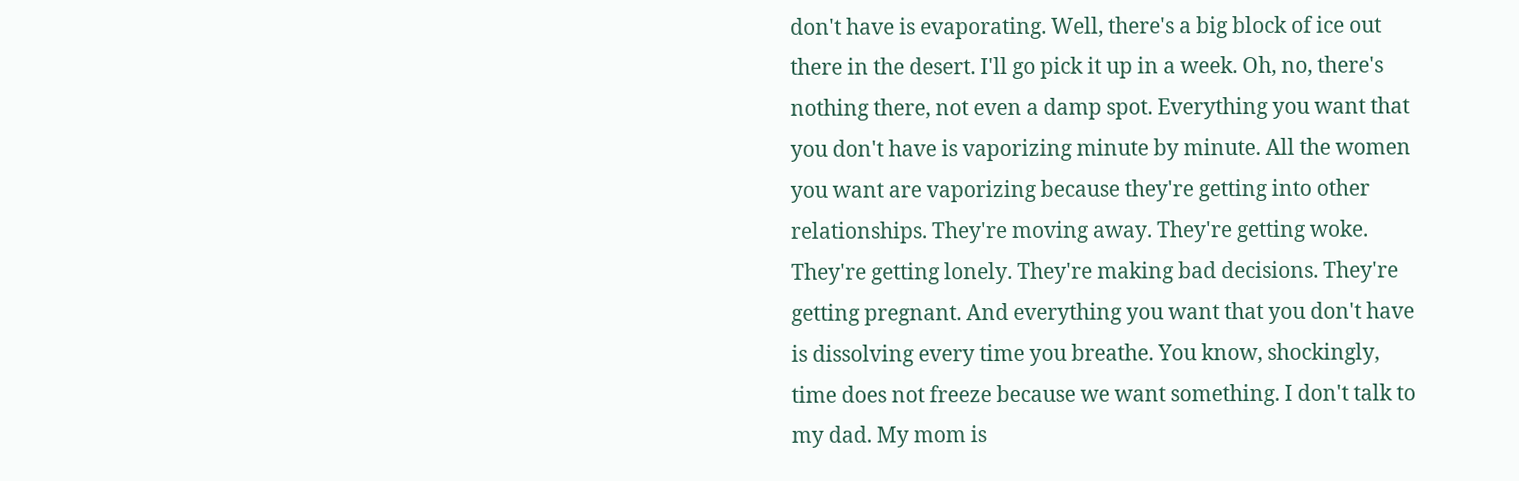don't have is evaporating. Well, there's a big block of ice out there in the desert. I'll go pick it up in a week. Oh, no, there's nothing there, not even a damp spot. Everything you want that you don't have is vaporizing minute by minute. All the women you want are vaporizing because they're getting into other relationships. They're moving away. They're getting woke. They're getting lonely. They're making bad decisions. They're getting pregnant. And everything you want that you don't have is dissolving every time you breathe. You know, shockingly, time does not freeze because we want something. I don't talk to my dad. My mom is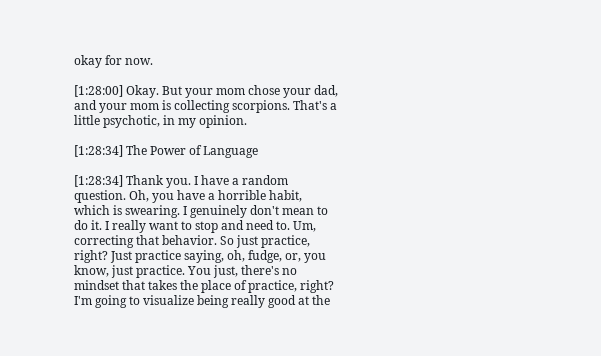okay for now.

[1:28:00] Okay. But your mom chose your dad, and your mom is collecting scorpions. That's a little psychotic, in my opinion.

[1:28:34] The Power of Language

[1:28:34] Thank you. I have a random question. Oh, you have a horrible habit, which is swearing. I genuinely don't mean to do it. I really want to stop and need to. Um, correcting that behavior. So just practice, right? Just practice saying, oh, fudge, or, you know, just practice. You just, there's no mindset that takes the place of practice, right? I'm going to visualize being really good at the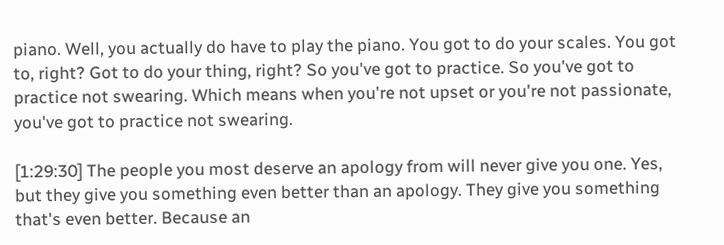piano. Well, you actually do have to play the piano. You got to do your scales. You got to, right? Got to do your thing, right? So you've got to practice. So you've got to practice not swearing. Which means when you're not upset or you're not passionate, you've got to practice not swearing.

[1:29:30] The people you most deserve an apology from will never give you one. Yes, but they give you something even better than an apology. They give you something that's even better. Because an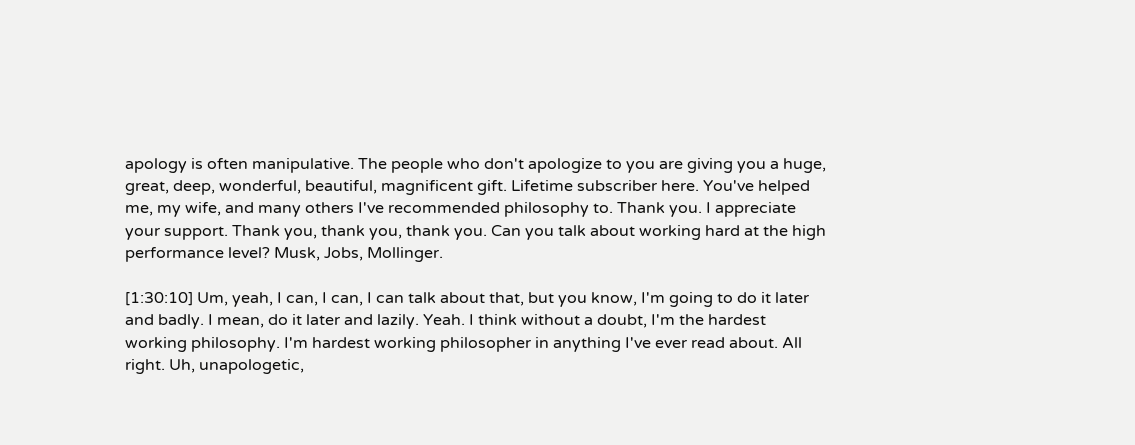apology is often manipulative. The people who don't apologize to you are giving you a huge, great, deep, wonderful, beautiful, magnificent gift. Lifetime subscriber here. You've helped me, my wife, and many others I've recommended philosophy to. Thank you. I appreciate your support. Thank you, thank you, thank you. Can you talk about working hard at the high performance level? Musk, Jobs, Mollinger.

[1:30:10] Um, yeah, I can, I can, I can talk about that, but you know, I'm going to do it later and badly. I mean, do it later and lazily. Yeah. I think without a doubt, I'm the hardest working philosophy. I'm hardest working philosopher in anything I've ever read about. All right. Uh, unapologetic,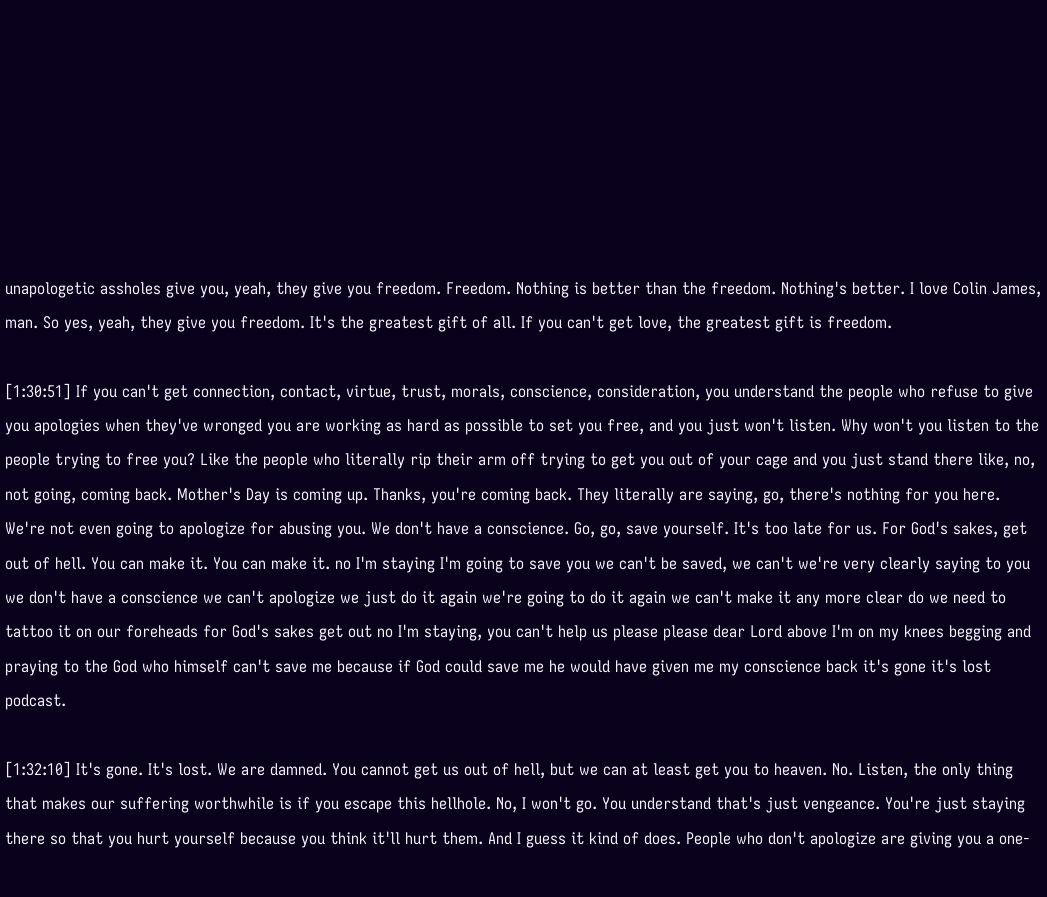unapologetic assholes give you, yeah, they give you freedom. Freedom. Nothing is better than the freedom. Nothing's better. I love Colin James, man. So yes, yeah, they give you freedom. It's the greatest gift of all. If you can't get love, the greatest gift is freedom.

[1:30:51] If you can't get connection, contact, virtue, trust, morals, conscience, consideration, you understand the people who refuse to give you apologies when they've wronged you are working as hard as possible to set you free, and you just won't listen. Why won't you listen to the people trying to free you? Like the people who literally rip their arm off trying to get you out of your cage and you just stand there like, no, not going, coming back. Mother's Day is coming up. Thanks, you're coming back. They literally are saying, go, there's nothing for you here. We're not even going to apologize for abusing you. We don't have a conscience. Go, go, save yourself. It's too late for us. For God's sakes, get out of hell. You can make it. You can make it. no I'm staying I'm going to save you we can't be saved, we can't we're very clearly saying to you we don't have a conscience we can't apologize we just do it again we're going to do it again we can't make it any more clear do we need to tattoo it on our foreheads for God's sakes get out no I'm staying, you can't help us please please dear Lord above I'm on my knees begging and praying to the God who himself can't save me because if God could save me he would have given me my conscience back it's gone it's lost podcast.

[1:32:10] It's gone. It's lost. We are damned. You cannot get us out of hell, but we can at least get you to heaven. No. Listen, the only thing that makes our suffering worthwhile is if you escape this hellhole. No, I won't go. You understand that's just vengeance. You're just staying there so that you hurt yourself because you think it'll hurt them. And I guess it kind of does. People who don't apologize are giving you a one-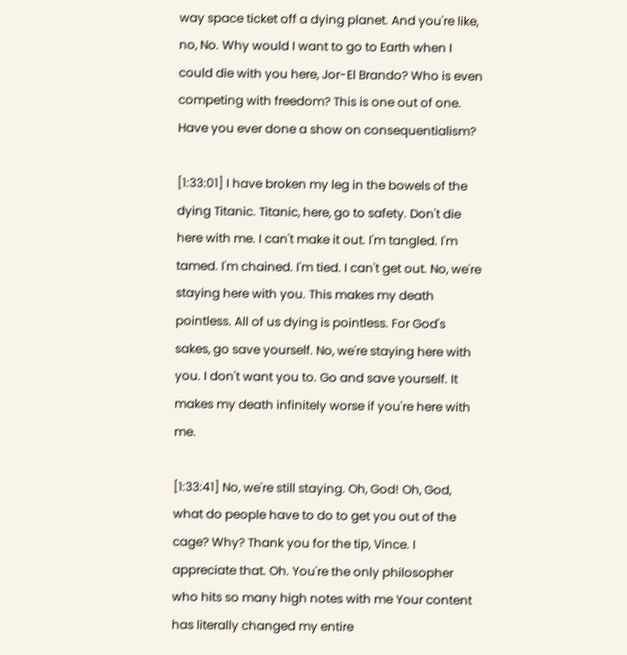way space ticket off a dying planet. And you're like, no, No. Why would I want to go to Earth when I could die with you here, Jor-El Brando? Who is even competing with freedom? This is one out of one. Have you ever done a show on consequentialism?

[1:33:01] I have broken my leg in the bowels of the dying Titanic. Titanic, here, go to safety. Don't die here with me. I can't make it out. I'm tangled. I'm tamed. I'm chained. I'm tied. I can't get out. No, we're staying here with you. This makes my death pointless. All of us dying is pointless. For God's sakes, go save yourself. No, we're staying here with you. I don't want you to. Go and save yourself. It makes my death infinitely worse if you're here with me.

[1:33:41] No, we're still staying. Oh, God! Oh, God, what do people have to do to get you out of the cage? Why? Thank you for the tip, Vince. I appreciate that. Oh. You're the only philosopher who hits so many high notes with me Your content has literally changed my entire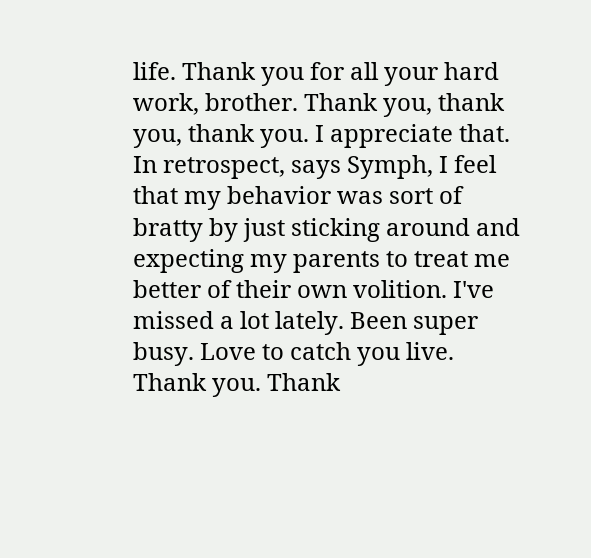life. Thank you for all your hard work, brother. Thank you, thank you, thank you. I appreciate that. In retrospect, says Symph, I feel that my behavior was sort of bratty by just sticking around and expecting my parents to treat me better of their own volition. I've missed a lot lately. Been super busy. Love to catch you live. Thank you. Thank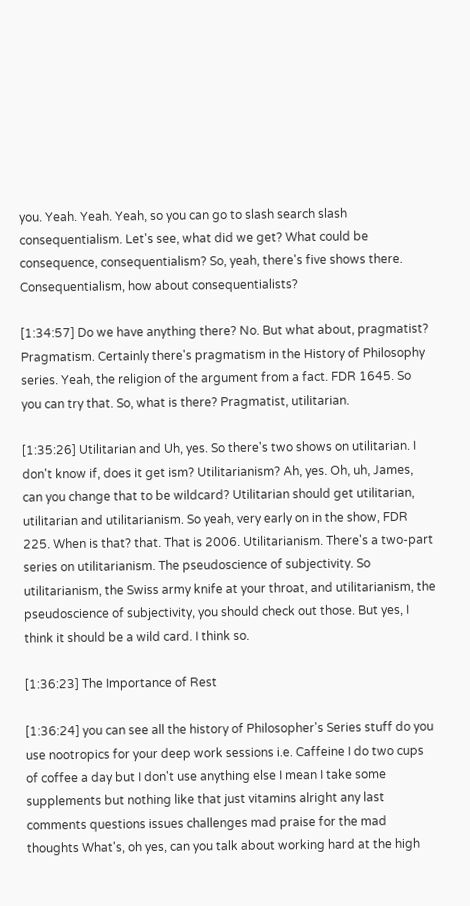you. Yeah. Yeah. Yeah, so you can go to slash search slash consequentialism. Let's see, what did we get? What could be consequence, consequentialism? So, yeah, there's five shows there. Consequentialism, how about consequentialists?

[1:34:57] Do we have anything there? No. But what about, pragmatist? Pragmatism. Certainly there's pragmatism in the History of Philosophy series. Yeah, the religion of the argument from a fact. FDR 1645. So you can try that. So, what is there? Pragmatist, utilitarian.

[1:35:26] Utilitarian and Uh, yes. So there's two shows on utilitarian. I don't know if, does it get ism? Utilitarianism? Ah, yes. Oh, uh, James, can you change that to be wildcard? Utilitarian should get utilitarian, utilitarian and utilitarianism. So yeah, very early on in the show, FDR 225. When is that? that. That is 2006. Utilitarianism. There's a two-part series on utilitarianism. The pseudoscience of subjectivity. So utilitarianism, the Swiss army knife at your throat, and utilitarianism, the pseudoscience of subjectivity, you should check out those. But yes, I think it should be a wild card. I think so.

[1:36:23] The Importance of Rest

[1:36:24] you can see all the history of Philosopher's Series stuff do you use nootropics for your deep work sessions i.e. Caffeine I do two cups of coffee a day but I don't use anything else I mean I take some supplements but nothing like that just vitamins alright any last comments questions issues challenges mad praise for the mad thoughts What's, oh yes, can you talk about working hard at the high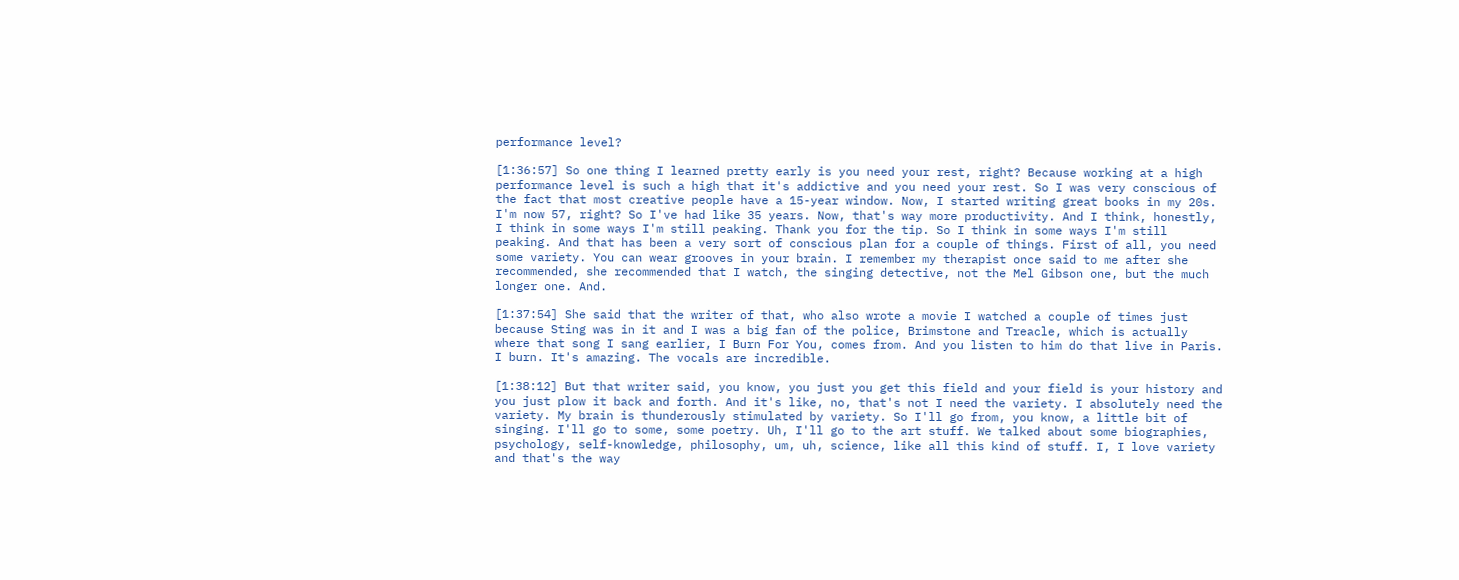performance level?

[1:36:57] So one thing I learned pretty early is you need your rest, right? Because working at a high performance level is such a high that it's addictive and you need your rest. So I was very conscious of the fact that most creative people have a 15-year window. Now, I started writing great books in my 20s. I'm now 57, right? So I've had like 35 years. Now, that's way more productivity. And I think, honestly, I think in some ways I'm still peaking. Thank you for the tip. So I think in some ways I'm still peaking. And that has been a very sort of conscious plan for a couple of things. First of all, you need some variety. You can wear grooves in your brain. I remember my therapist once said to me after she recommended, she recommended that I watch, the singing detective, not the Mel Gibson one, but the much longer one. And.

[1:37:54] She said that the writer of that, who also wrote a movie I watched a couple of times just because Sting was in it and I was a big fan of the police, Brimstone and Treacle, which is actually where that song I sang earlier, I Burn For You, comes from. And you listen to him do that live in Paris. I burn. It's amazing. The vocals are incredible.

[1:38:12] But that writer said, you know, you just you get this field and your field is your history and you just plow it back and forth. And it's like, no, that's not I need the variety. I absolutely need the variety. My brain is thunderously stimulated by variety. So I'll go from, you know, a little bit of singing. I'll go to some, some poetry. Uh, I'll go to the art stuff. We talked about some biographies, psychology, self-knowledge, philosophy, um, uh, science, like all this kind of stuff. I, I love variety and that's the way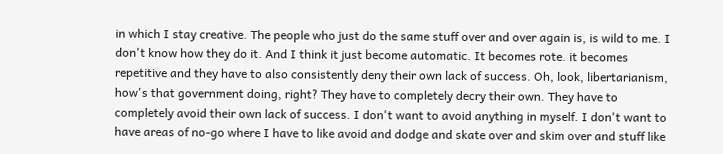in which I stay creative. The people who just do the same stuff over and over again is, is wild to me. I don't know how they do it. And I think it just become automatic. It becomes rote. it becomes repetitive and they have to also consistently deny their own lack of success. Oh, look, libertarianism, how's that government doing, right? They have to completely decry their own. They have to completely avoid their own lack of success. I don't want to avoid anything in myself. I don't want to have areas of no-go where I have to like avoid and dodge and skate over and skim over and stuff like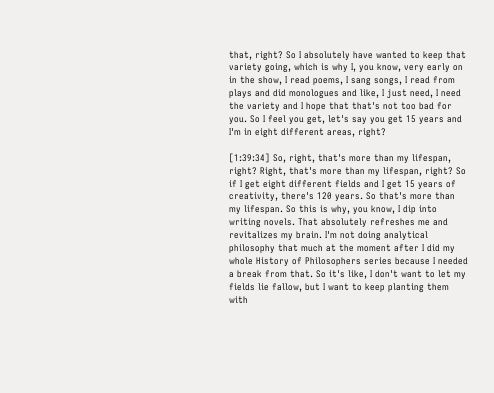that, right? So I absolutely have wanted to keep that variety going, which is why I, you know, very early on in the show, I read poems, I sang songs, I read from plays and did monologues and like, I just need, I need the variety and I hope that that's not too bad for you. So I feel you get, let's say you get 15 years and I'm in eight different areas, right?

[1:39:34] So, right, that's more than my lifespan, right? Right, that's more than my lifespan, right? So if I get eight different fields and I get 15 years of creativity, there's 120 years. So that's more than my lifespan. So this is why, you know, I dip into writing novels. That absolutely refreshes me and revitalizes my brain. I'm not doing analytical philosophy that much at the moment after I did my whole History of Philosophers series because I needed a break from that. So it's like, I don't want to let my fields lie fallow, but I want to keep planting them with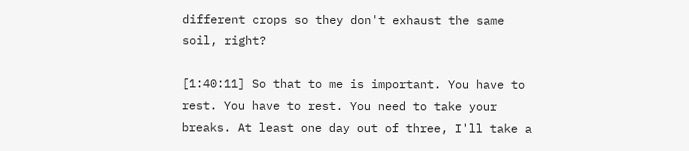different crops so they don't exhaust the same soil, right?

[1:40:11] So that to me is important. You have to rest. You have to rest. You need to take your breaks. At least one day out of three, I'll take a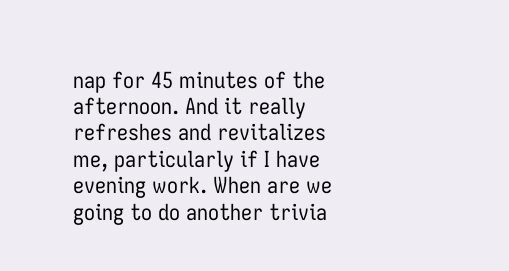nap for 45 minutes of the afternoon. And it really refreshes and revitalizes me, particularly if I have evening work. When are we going to do another trivia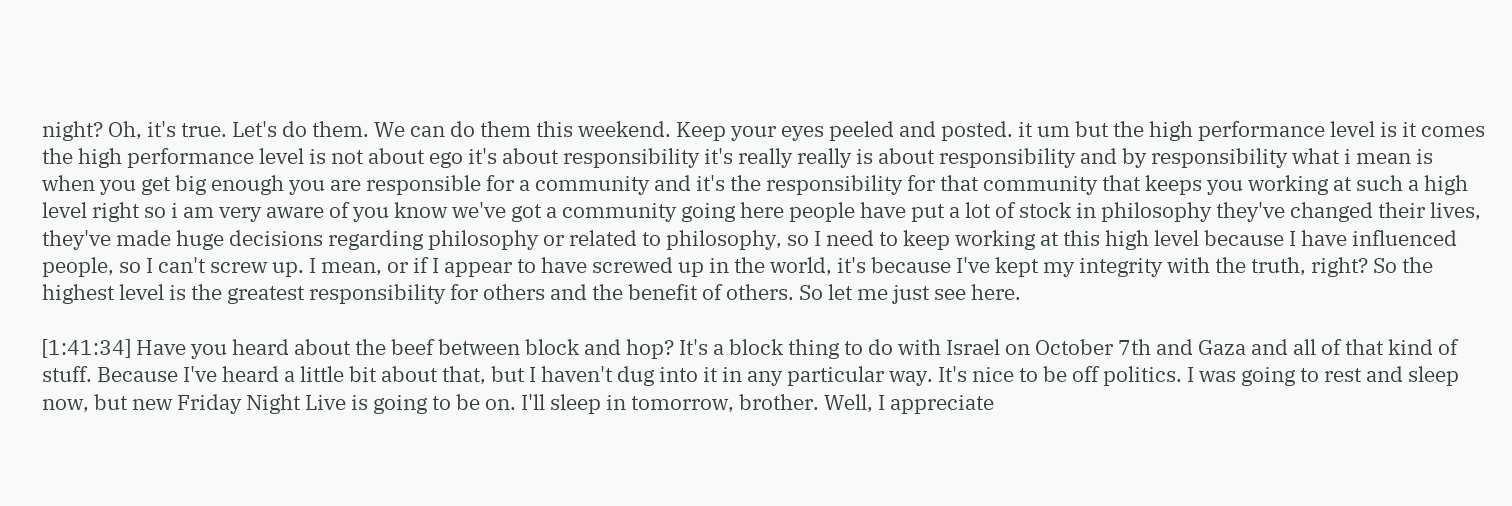night? Oh, it's true. Let's do them. We can do them this weekend. Keep your eyes peeled and posted. it um but the high performance level is it comes the high performance level is not about ego it's about responsibility it's really really is about responsibility and by responsibility what i mean is when you get big enough you are responsible for a community and it's the responsibility for that community that keeps you working at such a high level right so i am very aware of you know we've got a community going here people have put a lot of stock in philosophy they've changed their lives, they've made huge decisions regarding philosophy or related to philosophy, so I need to keep working at this high level because I have influenced people, so I can't screw up. I mean, or if I appear to have screwed up in the world, it's because I've kept my integrity with the truth, right? So the highest level is the greatest responsibility for others and the benefit of others. So let me just see here.

[1:41:34] Have you heard about the beef between block and hop? It's a block thing to do with Israel on October 7th and Gaza and all of that kind of stuff. Because I've heard a little bit about that, but I haven't dug into it in any particular way. It's nice to be off politics. I was going to rest and sleep now, but new Friday Night Live is going to be on. I'll sleep in tomorrow, brother. Well, I appreciate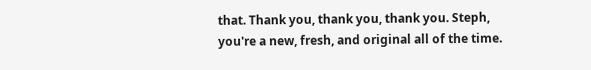that. Thank you, thank you, thank you. Steph, you're a new, fresh, and original all of the time.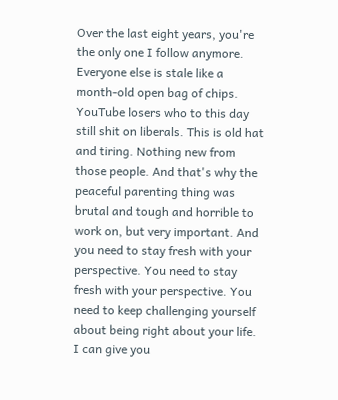Over the last eight years, you're the only one I follow anymore. Everyone else is stale like a month-old open bag of chips. YouTube losers who to this day still shit on liberals. This is old hat and tiring. Nothing new from those people. And that's why the peaceful parenting thing was brutal and tough and horrible to work on, but very important. And you need to stay fresh with your perspective. You need to stay fresh with your perspective. You need to keep challenging yourself about being right about your life. I can give you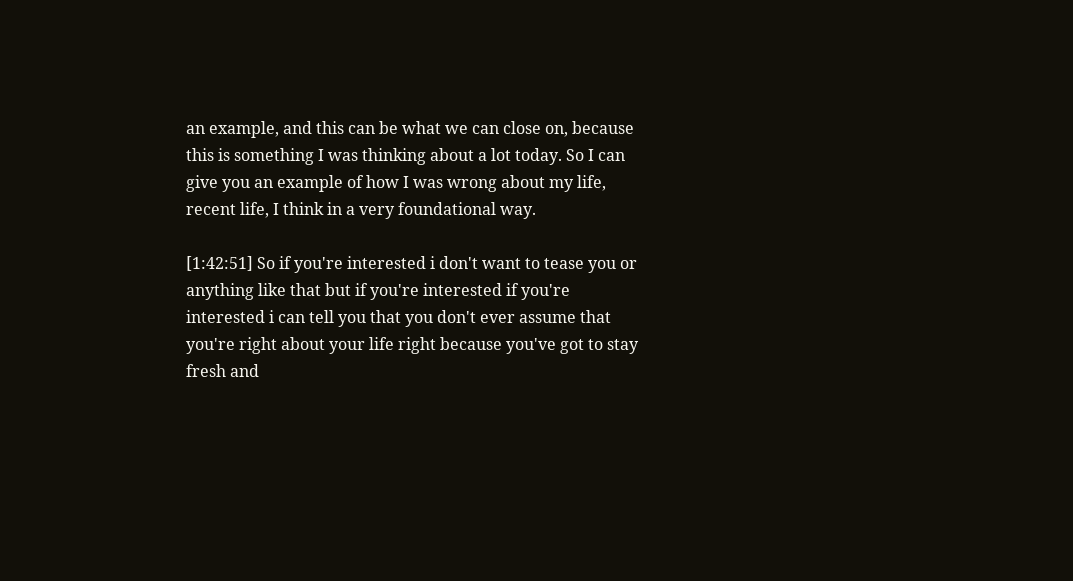an example, and this can be what we can close on, because this is something I was thinking about a lot today. So I can give you an example of how I was wrong about my life, recent life, I think in a very foundational way.

[1:42:51] So if you're interested i don't want to tease you or anything like that but if you're interested if you're interested i can tell you that you don't ever assume that you're right about your life right because you've got to stay fresh and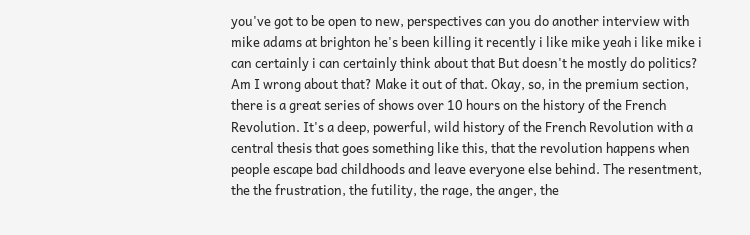you've got to be open to new, perspectives can you do another interview with mike adams at brighton he's been killing it recently i like mike yeah i like mike i can certainly i can certainly think about that But doesn't he mostly do politics? Am I wrong about that? Make it out of that. Okay, so, in the premium section, there is a great series of shows over 10 hours on the history of the French Revolution. It's a deep, powerful, wild history of the French Revolution with a central thesis that goes something like this, that the revolution happens when people escape bad childhoods and leave everyone else behind. The resentment, the the frustration, the futility, the rage, the anger, the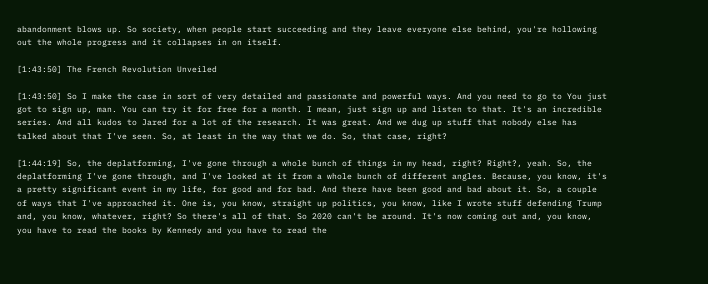abandonment blows up. So society, when people start succeeding and they leave everyone else behind, you're hollowing out the whole progress and it collapses in on itself.

[1:43:50] The French Revolution Unveiled

[1:43:50] So I make the case in sort of very detailed and passionate and powerful ways. And you need to go to You just got to sign up, man. You can try it for free for a month. I mean, just sign up and listen to that. It's an incredible series. And all kudos to Jared for a lot of the research. It was great. And we dug up stuff that nobody else has talked about that I've seen. So, at least in the way that we do. So, that case, right?

[1:44:19] So, the deplatforming, I've gone through a whole bunch of things in my head, right? Right?, yeah. So, the deplatforming I've gone through, and I've looked at it from a whole bunch of different angles. Because, you know, it's a pretty significant event in my life, for good and for bad. And there have been good and bad about it. So, a couple of ways that I've approached it. One is, you know, straight up politics, you know, like I wrote stuff defending Trump and, you know, whatever, right? So there's all of that. So 2020 can't be around. It's now coming out and, you know, you have to read the books by Kennedy and you have to read the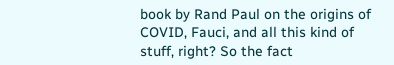book by Rand Paul on the origins of COVID, Fauci, and all this kind of stuff, right? So the fact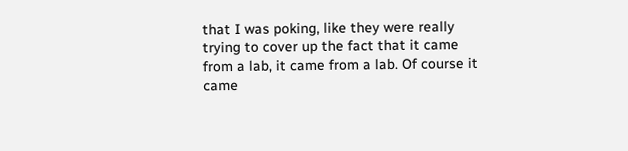that I was poking, like they were really trying to cover up the fact that it came from a lab, it came from a lab. Of course it came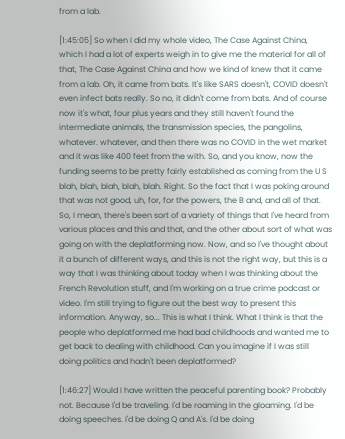from a lab.

[1:45:05] So when I did my whole video, The Case Against China, which I had a lot of experts weigh in to give me the material for all of that, The Case Against China and how we kind of knew that it came from a lab. Oh, it came from bats. It's like SARS doesn't, COVID doesn't even infect bats really. So no, it didn't come from bats. And of course now it's what, four plus years and they still haven't found the intermediate animals, the transmission species, the pangolins, whatever. whatever, and then there was no COVID in the wet market and it was like 400 feet from the with. So, and you know, now the funding seems to be pretty fairly established as coming from the U S blah, blah, blah, blah, blah. Right. So the fact that I was poking around that was not good, uh, for, for the powers, the B and, and all of that. So, I mean, there's been sort of a variety of things that I've heard from various places and this and that, and the other about sort of what was going on with the deplatforming now. Now, and so I've thought about it a bunch of different ways, and this is not the right way, but this is a way that I was thinking about today when I was thinking about the French Revolution stuff, and I'm working on a true crime podcast or video. I'm still trying to figure out the best way to present this information. Anyway, so... This is what I think. What I think is that the people who deplatformed me had bad childhoods and wanted me to get back to dealing with childhood. Can you imagine if I was still doing politics and hadn't been deplatformed?

[1:46:27] Would I have written the peaceful parenting book? Probably not. Because I'd be traveling. I'd be roaming in the gloaming. I'd be doing speeches. I'd be doing Q and A's. I'd be doing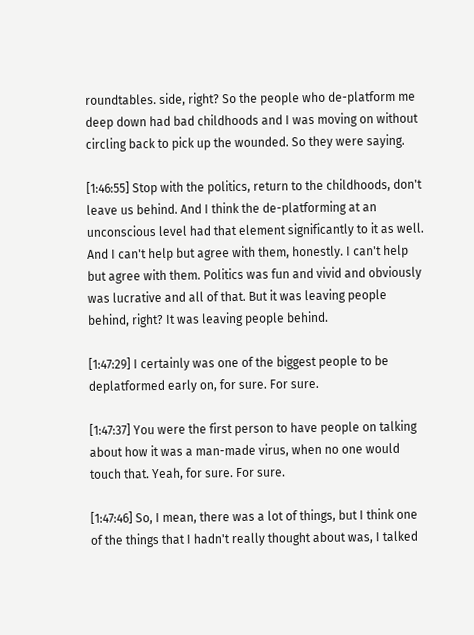roundtables. side, right? So the people who de-platform me deep down had bad childhoods and I was moving on without circling back to pick up the wounded. So they were saying.

[1:46:55] Stop with the politics, return to the childhoods, don't leave us behind. And I think the de-platforming at an unconscious level had that element significantly to it as well. And I can't help but agree with them, honestly. I can't help but agree with them. Politics was fun and vivid and obviously was lucrative and all of that. But it was leaving people behind, right? It was leaving people behind.

[1:47:29] I certainly was one of the biggest people to be deplatformed early on, for sure. For sure.

[1:47:37] You were the first person to have people on talking about how it was a man-made virus, when no one would touch that. Yeah, for sure. For sure.

[1:47:46] So, I mean, there was a lot of things, but I think one of the things that I hadn't really thought about was, I talked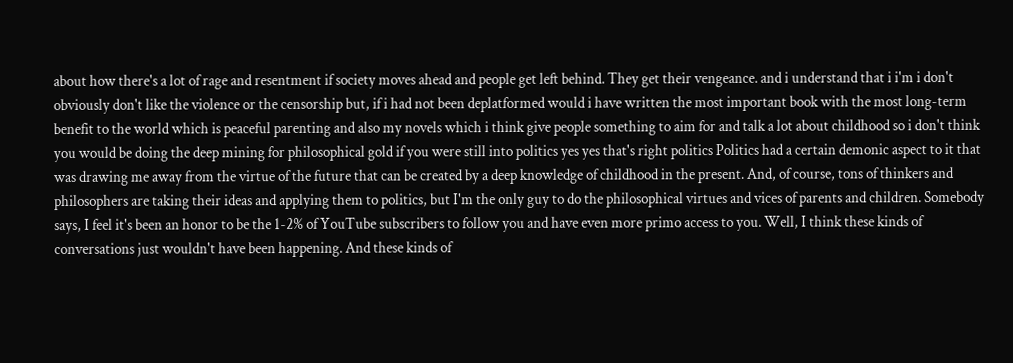about how there's a lot of rage and resentment if society moves ahead and people get left behind. They get their vengeance. and i understand that i i'm i don't obviously don't like the violence or the censorship but, if i had not been deplatformed would i have written the most important book with the most long-term benefit to the world which is peaceful parenting and also my novels which i think give people something to aim for and talk a lot about childhood so i don't think you would be doing the deep mining for philosophical gold if you were still into politics yes yes that's right politics Politics had a certain demonic aspect to it that was drawing me away from the virtue of the future that can be created by a deep knowledge of childhood in the present. And, of course, tons of thinkers and philosophers are taking their ideas and applying them to politics, but I'm the only guy to do the philosophical virtues and vices of parents and children. Somebody says, I feel it's been an honor to be the 1-2% of YouTube subscribers to follow you and have even more primo access to you. Well, I think these kinds of conversations just wouldn't have been happening. And these kinds of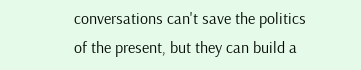conversations can't save the politics of the present, but they can build a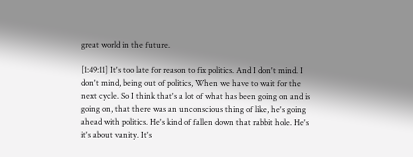great world in the future.

[1:49:11] It's too late for reason to fix politics. And I don't mind. I don't mind, being out of politics, When we have to wait for the next cycle. So I think that's a lot of what has been going on and is going on, that there was an unconscious thing of like, he's going ahead with politics. He's kind of fallen down that rabbit hole. He's it's about vanity. It's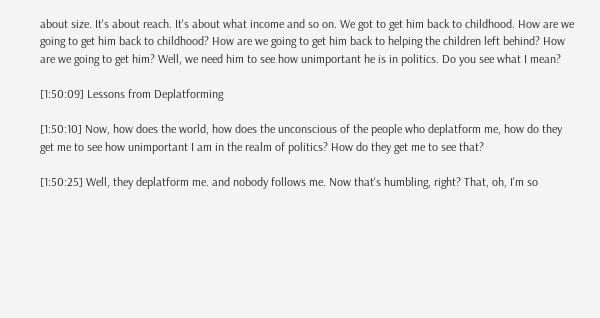about size. It's about reach. It's about what income and so on. We got to get him back to childhood. How are we going to get him back to childhood? How are we going to get him back to helping the children left behind? How are we going to get him? Well, we need him to see how unimportant he is in politics. Do you see what I mean?

[1:50:09] Lessons from Deplatforming

[1:50:10] Now, how does the world, how does the unconscious of the people who deplatform me, how do they get me to see how unimportant I am in the realm of politics? How do they get me to see that?

[1:50:25] Well, they deplatform me. and nobody follows me. Now that's humbling, right? That, oh, I'm so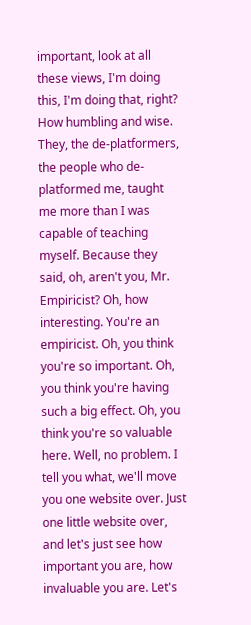important, look at all these views, I'm doing this, I'm doing that, right? How humbling and wise. They, the de-platformers, the people who de-platformed me, taught me more than I was capable of teaching myself. Because they said, oh, aren't you, Mr. Empiricist? Oh, how interesting. You're an empiricist. Oh, you think you're so important. Oh, you think you're having such a big effect. Oh, you think you're so valuable here. Well, no problem. I tell you what, we'll move you one website over. Just one little website over, and let's just see how important you are, how invaluable you are. Let's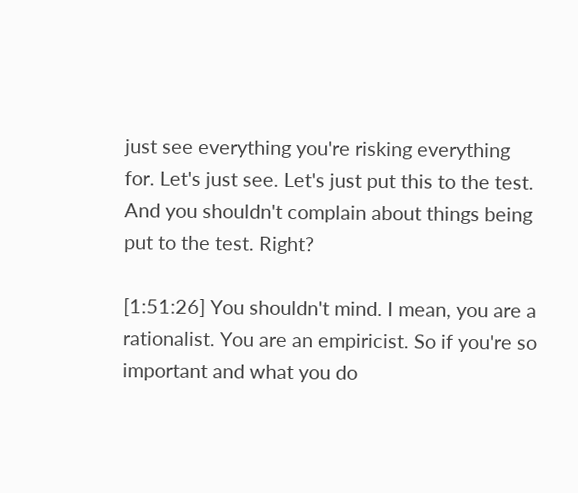just see everything you're risking everything for. Let's just see. Let's just put this to the test. And you shouldn't complain about things being put to the test. Right?

[1:51:26] You shouldn't mind. I mean, you are a rationalist. You are an empiricist. So if you're so important and what you do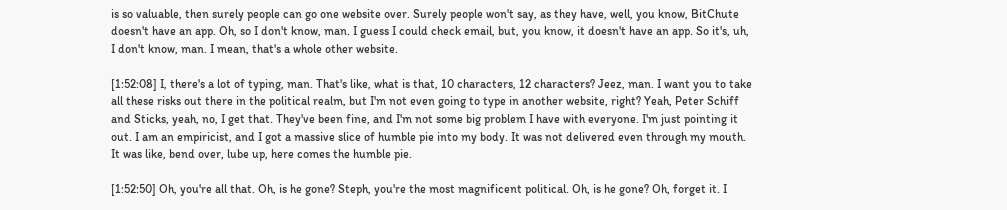is so valuable, then surely people can go one website over. Surely people won't say, as they have, well, you know, BitChute doesn't have an app. Oh, so I don't know, man. I guess I could check email, but, you know, it doesn't have an app. So it's, uh, I don't know, man. I mean, that's a whole other website.

[1:52:08] I, there's a lot of typing, man. That's like, what is that, 10 characters, 12 characters? Jeez, man. I want you to take all these risks out there in the political realm, but I'm not even going to type in another website, right? Yeah, Peter Schiff and Sticks, yeah, no, I get that. They've been fine, and I'm not some big problem I have with everyone. I'm just pointing it out. I am an empiricist, and I got a massive slice of humble pie into my body. It was not delivered even through my mouth. It was like, bend over, lube up, here comes the humble pie.

[1:52:50] Oh, you're all that. Oh, is he gone? Steph, you're the most magnificent political. Oh, is he gone? Oh, forget it. I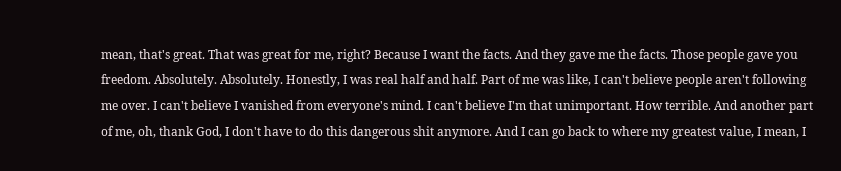mean, that's great. That was great for me, right? Because I want the facts. And they gave me the facts. Those people gave you freedom. Absolutely. Absolutely. Honestly, I was real half and half. Part of me was like, I can't believe people aren't following me over. I can't believe I vanished from everyone's mind. I can't believe I'm that unimportant. How terrible. And another part of me, oh, thank God, I don't have to do this dangerous shit anymore. And I can go back to where my greatest value, I mean, I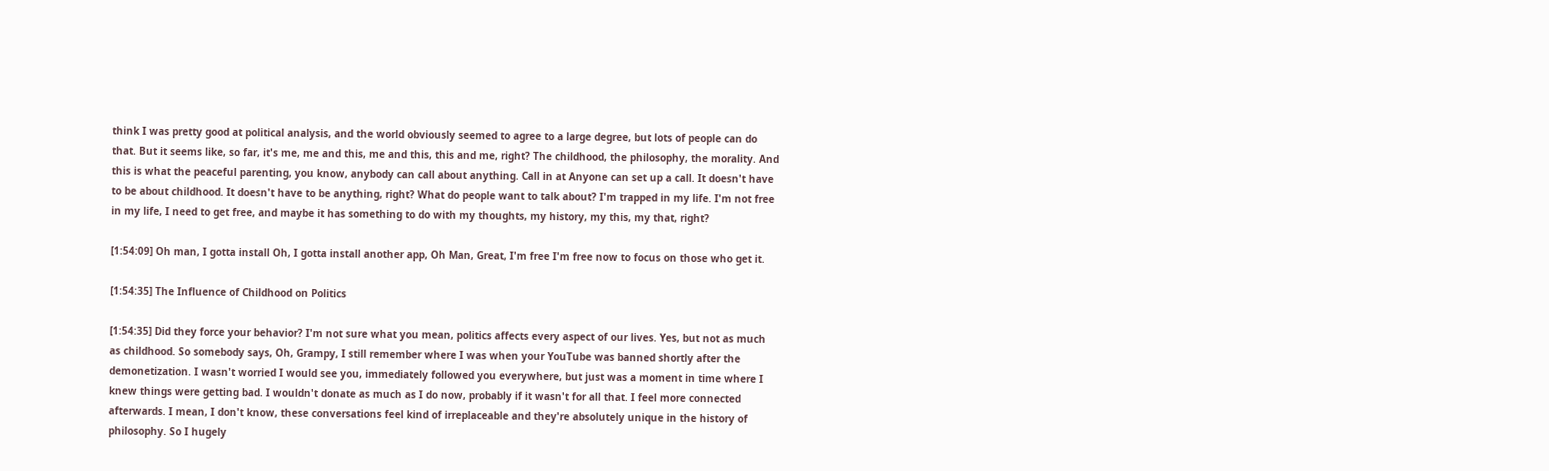think I was pretty good at political analysis, and the world obviously seemed to agree to a large degree, but lots of people can do that. But it seems like, so far, it's me, me and this, me and this, this and me, right? The childhood, the philosophy, the morality. And this is what the peaceful parenting, you know, anybody can call about anything. Call in at Anyone can set up a call. It doesn't have to be about childhood. It doesn't have to be anything, right? What do people want to talk about? I'm trapped in my life. I'm not free in my life, I need to get free, and maybe it has something to do with my thoughts, my history, my this, my that, right?

[1:54:09] Oh man, I gotta install Oh, I gotta install another app, Oh Man, Great, I'm free I'm free now to focus on those who get it.

[1:54:35] The Influence of Childhood on Politics

[1:54:35] Did they force your behavior? I'm not sure what you mean, politics affects every aspect of our lives. Yes, but not as much as childhood. So somebody says, Oh, Grampy, I still remember where I was when your YouTube was banned shortly after the demonetization. I wasn't worried I would see you, immediately followed you everywhere, but just was a moment in time where I knew things were getting bad. I wouldn't donate as much as I do now, probably if it wasn't for all that. I feel more connected afterwards. I mean, I don't know, these conversations feel kind of irreplaceable and they're absolutely unique in the history of philosophy. So I hugely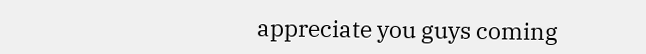appreciate you guys coming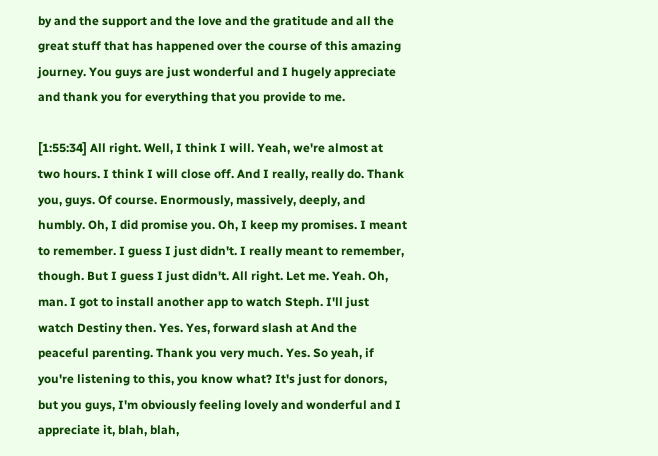by and the support and the love and the gratitude and all the great stuff that has happened over the course of this amazing journey. You guys are just wonderful and I hugely appreciate and thank you for everything that you provide to me.

[1:55:34] All right. Well, I think I will. Yeah, we're almost at two hours. I think I will close off. And I really, really do. Thank you, guys. Of course. Enormously, massively, deeply, and humbly. Oh, I did promise you. Oh, I keep my promises. I meant to remember. I guess I just didn't. I really meant to remember, though. But I guess I just didn't. All right. Let me. Yeah. Oh, man. I got to install another app to watch Steph. I'll just watch Destiny then. Yes. Yes, forward slash at And the peaceful parenting. Thank you very much. Yes. So yeah, if you're listening to this, you know what? It's just for donors, but you guys, I'm obviously feeling lovely and wonderful and I appreciate it, blah, blah,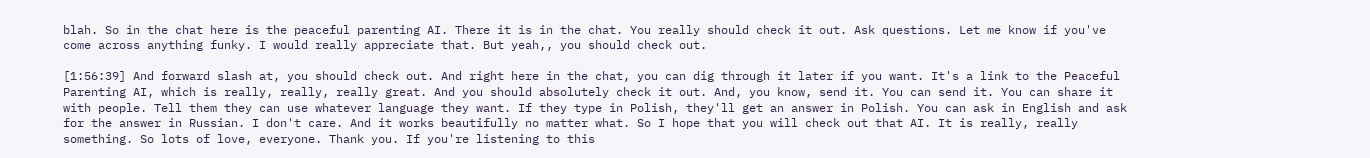blah. So in the chat here is the peaceful parenting AI. There it is in the chat. You really should check it out. Ask questions. Let me know if you've come across anything funky. I would really appreciate that. But yeah,, you should check out.

[1:56:39] And forward slash at, you should check out. And right here in the chat, you can dig through it later if you want. It's a link to the Peaceful Parenting AI, which is really, really, really great. And you should absolutely check it out. And, you know, send it. You can send it. You can share it with people. Tell them they can use whatever language they want. If they type in Polish, they'll get an answer in Polish. You can ask in English and ask for the answer in Russian. I don't care. And it works beautifully no matter what. So I hope that you will check out that AI. It is really, really something. So lots of love, everyone. Thank you. If you're listening to this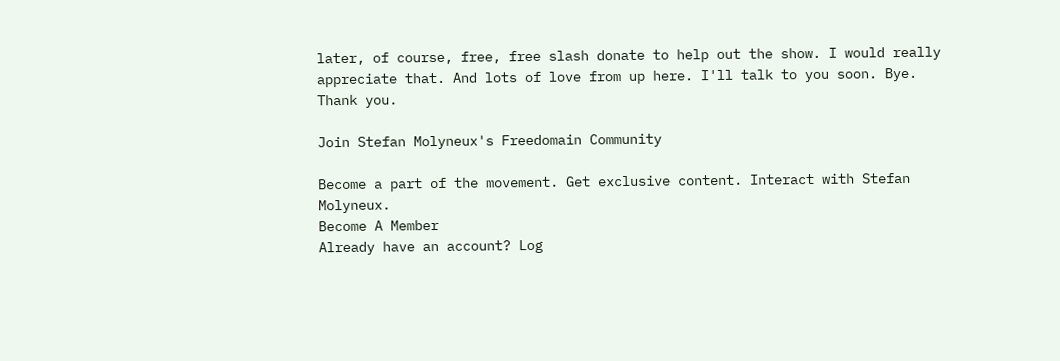later, of course, free, free slash donate to help out the show. I would really appreciate that. And lots of love from up here. I'll talk to you soon. Bye. Thank you.

Join Stefan Molyneux's Freedomain Community

Become a part of the movement. Get exclusive content. Interact with Stefan Molyneux.
Become A Member
Already have an account? Log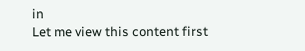in
Let me view this content first